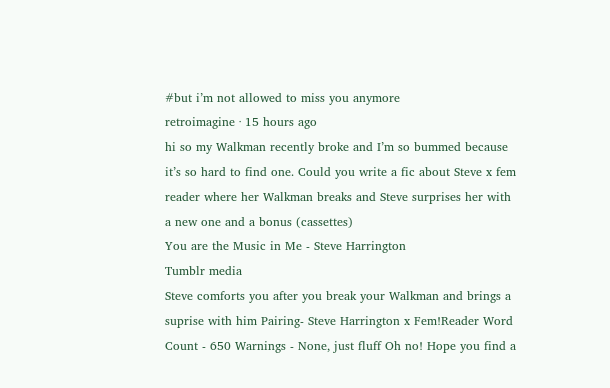#but i’m not allowed to miss you anymore
retroimagine · 15 hours ago
hi so my Walkman recently broke and I’m so bummed because it’s so hard to find one. Could you write a fic about Steve x fem reader where her Walkman breaks and Steve surprises her with a new one and a bonus (cassettes)
You are the Music in Me - Steve Harrington
Tumblr media
Steve comforts you after you break your Walkman and brings a suprise with him Pairing- Steve Harrington x Fem!Reader Word Count - 650 Warnings - None, just fluff Oh no! Hope you find a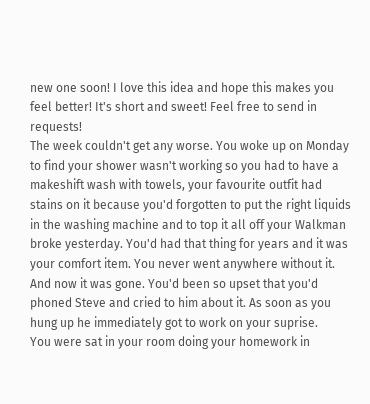new one soon! I love this idea and hope this makes you feel better! It's short and sweet! Feel free to send in requests!
The week couldn't get any worse. You woke up on Monday to find your shower wasn't working so you had to have a makeshift wash with towels, your favourite outfit had stains on it because you'd forgotten to put the right liquids in the washing machine and to top it all off your Walkman broke yesterday. You'd had that thing for years and it was your comfort item. You never went anywhere without it. And now it was gone. You'd been so upset that you'd phoned Steve and cried to him about it. As soon as you hung up he immediately got to work on your suprise.
You were sat in your room doing your homework in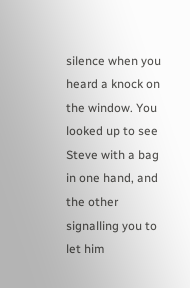silence when you heard a knock on the window. You looked up to see Steve with a bag in one hand, and the other signalling you to let him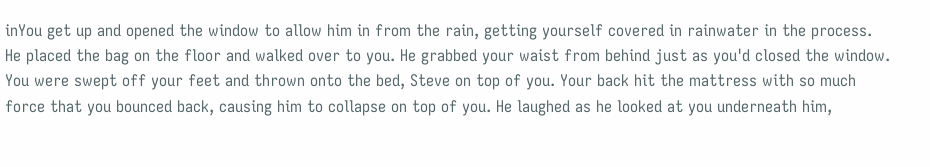inYou get up and opened the window to allow him in from the rain, getting yourself covered in rainwater in the process. He placed the bag on the floor and walked over to you. He grabbed your waist from behind just as you'd closed the window. You were swept off your feet and thrown onto the bed, Steve on top of you. Your back hit the mattress with so much force that you bounced back, causing him to collapse on top of you. He laughed as he looked at you underneath him,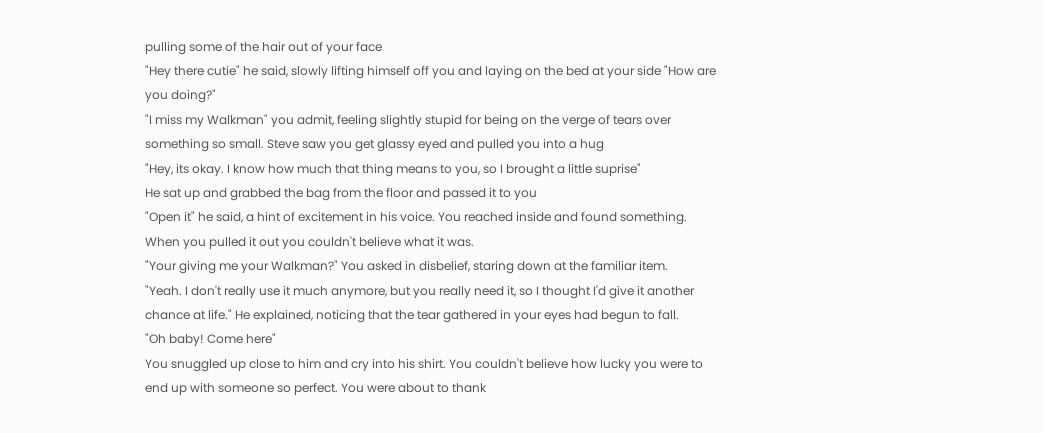pulling some of the hair out of your face
"Hey there cutie" he said, slowly lifting himself off you and laying on the bed at your side "How are you doing?"
"I miss my Walkman" you admit, feeling slightly stupid for being on the verge of tears over something so small. Steve saw you get glassy eyed and pulled you into a hug
"Hey, its okay. I know how much that thing means to you, so I brought a little suprise"
He sat up and grabbed the bag from the floor and passed it to you
"Open it" he said, a hint of excitement in his voice. You reached inside and found something. When you pulled it out you couldn't believe what it was.
"Your giving me your Walkman?" You asked in disbelief, staring down at the familiar item.
"Yeah. I don't really use it much anymore, but you really need it, so I thought I'd give it another chance at life." He explained, noticing that the tear gathered in your eyes had begun to fall.
"Oh baby! Come here"
You snuggled up close to him and cry into his shirt. You couldn't believe how lucky you were to end up with someone so perfect. You were about to thank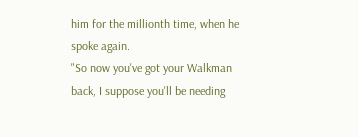him for the millionth time, when he spoke again.
"So now you've got your Walkman back, I suppose you'll be needing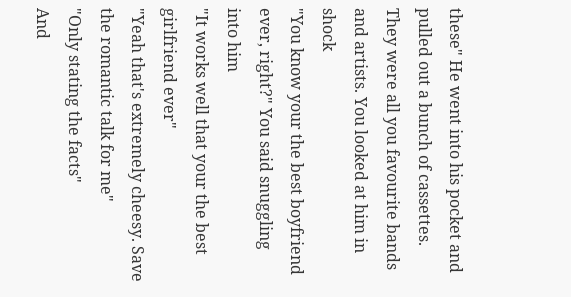these" He went into his pocket and pulled out a bunch of cassettes. They were all you favourite bands and artists. You looked at him in shock
"You know your the best boyfriend ever, right?" You said snuggling into him
"It works well that your the best girlfriend ever"
"Yeah that's extremely cheesy. Save the romantic talk for me"
"Only stating the facts"
And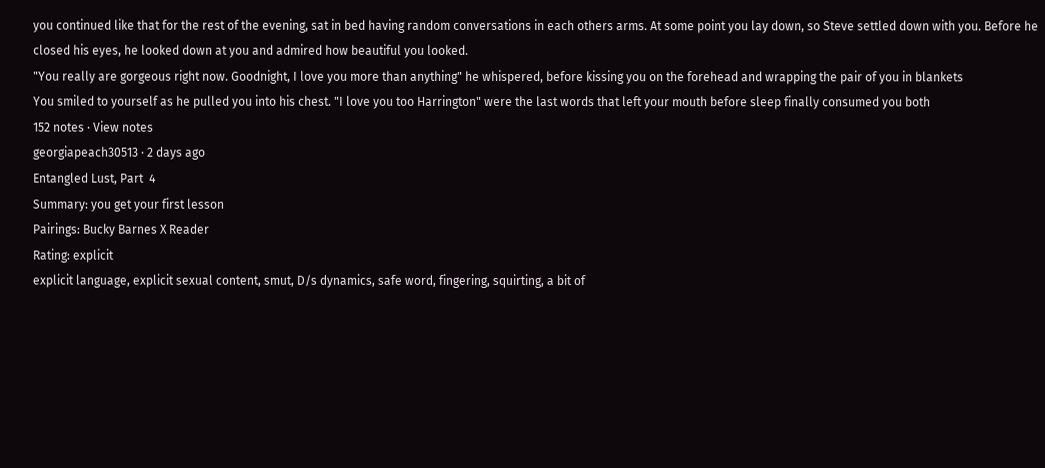you continued like that for the rest of the evening, sat in bed having random conversations in each others arms. At some point you lay down, so Steve settled down with you. Before he closed his eyes, he looked down at you and admired how beautiful you looked.
"You really are gorgeous right now. Goodnight, I love you more than anything" he whispered, before kissing you on the forehead and wrapping the pair of you in blankets
You smiled to yourself as he pulled you into his chest. "I love you too Harrington" were the last words that left your mouth before sleep finally consumed you both
152 notes · View notes
georgiapeach30513 · 2 days ago
Entangled Lust, Part  4
Summary: you get your first lesson
Pairings: Bucky Barnes X Reader
Rating: explicit
explicit language, explicit sexual content, smut, D/s dynamics, safe word, fingering, squirting, a bit of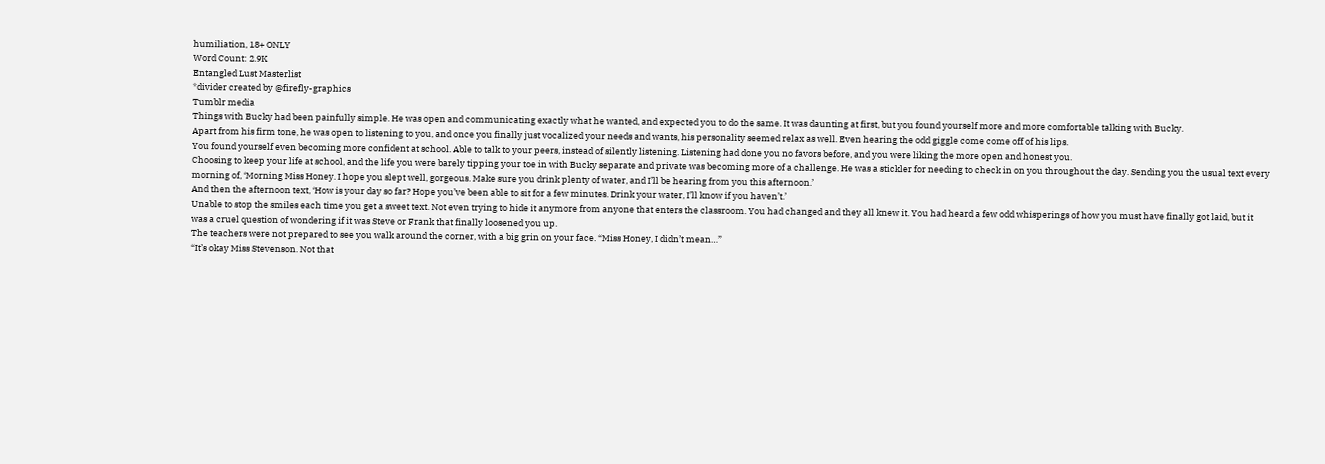humiliation, 18+ ONLY
Word Count: 2.9K
Entangled Lust Masterlist
*divider created by @firefly-graphics
Tumblr media
Things with Bucky had been painfully simple. He was open and communicating exactly what he wanted, and expected you to do the same. It was daunting at first, but you found yourself more and more comfortable talking with Bucky.
Apart from his firm tone, he was open to listening to you, and once you finally just vocalized your needs and wants, his personality seemed relax as well. Even hearing the odd giggle come come off of his lips.
You found yourself even becoming more confident at school. Able to talk to your peers, instead of silently listening. Listening had done you no favors before, and you were liking the more open and honest you.
Choosing to keep your life at school, and the life you were barely tipping your toe in with Bucky separate and private was becoming more of a challenge. He was a stickler for needing to check in on you throughout the day. Sending you the usual text every morning of, ‘Morning Miss Honey. I hope you slept well, gorgeous. Make sure you drink plenty of water, and I’ll be hearing from you this afternoon.’
And then the afternoon text, ‘How is your day so far? Hope you’ve been able to sit for a few minutes. Drink your water, I’ll know if you haven’t.’
Unable to stop the smiles each time you get a sweet text. Not even trying to hide it anymore from anyone that enters the classroom. You had changed and they all knew it. You had heard a few odd whisperings of how you must have finally got laid, but it was a cruel question of wondering if it was Steve or Frank that finally loosened you up.
The teachers were not prepared to see you walk around the corner, with a big grin on your face. “Miss Honey, I didn’t mean…”
“It’s okay Miss Stevenson. Not that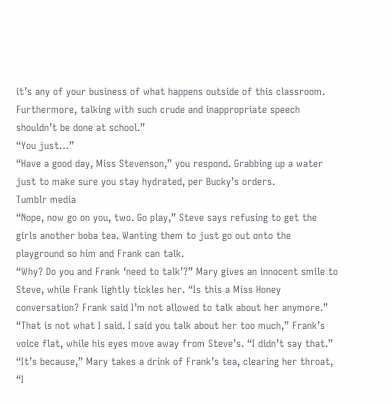it’s any of your business of what happens outside of this classroom. Furthermore, talking with such crude and inappropriate speech shouldn’t be done at school.”
“You just…”
“Have a good day, Miss Stevenson,” you respond. Grabbing up a water just to make sure you stay hydrated, per Bucky’s orders.
Tumblr media
“Nope, now go on you, two. Go play,” Steve says refusing to get the girls another boba tea. Wanting them to just go out onto the playground so him and Frank can talk.
“Why? Do you and Frank ‘need to talk’?” Mary gives an innocent smile to Steve, while Frank lightly tickles her. “Is this a Miss Honey conversation? Frank said I’m not allowed to talk about her anymore.”
“That is not what I said. I said you talk about her too much,” Frank’s voice flat, while his eyes move away from Steve’s. “I didn’t say that.”
“It’s because,” Mary takes a drink of Frank’s tea, clearing her throat, “I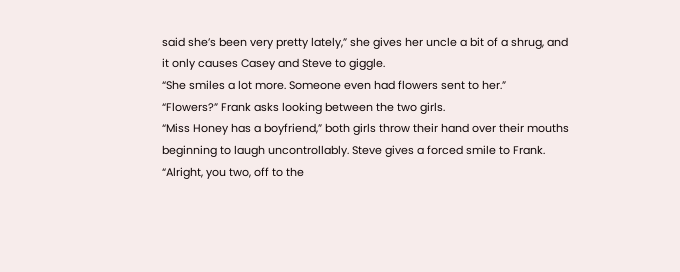said she’s been very pretty lately,” she gives her uncle a bit of a shrug, and it only causes Casey and Steve to giggle.
“She smiles a lot more. Someone even had flowers sent to her.”
“Flowers?” Frank asks looking between the two girls.
“Miss Honey has a boyfriend,” both girls throw their hand over their mouths beginning to laugh uncontrollably. Steve gives a forced smile to Frank.
“Alright, you two, off to the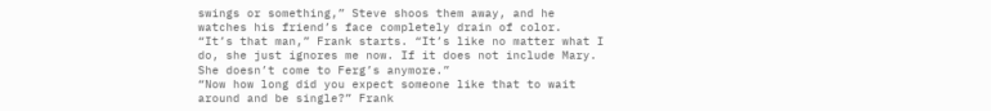swings or something,” Steve shoos them away, and he watches his friend’s face completely drain of color.
“It’s that man,” Frank starts. “It’s like no matter what I do, she just ignores me now. If it does not include Mary. She doesn’t come to Ferg’s anymore.”
“Now how long did you expect someone like that to wait around and be single?” Frank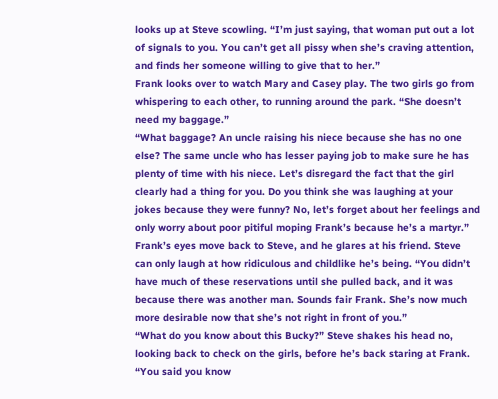looks up at Steve scowling. “I’m just saying, that woman put out a lot of signals to you. You can’t get all pissy when she’s craving attention, and finds her someone willing to give that to her.”
Frank looks over to watch Mary and Casey play. The two girls go from whispering to each other, to running around the park. “She doesn’t need my baggage.”
“What baggage? An uncle raising his niece because she has no one else? The same uncle who has lesser paying job to make sure he has plenty of time with his niece. Let’s disregard the fact that the girl clearly had a thing for you. Do you think she was laughing at your jokes because they were funny? No, let’s forget about her feelings and only worry about poor pitiful moping Frank’s because he’s a martyr.”
Frank’s eyes move back to Steve, and he glares at his friend. Steve can only laugh at how ridiculous and childlike he’s being. “You didn’t have much of these reservations until she pulled back, and it was because there was another man. Sounds fair Frank. She’s now much more desirable now that she’s not right in front of you.”
“What do you know about this Bucky?” Steve shakes his head no, looking back to check on the girls, before he’s back staring at Frank. “You said you know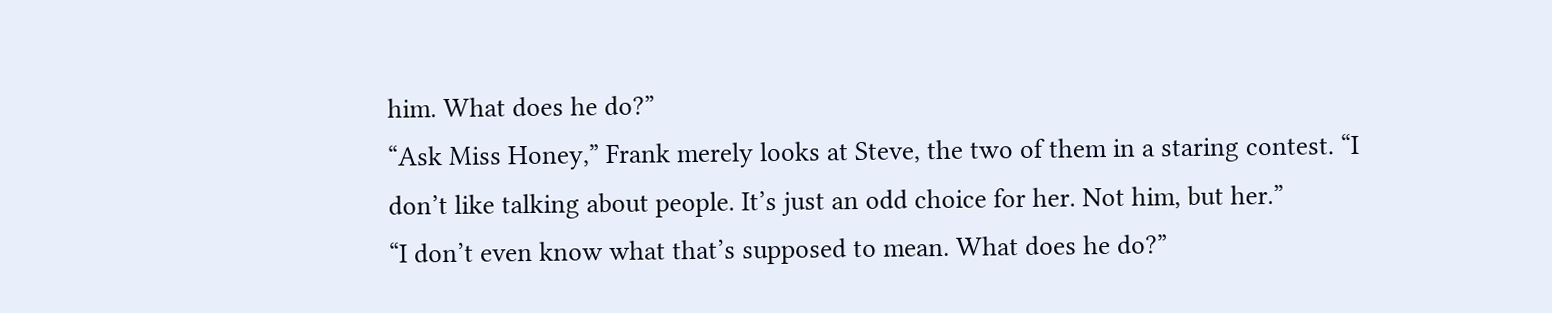him. What does he do?”
“Ask Miss Honey,” Frank merely looks at Steve, the two of them in a staring contest. “I don’t like talking about people. It’s just an odd choice for her. Not him, but her.”
“I don’t even know what that’s supposed to mean. What does he do?”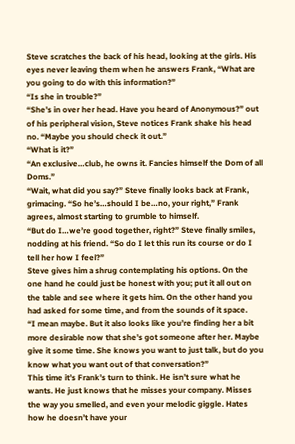Steve scratches the back of his head, looking at the girls. His eyes never leaving them when he answers Frank, “What are you going to do with this information?”
“Is she in trouble?”
“She’s in over her head. Have you heard of Anonymous?” out of his peripheral vision, Steve notices Frank shake his head no. “Maybe you should check it out.”
“What is it?”
“An exclusive…club, he owns it. Fancies himself the Dom of all Doms.”
“Wait, what did you say?” Steve finally looks back at Frank, grimacing. “So he’s…should I be…no, your right,” Frank agrees, almost starting to grumble to himself.
“But do I…we’re good together, right?” Steve finally smiles, nodding at his friend. “So do I let this run its course or do I tell her how I feel?”
Steve gives him a shrug contemplating his options. On the one hand he could just be honest with you; put it all out on the table and see where it gets him. On the other hand you had asked for some time, and from the sounds of it space.
“I mean maybe. But it also looks like you’re finding her a bit more desirable now that she’s got someone after her. Maybe give it some time. She knows you want to just talk, but do you know what you want out of that conversation?”
This time it’s Frank’s turn to think. He isn’t sure what he wants. He just knows that he misses your company. Misses the way you smelled, and even your melodic giggle. Hates how he doesn’t have your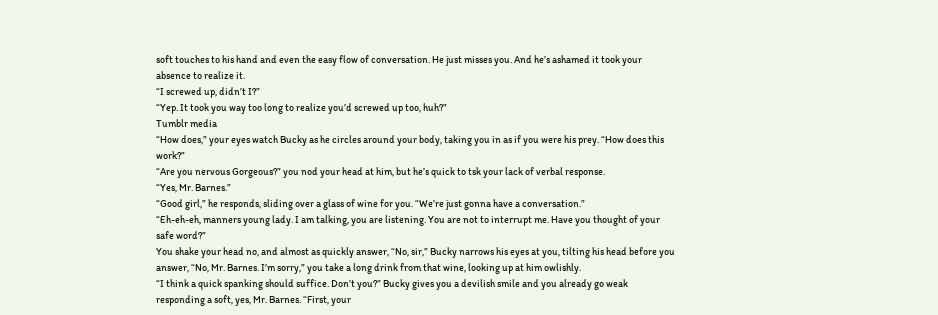soft touches to his hand and even the easy flow of conversation. He just misses you. And he’s ashamed it took your absence to realize it.
“I screwed up, didn’t I?”
“Yep. It took you way too long to realize you’d screwed up too, huh?”
Tumblr media
“How does,” your eyes watch Bucky as he circles around your body, taking you in as if you were his prey. “How does this work?”
“Are you nervous Gorgeous?” you nod your head at him, but he’s quick to tsk your lack of verbal response.
“Yes, Mr. Barnes.”
“Good girl,” he responds, sliding over a glass of wine for you. “We’re just gonna have a conversation.”
“Eh-eh-eh, manners young lady. I am talking, you are listening. You are not to interrupt me. Have you thought of your safe word?”
You shake your head no, and almost as quickly answer, “No, sir,” Bucky narrows his eyes at you, tilting his head before you answer, “No, Mr. Barnes. I’m sorry,” you take a long drink from that wine, looking up at him owlishly.
“I think a quick spanking should suffice. Don’t you?” Bucky gives you a devilish smile and you already go weak responding a soft, yes, Mr. Barnes. “First, your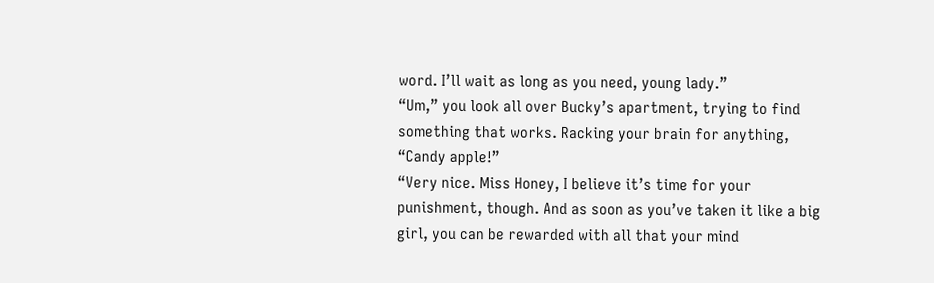word. I’ll wait as long as you need, young lady.”
“Um,” you look all over Bucky’s apartment, trying to find something that works. Racking your brain for anything, “Candy apple!”
“Very nice. Miss Honey, I believe it’s time for your punishment, though. And as soon as you’ve taken it like a big girl, you can be rewarded with all that your mind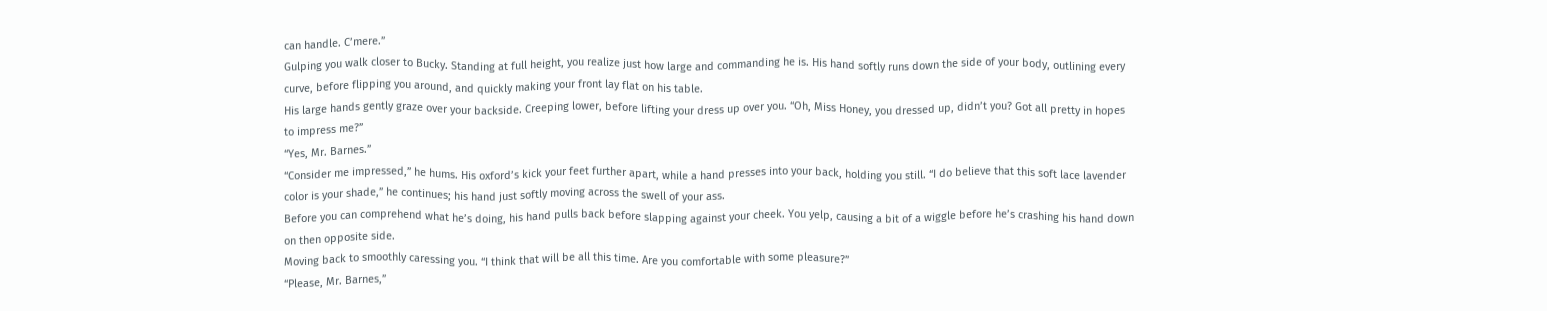can handle. C’mere.”
Gulping you walk closer to Bucky. Standing at full height, you realize just how large and commanding he is. His hand softly runs down the side of your body, outlining every curve, before flipping you around, and quickly making your front lay flat on his table.
His large hands gently graze over your backside. Creeping lower, before lifting your dress up over you. “Oh, Miss Honey, you dressed up, didn’t you? Got all pretty in hopes to impress me?”
“Yes, Mr. Barnes.”
“Consider me impressed,” he hums. His oxford’s kick your feet further apart, while a hand presses into your back, holding you still. “I do believe that this soft lace lavender color is your shade,” he continues; his hand just softly moving across the swell of your ass.
Before you can comprehend what he’s doing, his hand pulls back before slapping against your cheek. You yelp, causing a bit of a wiggle before he’s crashing his hand down on then opposite side.
Moving back to smoothly caressing you. “I think that will be all this time. Are you comfortable with some pleasure?”
“Please, Mr. Barnes,”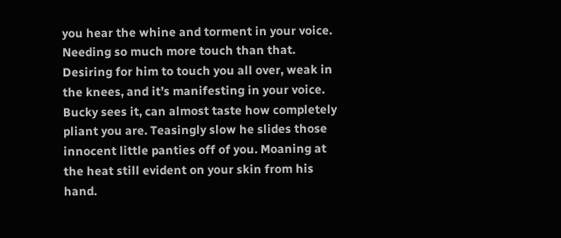you hear the whine and torment in your voice. Needing so much more touch than that. Desiring for him to touch you all over, weak in the knees, and it’s manifesting in your voice.
Bucky sees it, can almost taste how completely pliant you are. Teasingly slow he slides those innocent little panties off of you. Moaning at the heat still evident on your skin from his hand.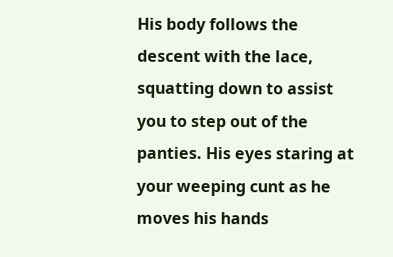His body follows the descent with the lace, squatting down to assist you to step out of the panties. His eyes staring at your weeping cunt as he moves his hands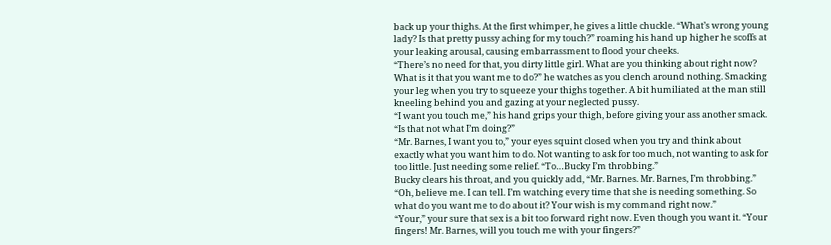back up your thighs. At the first whimper, he gives a little chuckle. “What’s wrong young lady? Is that pretty pussy aching for my touch?” roaming his hand up higher he scoffs at your leaking arousal, causing embarrassment to flood your cheeks.
“There’s no need for that, you dirty little girl. What are you thinking about right now? What is it that you want me to do?” he watches as you clench around nothing. Smacking your leg when you try to squeeze your thighs together. A bit humiliated at the man still kneeling behind you and gazing at your neglected pussy.
“I want you touch me,” his hand grips your thigh, before giving your ass another smack.
“Is that not what I’m doing?”
“Mr. Barnes, I want you to,” your eyes squint closed when you try and think about exactly what you want him to do. Not wanting to ask for too much, not wanting to ask for too little. Just needing some relief. “To…Bucky I’m throbbing.”
Bucky clears his throat, and you quickly add, “Mr. Barnes. Mr. Barnes, I’m throbbing.”
“Oh, believe me. I can tell. I’m watching every time that she is needing something. So what do you want me to do about it? Your wish is my command right now.”
“Your,” your sure that sex is a bit too forward right now. Even though you want it. “Your fingers! Mr. Barnes, will you touch me with your fingers?”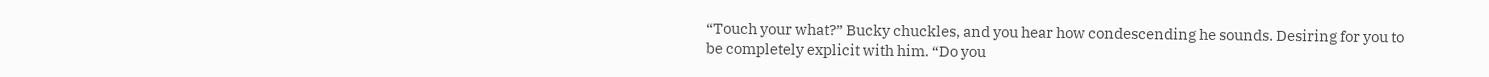“Touch your what?” Bucky chuckles, and you hear how condescending he sounds. Desiring for you to be completely explicit with him. “Do you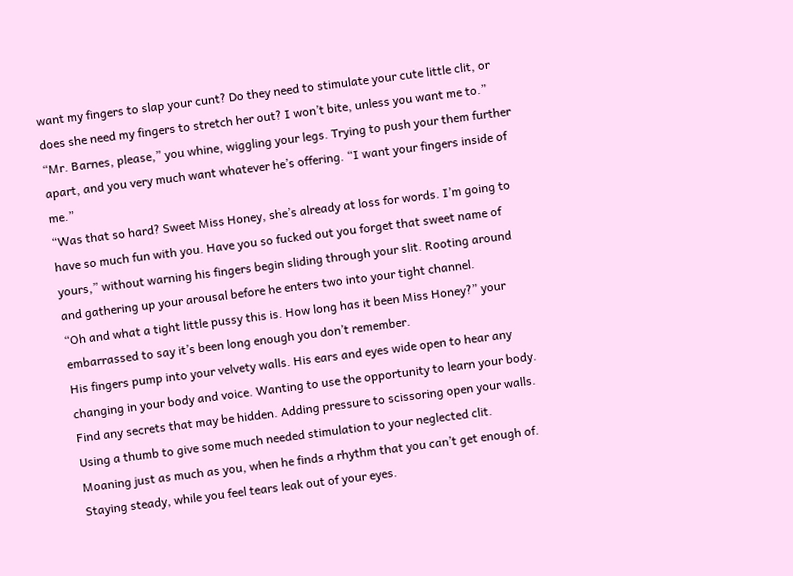want my fingers to slap your cunt? Do they need to stimulate your cute little clit, or does she need my fingers to stretch her out? I won’t bite, unless you want me to.”
“Mr. Barnes, please,” you whine, wiggling your legs. Trying to push your them further apart, and you very much want whatever he’s offering. “I want your fingers inside of me.”
“Was that so hard? Sweet Miss Honey, she’s already at loss for words. I’m going to have so much fun with you. Have you so fucked out you forget that sweet name of yours,” without warning his fingers begin sliding through your slit. Rooting around and gathering up your arousal before he enters two into your tight channel.
“Oh and what a tight little pussy this is. How long has it been Miss Honey?” your embarrassed to say it’s been long enough you don’t remember.
His fingers pump into your velvety walls. His ears and eyes wide open to hear any changing in your body and voice. Wanting to use the opportunity to learn your body. Find any secrets that may be hidden. Adding pressure to scissoring open your walls. Using a thumb to give some much needed stimulation to your neglected clit.
Moaning just as much as you, when he finds a rhythm that you can’t get enough of. Staying steady, while you feel tears leak out of your eyes.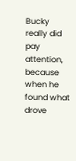Bucky really did pay attention, because when he found what drove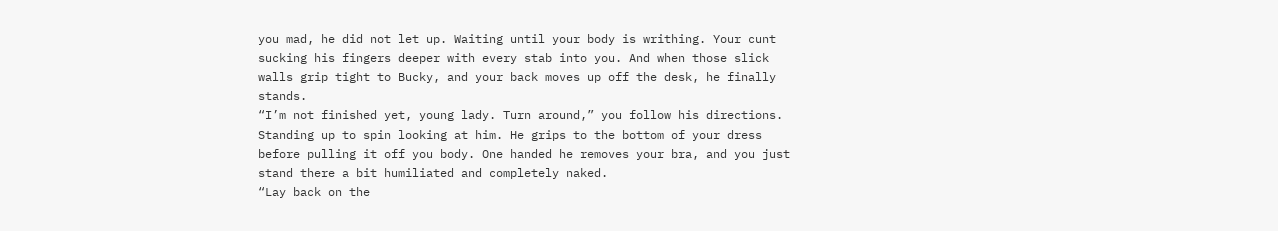you mad, he did not let up. Waiting until your body is writhing. Your cunt sucking his fingers deeper with every stab into you. And when those slick walls grip tight to Bucky, and your back moves up off the desk, he finally stands.
“I’m not finished yet, young lady. Turn around,” you follow his directions. Standing up to spin looking at him. He grips to the bottom of your dress before pulling it off you body. One handed he removes your bra, and you just stand there a bit humiliated and completely naked.
“Lay back on the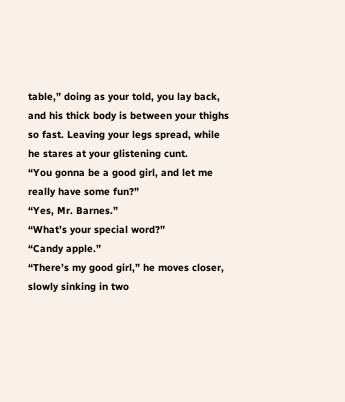table,” doing as your told, you lay back, and his thick body is between your thighs so fast. Leaving your legs spread, while he stares at your glistening cunt.
“You gonna be a good girl, and let me really have some fun?”
“Yes, Mr. Barnes.”
“What’s your special word?”
“Candy apple.”
“There’s my good girl,” he moves closer, slowly sinking in two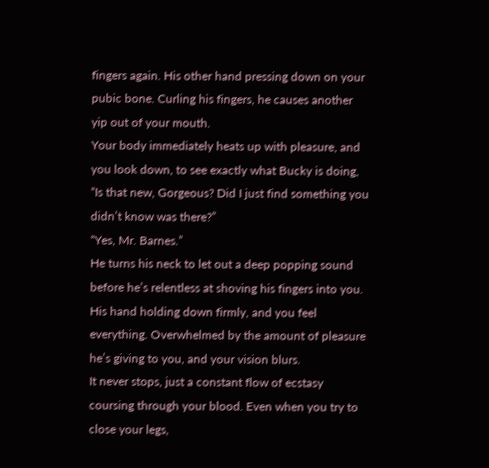fingers again. His other hand pressing down on your pubic bone. Curling his fingers, he causes another yip out of your mouth.
Your body immediately heats up with pleasure, and you look down, to see exactly what Bucky is doing, “Is that new, Gorgeous? Did I just find something you didn’t know was there?”
“Yes, Mr. Barnes.”
He turns his neck to let out a deep popping sound before he’s relentless at shoving his fingers into you. His hand holding down firmly, and you feel everything. Overwhelmed by the amount of pleasure he’s giving to you, and your vision blurs.
It never stops, just a constant flow of ecstasy coursing through your blood. Even when you try to close your legs,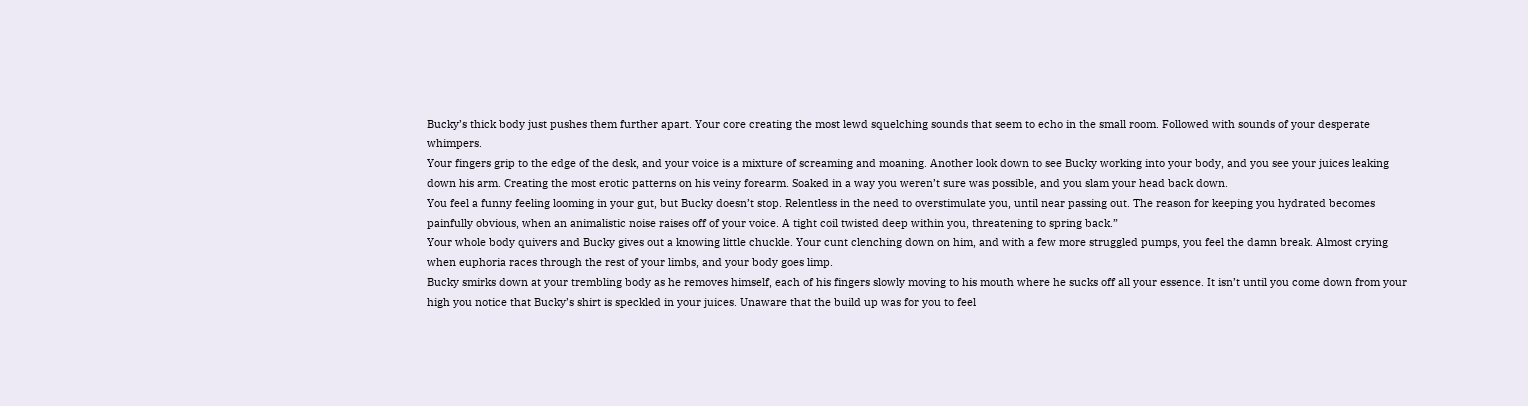Bucky’s thick body just pushes them further apart. Your core creating the most lewd squelching sounds that seem to echo in the small room. Followed with sounds of your desperate whimpers.
Your fingers grip to the edge of the desk, and your voice is a mixture of screaming and moaning. Another look down to see Bucky working into your body, and you see your juices leaking down his arm. Creating the most erotic patterns on his veiny forearm. Soaked in a way you weren’t sure was possible, and you slam your head back down.
You feel a funny feeling looming in your gut, but Bucky doesn’t stop. Relentless in the need to overstimulate you, until near passing out. The reason for keeping you hydrated becomes painfully obvious, when an animalistic noise raises off of your voice. A tight coil twisted deep within you, threatening to spring back.”
Your whole body quivers and Bucky gives out a knowing little chuckle. Your cunt clenching down on him, and with a few more struggled pumps, you feel the damn break. Almost crying when euphoria races through the rest of your limbs, and your body goes limp.
Bucky smirks down at your trembling body as he removes himself, each of his fingers slowly moving to his mouth where he sucks off all your essence. It isn’t until you come down from your high you notice that Bucky’s shirt is speckled in your juices. Unaware that the build up was for you to feel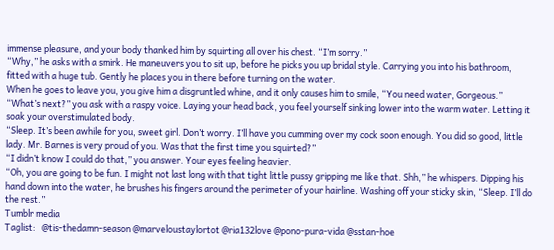immense pleasure, and your body thanked him by squirting all over his chest. “I’m sorry.”
“Why,” he asks with a smirk. He maneuvers you to sit up, before he picks you up bridal style. Carrying you into his bathroom, fitted with a huge tub. Gently he places you in there before turning on the water.
When he goes to leave you, you give him a disgruntled whine, and it only causes him to smile, “You need water, Gorgeous.”
“What’s next?” you ask with a raspy voice. Laying your head back, you feel yourself sinking lower into the warm water. Letting it soak your overstimulated body.
“Sleep. It’s been awhile for you, sweet girl. Don’t worry. I’ll have you cumming over my cock soon enough. You did so good, little lady. Mr. Barnes is very proud of you. Was that the first time you squirted?”
“I didn’t know I could do that,” you answer. Your eyes feeling heavier.
“Oh, you are going to be fun. I might not last long with that tight little pussy gripping me like that. Shh,” he whispers. Dipping his hand down into the water, he brushes his fingers around the perimeter of your hairline. Washing off your sticky skin, “Sleep. I’ll do the rest.”
Tumblr media
Taglist:   @tis-thedamn-season @marveloustaylortot @ria132love @pono-pura-vida @sstan-hoe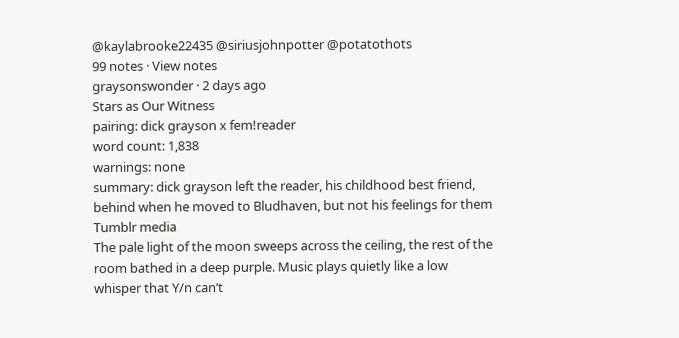@kaylabrooke22435 @siriusjohnpotter @potatothots
99 notes · View notes
graysonswonder · 2 days ago
Stars as Our Witness
pairing: dick grayson x fem!reader
word count: 1,838
warnings: none
summary: dick grayson left the reader, his childhood best friend, behind when he moved to Bludhaven, but not his feelings for them
Tumblr media
The pale light of the moon sweeps across the ceiling, the rest of the room bathed in a deep purple. Music plays quietly like a low whisper that Y/n can’t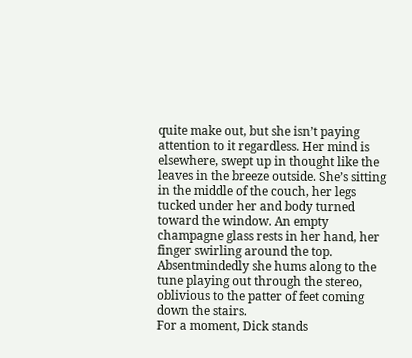quite make out, but she isn’t paying attention to it regardless. Her mind is elsewhere, swept up in thought like the leaves in the breeze outside. She’s sitting in the middle of the couch, her legs tucked under her and body turned toward the window. An empty champagne glass rests in her hand, her finger swirling around the top. Absentmindedly she hums along to the tune playing out through the stereo, oblivious to the patter of feet coming down the stairs.
For a moment, Dick stands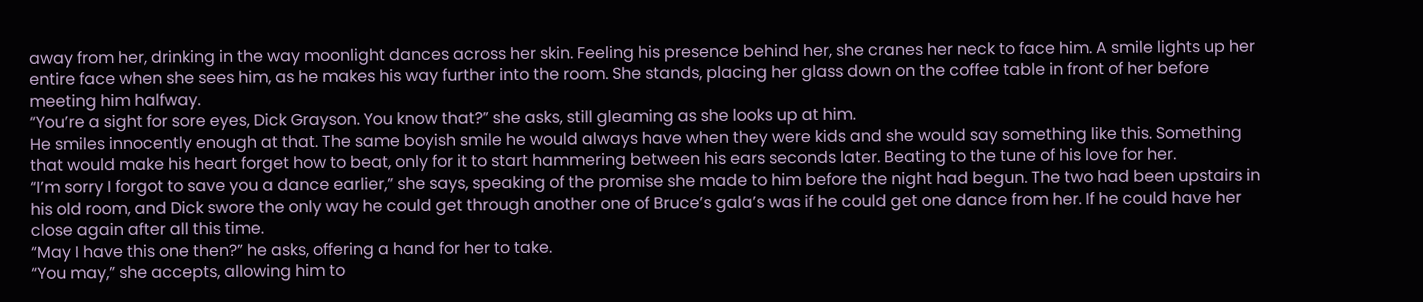away from her, drinking in the way moonlight dances across her skin. Feeling his presence behind her, she cranes her neck to face him. A smile lights up her entire face when she sees him, as he makes his way further into the room. She stands, placing her glass down on the coffee table in front of her before meeting him halfway.
“You’re a sight for sore eyes, Dick Grayson. You know that?” she asks, still gleaming as she looks up at him.
He smiles innocently enough at that. The same boyish smile he would always have when they were kids and she would say something like this. Something that would make his heart forget how to beat, only for it to start hammering between his ears seconds later. Beating to the tune of his love for her.
“I’m sorry I forgot to save you a dance earlier,” she says, speaking of the promise she made to him before the night had begun. The two had been upstairs in his old room, and Dick swore the only way he could get through another one of Bruce’s gala’s was if he could get one dance from her. If he could have her close again after all this time.
“May I have this one then?” he asks, offering a hand for her to take.
“You may,” she accepts, allowing him to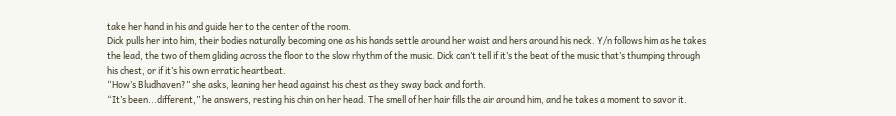take her hand in his and guide her to the center of the room.
Dick pulls her into him, their bodies naturally becoming one as his hands settle around her waist and hers around his neck. Y/n follows him as he takes the lead, the two of them gliding across the floor to the slow rhythm of the music. Dick can’t tell if it’s the beat of the music that’s thumping through his chest, or if it’s his own erratic heartbeat.
“How’s Bludhaven?” she asks, leaning her head against his chest as they sway back and forth.
“It’s been...different,” he answers, resting his chin on her head. The smell of her hair fills the air around him, and he takes a moment to savor it.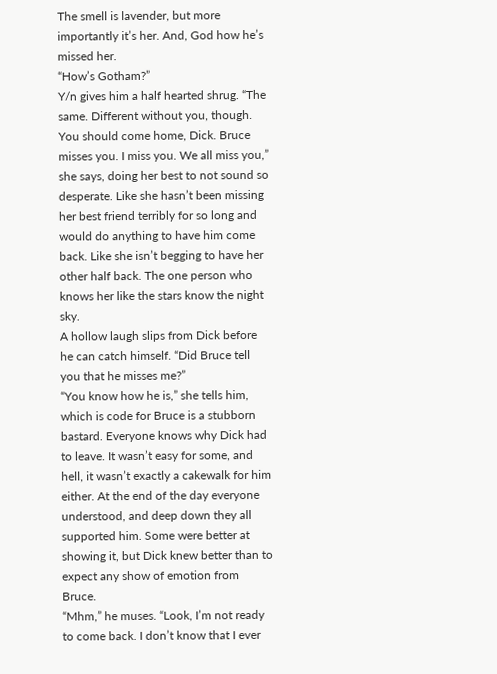The smell is lavender, but more importantly it’s her. And, God how he’s missed her.
“How’s Gotham?”
Y/n gives him a half hearted shrug. “The same. Different without you, though. You should come home, Dick. Bruce misses you. I miss you. We all miss you,” she says, doing her best to not sound so desperate. Like she hasn’t been missing her best friend terribly for so long and would do anything to have him come back. Like she isn’t begging to have her other half back. The one person who knows her like the stars know the night sky.
A hollow laugh slips from Dick before he can catch himself. “Did Bruce tell you that he misses me?”
“You know how he is,” she tells him, which is code for Bruce is a stubborn bastard. Everyone knows why Dick had to leave. It wasn’t easy for some, and hell, it wasn’t exactly a cakewalk for him either. At the end of the day everyone understood, and deep down they all supported him. Some were better at showing it, but Dick knew better than to expect any show of emotion from Bruce.
“Mhm,” he muses. “Look, I’m not ready to come back. I don’t know that I ever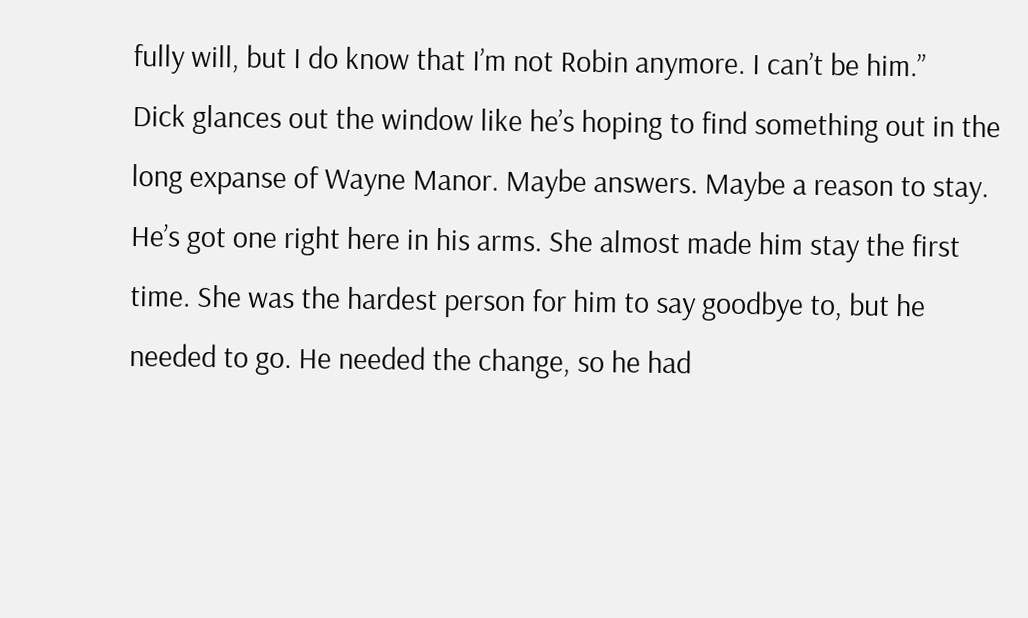fully will, but I do know that I’m not Robin anymore. I can’t be him.”
Dick glances out the window like he’s hoping to find something out in the long expanse of Wayne Manor. Maybe answers. Maybe a reason to stay. He’s got one right here in his arms. She almost made him stay the first time. She was the hardest person for him to say goodbye to, but he needed to go. He needed the change, so he had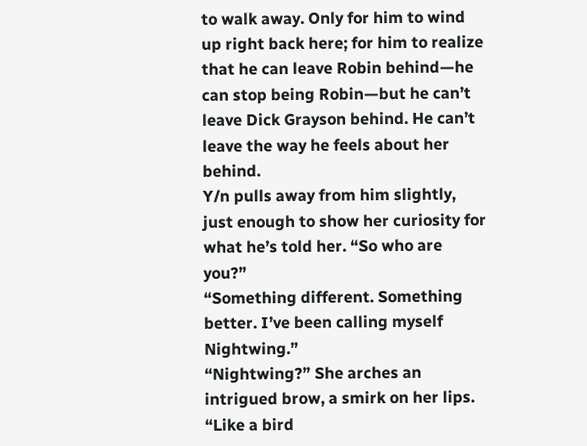to walk away. Only for him to wind up right back here; for him to realize that he can leave Robin behind—he can stop being Robin—but he can’t leave Dick Grayson behind. He can’t leave the way he feels about her behind.
Y/n pulls away from him slightly, just enough to show her curiosity for what he’s told her. “So who are you?”
“Something different. Something better. I’ve been calling myself Nightwing.”
“Nightwing?” She arches an intrigued brow, a smirk on her lips. “Like a bird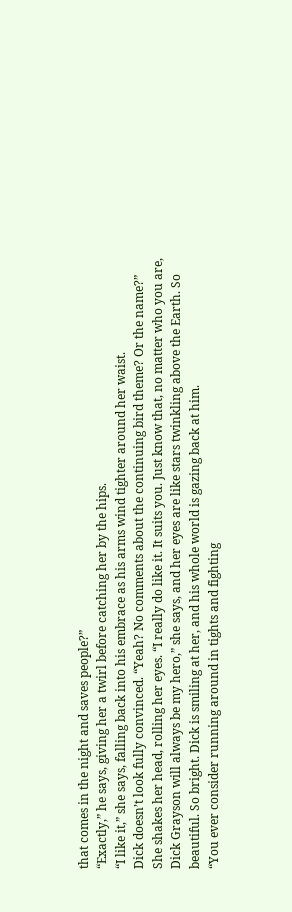that comes in the night and saves people?”
“Exactly,” he says, giving her a twirl before catching her by the hips.
“I like it,” she says, falling back into his embrace as his arms wind tighter around her waist.
Dick doesn’t look fully convinced. “Yeah? No comments about the continuing bird theme? Or the name?”
She shakes her head, rolling her eyes. “I really do like it. It suits you. Just know that, no matter who you are, Dick Grayson will always be my hero,” she says, and her eyes are like stars twinkling above the Earth. So beautiful. So bright. Dick is smiling at her, and his whole world is gazing back at him.
“You ever consider running around in tights and fighting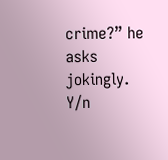crime?” he asks jokingly.
Y/n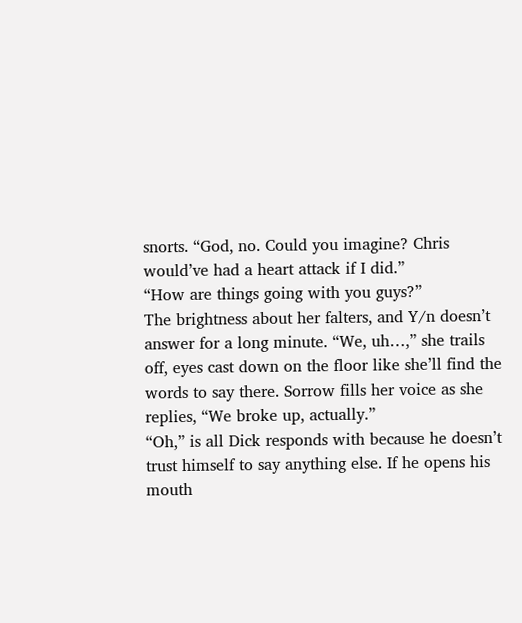snorts. “God, no. Could you imagine? Chris would’ve had a heart attack if I did.”
“How are things going with you guys?”
The brightness about her falters, and Y/n doesn’t answer for a long minute. “We, uh…,” she trails off, eyes cast down on the floor like she’ll find the words to say there. Sorrow fills her voice as she replies, “We broke up, actually.”
“Oh,” is all Dick responds with because he doesn’t trust himself to say anything else. If he opens his mouth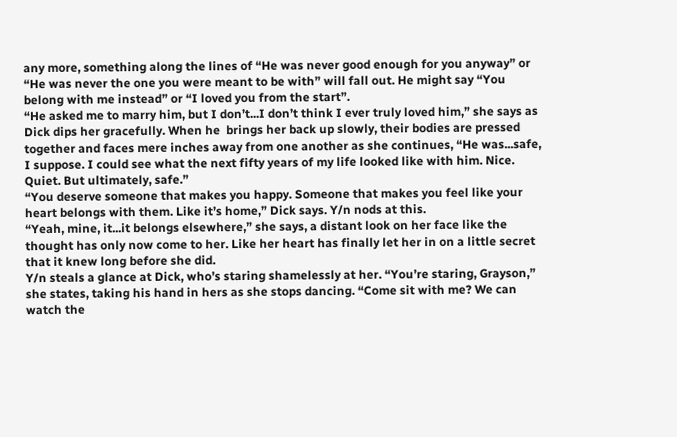any more, something along the lines of “He was never good enough for you anyway” or “He was never the one you were meant to be with” will fall out. He might say “You belong with me instead” or “I loved you from the start”.
“He asked me to marry him, but I don’t...I don’t think I ever truly loved him,” she says as Dick dips her gracefully. When he  brings her back up slowly, their bodies are pressed together and faces mere inches away from one another as she continues, “He was...safe, I suppose. I could see what the next fifty years of my life looked like with him. Nice. Quiet. But ultimately, safe.”
“You deserve someone that makes you happy. Someone that makes you feel like your heart belongs with them. Like it’s home,” Dick says. Y/n nods at this.
“Yeah, mine, it...it belongs elsewhere,” she says, a distant look on her face like the thought has only now come to her. Like her heart has finally let her in on a little secret that it knew long before she did.
Y/n steals a glance at Dick, who’s staring shamelessly at her. “You’re staring, Grayson,” she states, taking his hand in hers as she stops dancing. “Come sit with me? We can watch the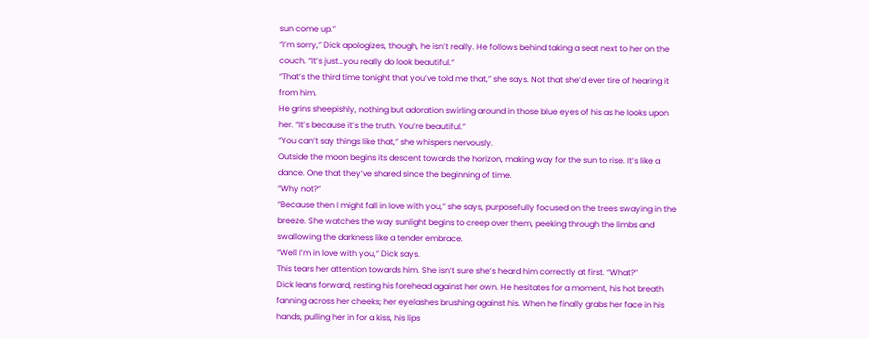sun come up.”
“I’m sorry,” Dick apologizes, though, he isn’t really. He follows behind taking a seat next to her on the couch. “It’s just…you really do look beautiful.”
“That’s the third time tonight that you’ve told me that,” she says. Not that she’d ever tire of hearing it from him.
He grins sheepishly, nothing but adoration swirling around in those blue eyes of his as he looks upon her. “It’s because it’s the truth. You’re beautiful.”
“You can’t say things like that,” she whispers nervously.
Outside the moon begins its descent towards the horizon, making way for the sun to rise. It’s like a dance. One that they’ve shared since the beginning of time.
“Why not?”
“Because then I might fall in love with you,” she says, purposefully focused on the trees swaying in the breeze. She watches the way sunlight begins to creep over them, peeking through the limbs and swallowing the darkness like a tender embrace.
“Well I’m in love with you,” Dick says.
This tears her attention towards him. She isn’t sure she’s heard him correctly at first. “What?”
Dick leans forward, resting his forehead against her own. He hesitates for a moment, his hot breath fanning across her cheeks; her eyelashes brushing against his. When he finally grabs her face in his hands, pulling her in for a kiss, his lips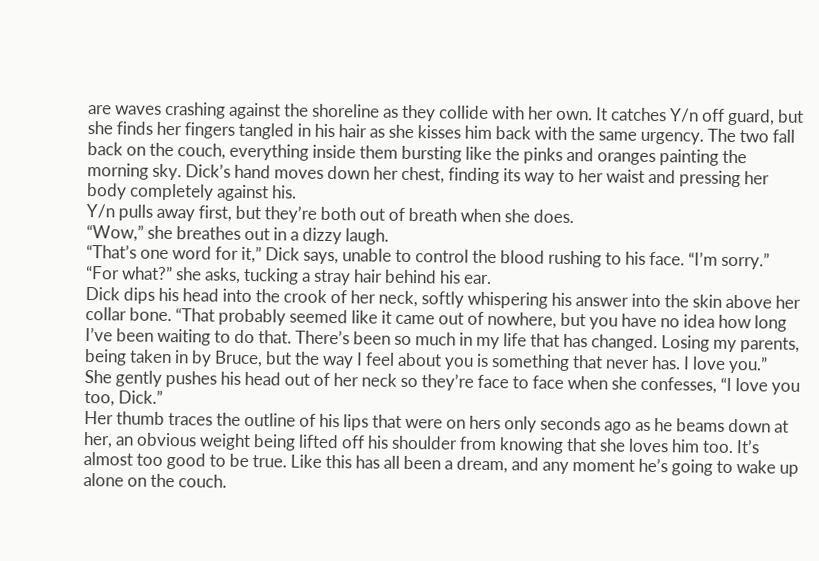are waves crashing against the shoreline as they collide with her own. It catches Y/n off guard, but she finds her fingers tangled in his hair as she kisses him back with the same urgency. The two fall back on the couch, everything inside them bursting like the pinks and oranges painting the morning sky. Dick’s hand moves down her chest, finding its way to her waist and pressing her body completely against his.
Y/n pulls away first, but they’re both out of breath when she does.
“Wow,” she breathes out in a dizzy laugh.
“That’s one word for it,” Dick says, unable to control the blood rushing to his face. “I’m sorry.”
“For what?” she asks, tucking a stray hair behind his ear.
Dick dips his head into the crook of her neck, softly whispering his answer into the skin above her collar bone. “That probably seemed like it came out of nowhere, but you have no idea how long I’ve been waiting to do that. There’s been so much in my life that has changed. Losing my parents, being taken in by Bruce, but the way I feel about you is something that never has. I love you.”
She gently pushes his head out of her neck so they’re face to face when she confesses, “I love you too, Dick.”
Her thumb traces the outline of his lips that were on hers only seconds ago as he beams down at her, an obvious weight being lifted off his shoulder from knowing that she loves him too. It’s almost too good to be true. Like this has all been a dream, and any moment he’s going to wake up alone on the couch.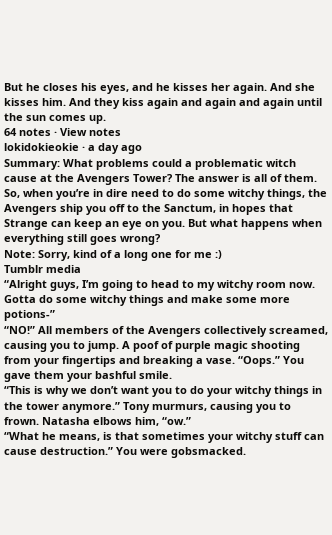But he closes his eyes, and he kisses her again. And she kisses him. And they kiss again and again and again until the sun comes up.
64 notes · View notes
lokidokieokie · a day ago
Summary: What problems could a problematic witch cause at the Avengers Tower? The answer is all of them. So, when you’re in dire need to do some witchy things, the Avengers ship you off to the Sanctum, in hopes that Strange can keep an eye on you. But what happens when everything still goes wrong?
Note: Sorry, kind of a long one for me :)
Tumblr media
“Alright guys, I’m going to head to my witchy room now. Gotta do some witchy things and make some more potions-”
“NO!” All members of the Avengers collectively screamed, causing you to jump. A poof of purple magic shooting from your fingertips and breaking a vase. “Oops.” You gave them your bashful smile.
“This is why we don’t want you to do your witchy things in the tower anymore.” Tony murmurs, causing you to frown. Natasha elbows him, “ow.”
“What he means, is that sometimes your witchy stuff can cause destruction.” You were gobsmacked.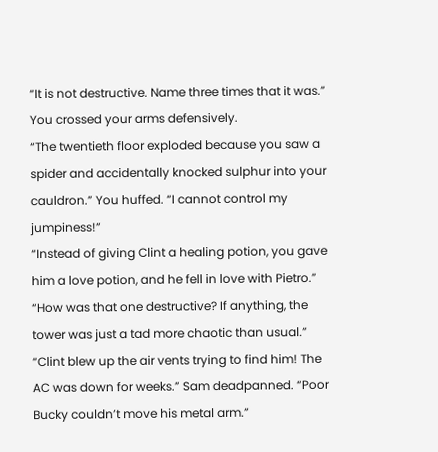“It is not destructive. Name three times that it was.” You crossed your arms defensively.
“The twentieth floor exploded because you saw a spider and accidentally knocked sulphur into your cauldron.” You huffed. “I cannot control my jumpiness!”
“Instead of giving Clint a healing potion, you gave him a love potion, and he fell in love with Pietro.”
“How was that one destructive? If anything, the tower was just a tad more chaotic than usual.”
“Clint blew up the air vents trying to find him! The AC was down for weeks.” Sam deadpanned. “Poor Bucky couldn’t move his metal arm.”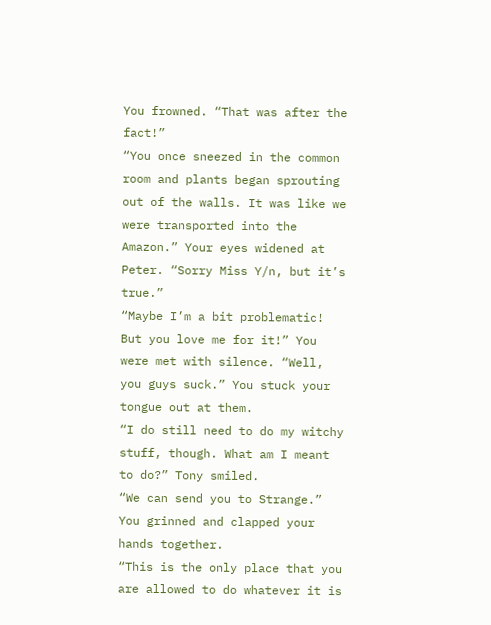You frowned. “That was after the fact!”
“You once sneezed in the common room and plants began sprouting out of the walls. It was like we were transported into the Amazon.” Your eyes widened at Peter. “Sorry Miss Y/n, but it’s true.”
“Maybe I’m a bit problematic! But you love me for it!” You were met with silence. “Well, you guys suck.” You stuck your tongue out at them.
“I do still need to do my witchy stuff, though. What am I meant to do?” Tony smiled.
“We can send you to Strange.” You grinned and clapped your hands together.
“This is the only place that you are allowed to do whatever it is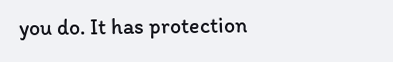you do. It has protection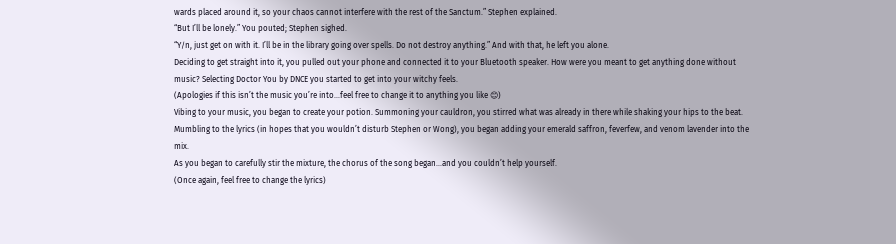wards placed around it, so your chaos cannot interfere with the rest of the Sanctum.” Stephen explained.
“But I’ll be lonely.” You pouted; Stephen sighed.
“Y/n, just get on with it. I’ll be in the library going over spells. Do not destroy anything.” And with that, he left you alone.
Deciding to get straight into it, you pulled out your phone and connected it to your Bluetooth speaker. How were you meant to get anything done without music? Selecting Doctor You by DNCE you started to get into your witchy feels.
(Apologies if this isn’t the music you’re into...feel free to change it to anything you like 😊)
Vibing to your music, you began to create your potion. Summoning your cauldron, you stirred what was already in there while shaking your hips to the beat. Mumbling to the lyrics (in hopes that you wouldn’t disturb Stephen or Wong), you began adding your emerald saffron, feverfew, and venom lavender into the mix.
As you began to carefully stir the mixture, the chorus of the song began...and you couldn’t help yourself.
(Once again, feel free to change the lyrics)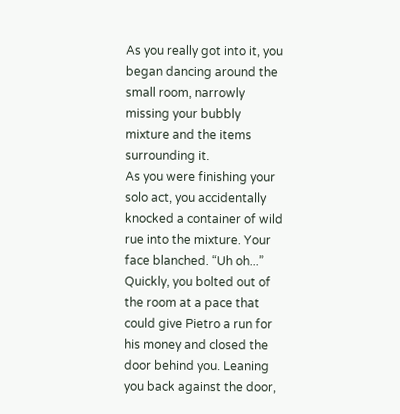As you really got into it, you began dancing around the small room, narrowly missing your bubbly mixture and the items surrounding it.
As you were finishing your solo act, you accidentally knocked a container of wild rue into the mixture. Your face blanched. “Uh oh...”
Quickly, you bolted out of the room at a pace that could give Pietro a run for his money and closed the door behind you. Leaning you back against the door,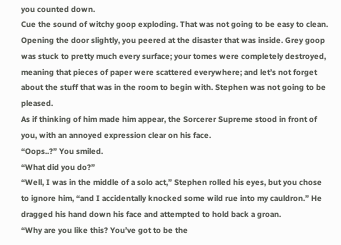you counted down.
Cue the sound of witchy goop exploding. That was not going to be easy to clean. Opening the door slightly, you peered at the disaster that was inside. Grey goop was stuck to pretty much every surface; your tomes were completely destroyed, meaning that pieces of paper were scattered everywhere; and let’s not forget about the stuff that was in the room to begin with. Stephen was not going to be pleased.
As if thinking of him made him appear, the Sorcerer Supreme stood in front of you, with an annoyed expression clear on his face.
“Oops..?” You smiled.
“What did you do?”
“Well, I was in the middle of a solo act,” Stephen rolled his eyes, but you chose to ignore him, “and I accidentally knocked some wild rue into my cauldron.” He dragged his hand down his face and attempted to hold back a groan.
“Why are you like this? You’ve got to be the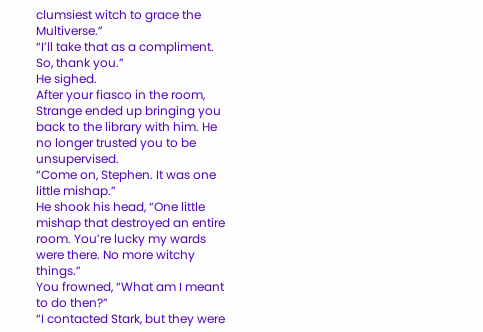clumsiest witch to grace the Multiverse.”
“I’ll take that as a compliment. So, thank you.”
He sighed.
After your fiasco in the room, Strange ended up bringing you back to the library with him. He no longer trusted you to be unsupervised.
“Come on, Stephen. It was one little mishap.”
He shook his head, “One little mishap that destroyed an entire room. You’re lucky my wards were there. No more witchy things.”
You frowned, “What am I meant to do then?”
“I contacted Stark, but they were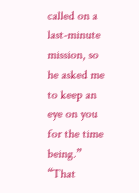called on a last-minute mission, so he asked me to keep an eye on you for the time being.”
“That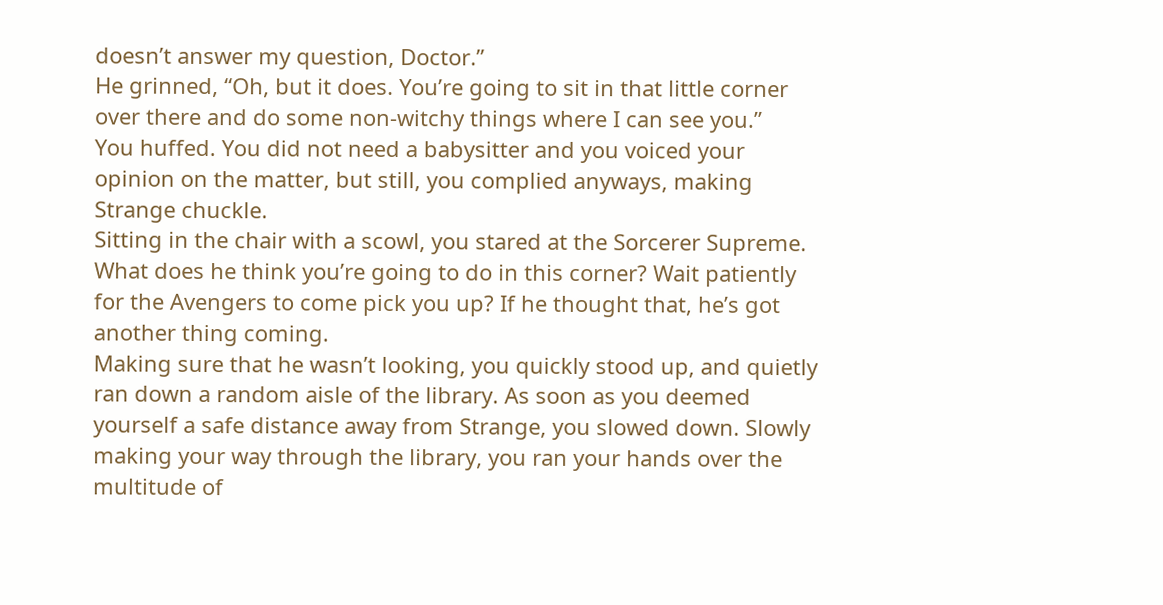doesn’t answer my question, Doctor.”
He grinned, “Oh, but it does. You’re going to sit in that little corner over there and do some non-witchy things where I can see you.”
You huffed. You did not need a babysitter and you voiced your opinion on the matter, but still, you complied anyways, making Strange chuckle.
Sitting in the chair with a scowl, you stared at the Sorcerer Supreme. What does he think you’re going to do in this corner? Wait patiently for the Avengers to come pick you up? If he thought that, he’s got another thing coming.
Making sure that he wasn’t looking, you quickly stood up, and quietly ran down a random aisle of the library. As soon as you deemed yourself a safe distance away from Strange, you slowed down. Slowly making your way through the library, you ran your hands over the multitude of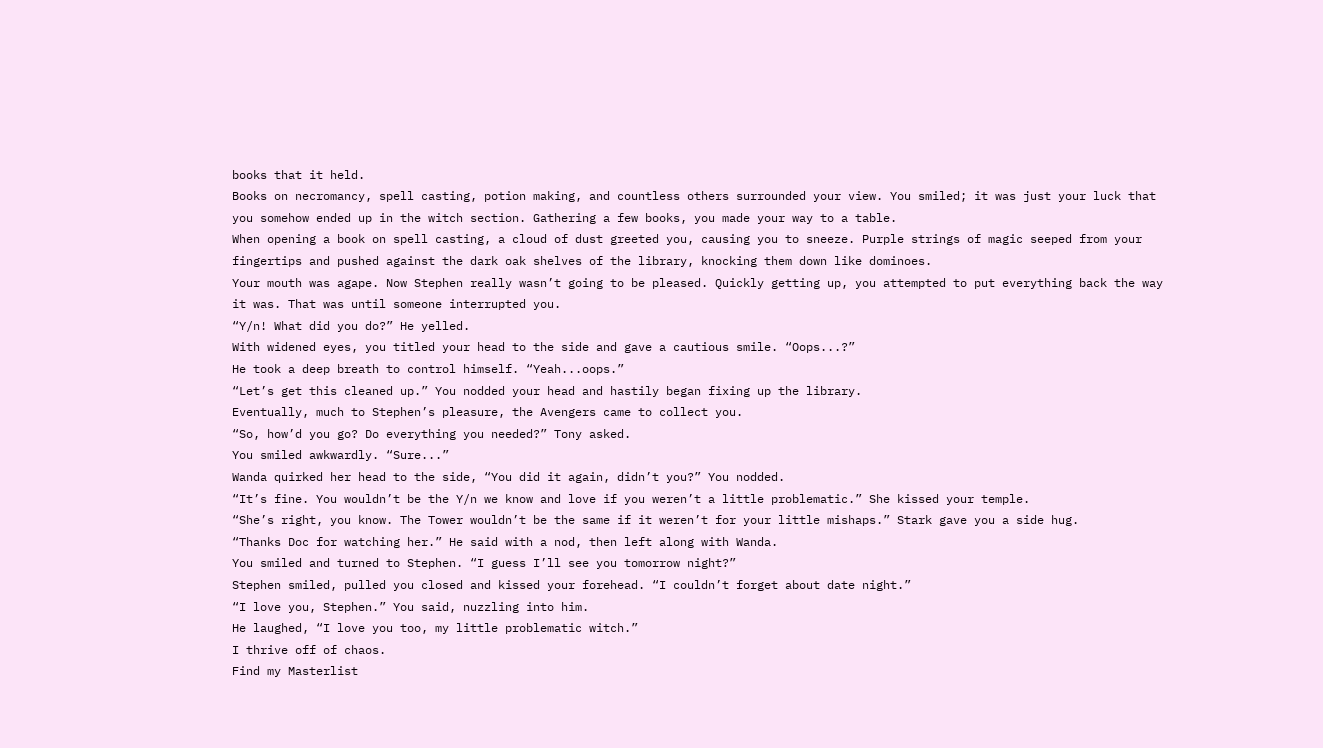books that it held.
Books on necromancy, spell casting, potion making, and countless others surrounded your view. You smiled; it was just your luck that you somehow ended up in the witch section. Gathering a few books, you made your way to a table.
When opening a book on spell casting, a cloud of dust greeted you, causing you to sneeze. Purple strings of magic seeped from your fingertips and pushed against the dark oak shelves of the library, knocking them down like dominoes.
Your mouth was agape. Now Stephen really wasn’t going to be pleased. Quickly getting up, you attempted to put everything back the way it was. That was until someone interrupted you.
“Y/n! What did you do?” He yelled.
With widened eyes, you titled your head to the side and gave a cautious smile. “Oops...?”
He took a deep breath to control himself. “Yeah...oops.”
“Let’s get this cleaned up.” You nodded your head and hastily began fixing up the library.
Eventually, much to Stephen’s pleasure, the Avengers came to collect you.
“So, how’d you go? Do everything you needed?” Tony asked.
You smiled awkwardly. “Sure...”
Wanda quirked her head to the side, “You did it again, didn’t you?” You nodded.
“It’s fine. You wouldn’t be the Y/n we know and love if you weren’t a little problematic.” She kissed your temple.
“She’s right, you know. The Tower wouldn’t be the same if it weren’t for your little mishaps.” Stark gave you a side hug.
“Thanks Doc for watching her.” He said with a nod, then left along with Wanda.
You smiled and turned to Stephen. “I guess I’ll see you tomorrow night?”
Stephen smiled, pulled you closed and kissed your forehead. “I couldn’t forget about date night.”
“I love you, Stephen.” You said, nuzzling into him.
He laughed, “I love you too, my little problematic witch.”
I thrive off of chaos.
Find my Masterlist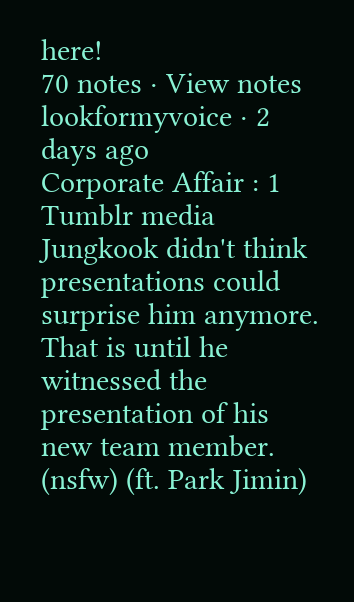here!
70 notes · View notes
lookformyvoice · 2 days ago
Corporate Affair : 1
Tumblr media
Jungkook didn't think presentations could surprise him anymore. That is until he witnessed the presentation of his new team member. (nsfw) (ft. Park Jimin)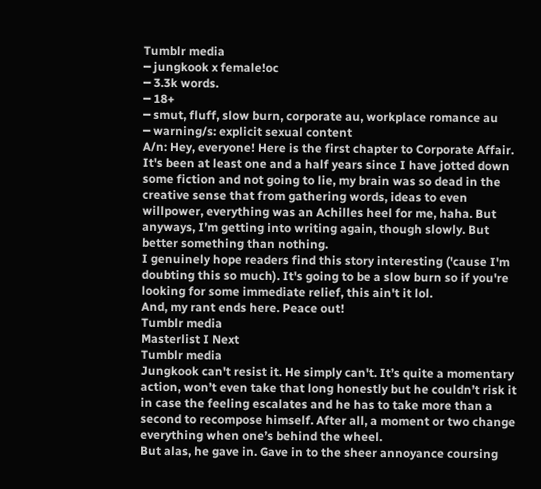Tumblr media
━ jungkook x female!oc
━ 3.3k words.
━ 18+
━ smut, fluff, slow burn, corporate au, workplace romance au
━ warning/s: explicit sexual content
A/n: Hey, everyone! Here is the first chapter to Corporate Affair. It's been at least one and a half years since I have jotted down some fiction and not going to lie, my brain was so dead in the creative sense that from gathering words, ideas to even willpower, everything was an Achilles heel for me, haha. But anyways, I’m getting into writing again, though slowly. But better something than nothing.
I genuinely hope readers find this story interesting ('cause I'm doubting this so much). It's going to be a slow burn so if you're looking for some immediate relief, this ain't it lol.
And, my rant ends here. Peace out!
Tumblr media
Masterlist I Next
Tumblr media
Jungkook can't resist it. He simply can't. It’s quite a momentary action, won’t even take that long honestly but he couldn’t risk it in case the feeling escalates and he has to take more than a second to recompose himself. After all, a moment or two change everything when one’s behind the wheel.
But alas, he gave in. Gave in to the sheer annoyance coursing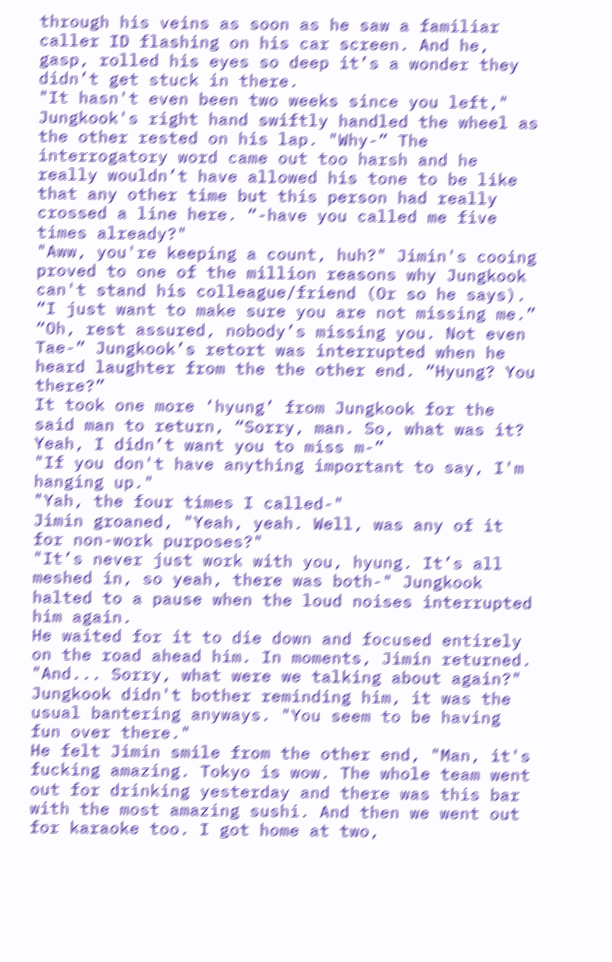through his veins as soon as he saw a familiar caller ID flashing on his car screen. And he, gasp, rolled his eyes so deep it’s a wonder they didn’t get stuck in there.
"It hasn't even been two weeks since you left," Jungkook's right hand swiftly handled the wheel as the other rested on his lap. "Why-” The interrogatory word came out too harsh and he really wouldn’t have allowed his tone to be like that any other time but this person had really crossed a line here. “-have you called me five times already?"
"Aww, you're keeping a count, huh?" Jimin's cooing proved to one of the million reasons why Jungkook can't stand his colleague/friend (Or so he says). “I just want to make sure you are not missing me.”
“Oh, rest assured, nobody’s missing you. Not even Tae-” Jungkook’s retort was interrupted when he heard laughter from the the other end. “Hyung? You there?”
It took one more ‘hyung’ from Jungkook for the said man to return, “Sorry, man. So, what was it? Yeah, I didn’t want you to miss m-”
"If you don't have anything important to say, I'm hanging up."
"Yah, the four times I called-"
Jimin groaned, "Yeah, yeah. Well, was any of it for non-work purposes?"
"It’s never just work with you, hyung. It’s all meshed in, so yeah, there was both-" Jungkook halted to a pause when the loud noises interrupted him again.
He waited for it to die down and focused entirely on the road ahead him. In moments, Jimin returned. "And... Sorry, what were we talking about again?"
Jungkook didn't bother reminding him, it was the usual bantering anyways. "You seem to be having fun over there."
He felt Jimin smile from the other end, "Man, it's fucking amazing. Tokyo is wow. The whole team went out for drinking yesterday and there was this bar with the most amazing sushi. And then we went out for karaoke too. I got home at two,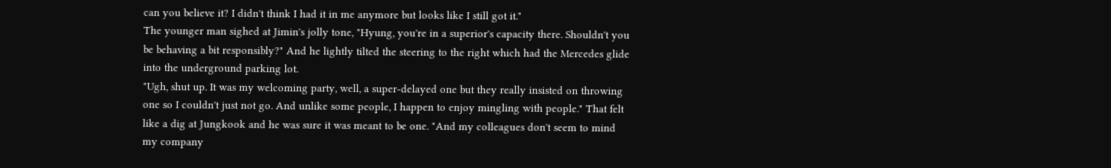can you believe it? I didn't think I had it in me anymore but looks like I still got it."
The younger man sighed at Jimin's jolly tone, "Hyung, you're in a superior's capacity there. Shouldn't you be behaving a bit responsibly?" And he lightly tilted the steering to the right which had the Mercedes glide into the underground parking lot.
"Ugh, shut up. It was my welcoming party, well, a super-delayed one but they really insisted on throwing one so I couldn't just not go. And unlike some people, I happen to enjoy mingling with people." That felt like a dig at Jungkook and he was sure it was meant to be one. "And my colleagues don't seem to mind my company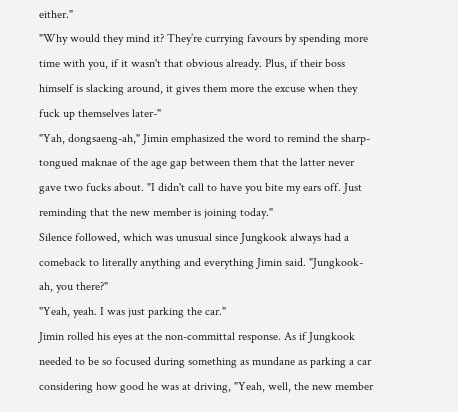either."
"Why would they mind it? They’re currying favours by spending more time with you, if it wasn't that obvious already. Plus, if their boss himself is slacking around, it gives them more the excuse when they fuck up themselves later-"
"Yah, dongsaeng-ah," Jimin emphasized the word to remind the sharp-tongued maknae of the age gap between them that the latter never gave two fucks about. "I didn't call to have you bite my ears off. Just reminding that the new member is joining today."
Silence followed, which was unusual since Jungkook always had a comeback to literally anything and everything Jimin said. "Jungkook-ah, you there?"
"Yeah, yeah. I was just parking the car."
Jimin rolled his eyes at the non-committal response. As if Jungkook needed to be so focused during something as mundane as parking a car considering how good he was at driving, "Yeah, well, the new member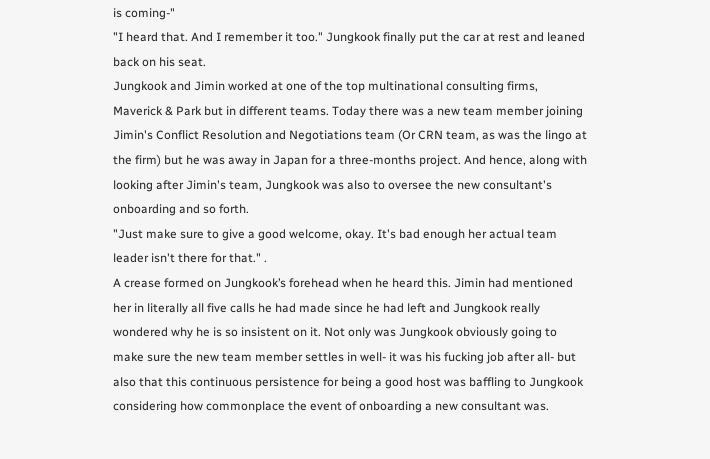is coming-"
"I heard that. And I remember it too." Jungkook finally put the car at rest and leaned back on his seat.
Jungkook and Jimin worked at one of the top multinational consulting firms, Maverick & Park but in different teams. Today there was a new team member joining Jimin's Conflict Resolution and Negotiations team (Or CRN team, as was the lingo at the firm) but he was away in Japan for a three-months project. And hence, along with looking after Jimin's team, Jungkook was also to oversee the new consultant's onboarding and so forth.
"Just make sure to give a good welcome, okay. It's bad enough her actual team leader isn't there for that." .
A crease formed on Jungkook’s forehead when he heard this. Jimin had mentioned her in literally all five calls he had made since he had left and Jungkook really wondered why he is so insistent on it. Not only was Jungkook obviously going to make sure the new team member settles in well- it was his fucking job after all- but also that this continuous persistence for being a good host was baffling to Jungkook considering how commonplace the event of onboarding a new consultant was.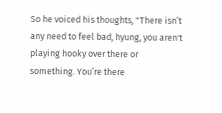So he voiced his thoughts, "There isn’t any need to feel bad, hyung, you aren't playing hooky over there or something. You’re there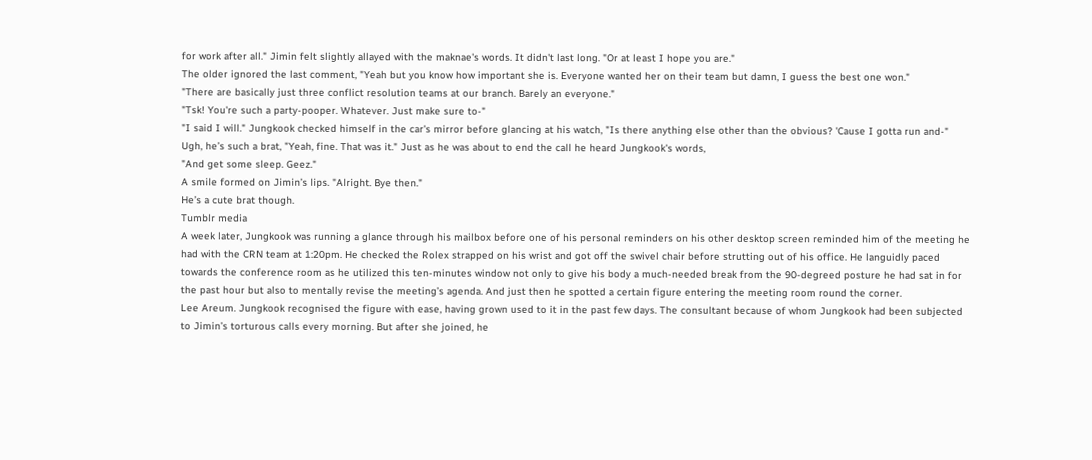for work after all." Jimin felt slightly allayed with the maknae's words. It didn't last long. "Or at least I hope you are."
The older ignored the last comment, "Yeah but you know how important she is. Everyone wanted her on their team but damn, I guess the best one won."
"There are basically just three conflict resolution teams at our branch. Barely an everyone."
"Tsk! You're such a party-pooper. Whatever. Just make sure to-"
"I said I will." Jungkook checked himself in the car's mirror before glancing at his watch, "Is there anything else other than the obvious? 'Cause I gotta run and-"
Ugh, he’s such a brat, "Yeah, fine. That was it." Just as he was about to end the call he heard Jungkook's words,
"And get some sleep. Geez."
A smile formed on Jimin’s lips. "Alright. Bye then."
He’s a cute brat though.
Tumblr media
A week later, Jungkook was running a glance through his mailbox before one of his personal reminders on his other desktop screen reminded him of the meeting he had with the CRN team at 1:20pm. He checked the Rolex strapped on his wrist and got off the swivel chair before strutting out of his office. He languidly paced towards the conference room as he utilized this ten-minutes window not only to give his body a much-needed break from the 90-degreed posture he had sat in for the past hour but also to mentally revise the meeting’s agenda. And just then he spotted a certain figure entering the meeting room round the corner.
Lee Areum. Jungkook recognised the figure with ease, having grown used to it in the past few days. The consultant because of whom Jungkook had been subjected to Jimin’s torturous calls every morning. But after she joined, he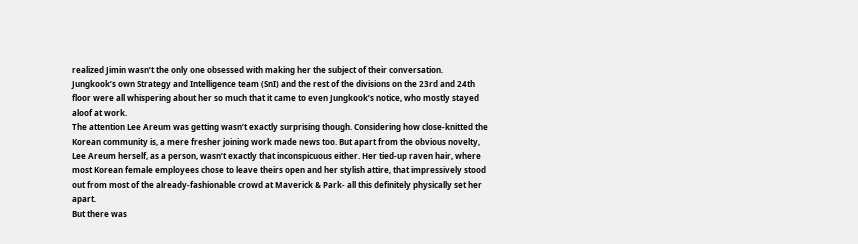realized Jimin wasn’t the only one obsessed with making her the subject of their conversation. Jungkook’s own Strategy and Intelligence team (SnI) and the rest of the divisions on the 23rd and 24th floor were all whispering about her so much that it came to even Jungkook’s notice, who mostly stayed aloof at work.
The attention Lee Areum was getting wasn’t exactly surprising though. Considering how close-knitted the Korean community is, a mere fresher joining work made news too. But apart from the obvious novelty, Lee Areum herself, as a person, wasn’t exactly that inconspicuous either. Her tied-up raven hair, where most Korean female employees chose to leave theirs open and her stylish attire, that impressively stood out from most of the already-fashionable crowd at Maverick & Park- all this definitely physically set her apart.
But there was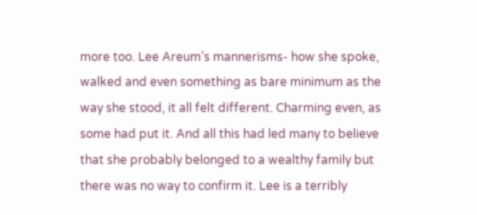more too. Lee Areum’s mannerisms- how she spoke, walked and even something as bare minimum as the way she stood, it all felt different. Charming even, as some had put it. And all this had led many to believe that she probably belonged to a wealthy family but there was no way to confirm it. Lee is a terribly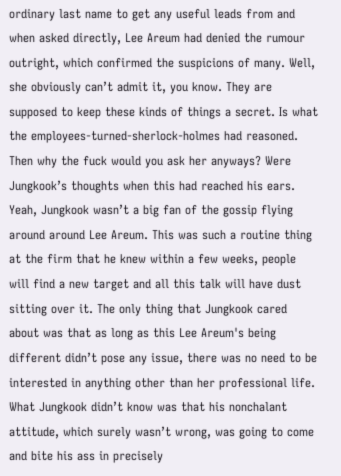ordinary last name to get any useful leads from and when asked directly, Lee Areum had denied the rumour outright, which confirmed the suspicions of many. Well, she obviously can’t admit it, you know. They are supposed to keep these kinds of things a secret. Is what the employees-turned-sherlock-holmes had reasoned.
Then why the fuck would you ask her anyways? Were Jungkook’s thoughts when this had reached his ears. Yeah, Jungkook wasn’t a big fan of the gossip flying around around Lee Areum. This was such a routine thing at the firm that he knew within a few weeks, people will find a new target and all this talk will have dust sitting over it. The only thing that Jungkook cared about was that as long as this Lee Areum's being different didn’t pose any issue, there was no need to be interested in anything other than her professional life.
What Jungkook didn’t know was that his nonchalant attitude, which surely wasn’t wrong, was going to come and bite his ass in precisely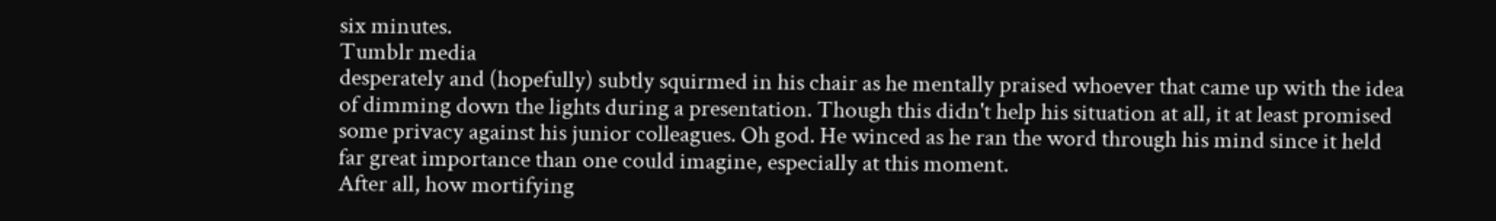six minutes.
Tumblr media
desperately and (hopefully) subtly squirmed in his chair as he mentally praised whoever that came up with the idea of dimming down the lights during a presentation. Though this didn't help his situation at all, it at least promised some privacy against his junior colleagues. Oh god. He winced as he ran the word through his mind since it held far great importance than one could imagine, especially at this moment.
After all, how mortifying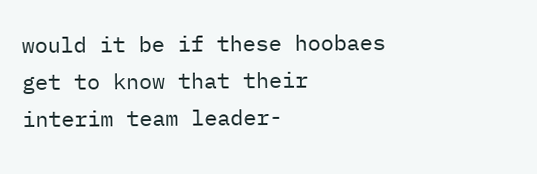would it be if these hoobaes get to know that their interim team leader-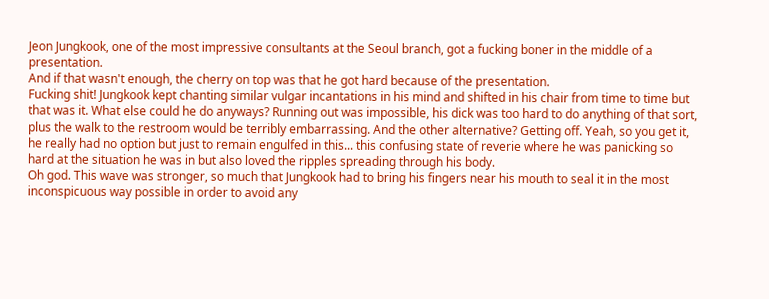Jeon Jungkook, one of the most impressive consultants at the Seoul branch, got a fucking boner in the middle of a presentation.
And if that wasn't enough, the cherry on top was that he got hard because of the presentation.
Fucking shit! Jungkook kept chanting similar vulgar incantations in his mind and shifted in his chair from time to time but that was it. What else could he do anyways? Running out was impossible, his dick was too hard to do anything of that sort, plus the walk to the restroom would be terribly embarrassing. And the other alternative? Getting off. Yeah, so you get it, he really had no option but just to remain engulfed in this... this confusing state of reverie where he was panicking so hard at the situation he was in but also loved the ripples spreading through his body.
Oh god. This wave was stronger, so much that Jungkook had to bring his fingers near his mouth to seal it in the most inconspicuous way possible in order to avoid any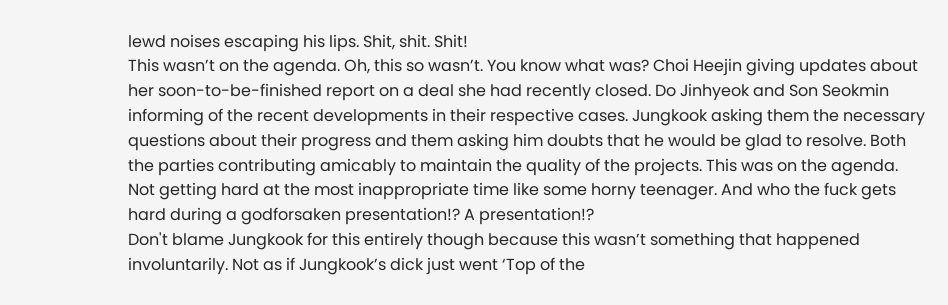lewd noises escaping his lips. Shit, shit. Shit!
This wasn’t on the agenda. Oh, this so wasn’t. You know what was? Choi Heejin giving updates about her soon-to-be-finished report on a deal she had recently closed. Do Jinhyeok and Son Seokmin informing of the recent developments in their respective cases. Jungkook asking them the necessary questions about their progress and them asking him doubts that he would be glad to resolve. Both the parties contributing amicably to maintain the quality of the projects. This was on the agenda. Not getting hard at the most inappropriate time like some horny teenager. And who the fuck gets hard during a godforsaken presentation!? A presentation!?
Don't blame Jungkook for this entirely though because this wasn’t something that happened involuntarily. Not as if Jungkook’s dick just went ‘Top of the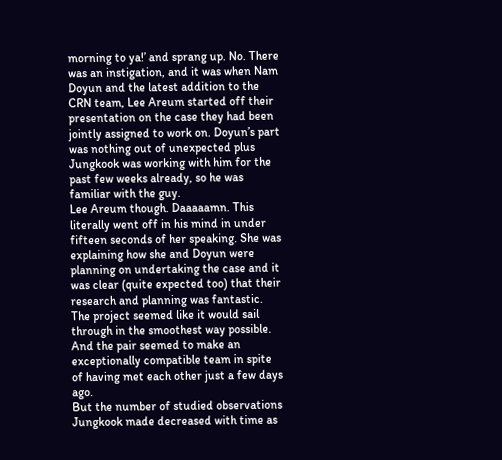morning to ya!’ and sprang up. No. There was an instigation, and it was when Nam Doyun and the latest addition to the CRN team, Lee Areum started off their presentation on the case they had been jointly assigned to work on. Doyun’s part was nothing out of unexpected plus Jungkook was working with him for the past few weeks already, so he was familiar with the guy.
Lee Areum though. Daaaaamn. This literally went off in his mind in under fifteen seconds of her speaking. She was explaining how she and Doyun were planning on undertaking the case and it was clear (quite expected too) that their research and planning was fantastic. The project seemed like it would sail through in the smoothest way possible. And the pair seemed to make an exceptionally compatible team in spite of having met each other just a few days ago.
But the number of studied observations Jungkook made decreased with time as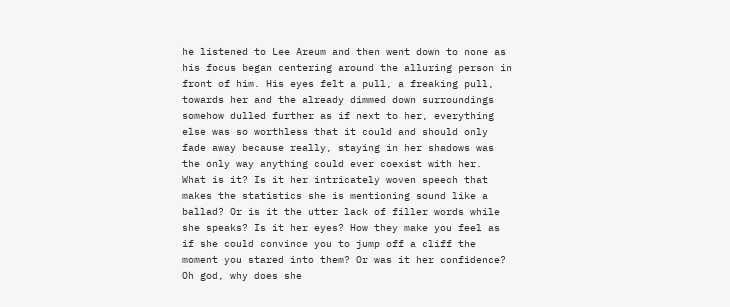he listened to Lee Areum and then went down to none as his focus began centering around the alluring person in front of him. His eyes felt a pull, a freaking pull, towards her and the already dimmed down surroundings somehow dulled further as if next to her, everything else was so worthless that it could and should only fade away because really, staying in her shadows was the only way anything could ever coexist with her.
What is it? Is it her intricately woven speech that makes the statistics she is mentioning sound like a ballad? Or is it the utter lack of filler words while she speaks? Is it her eyes? How they make you feel as if she could convince you to jump off a cliff the moment you stared into them? Or was it her confidence? Oh god, why does she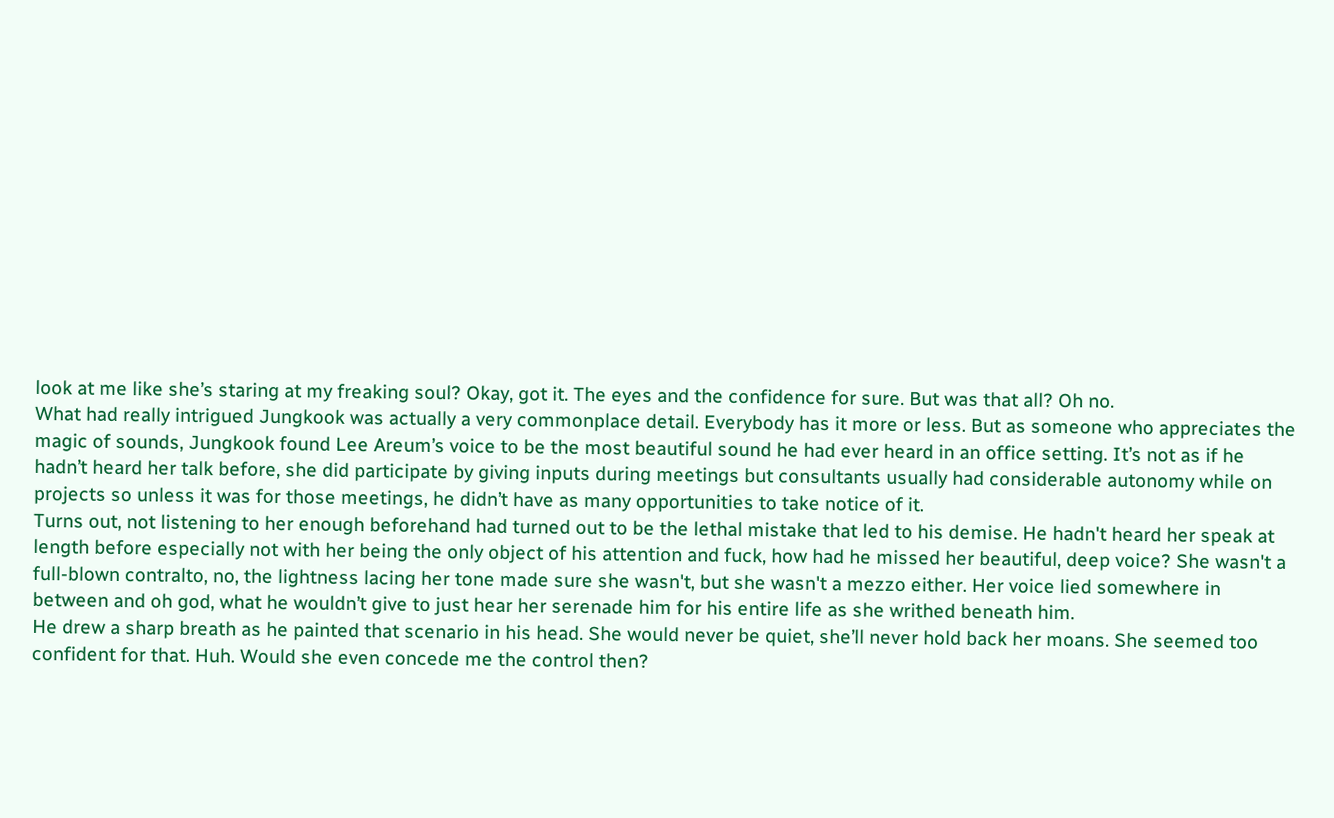look at me like she’s staring at my freaking soul? Okay, got it. The eyes and the confidence for sure. But was that all? Oh no.
What had really intrigued Jungkook was actually a very commonplace detail. Everybody has it more or less. But as someone who appreciates the magic of sounds, Jungkook found Lee Areum’s voice to be the most beautiful sound he had ever heard in an office setting. It’s not as if he hadn’t heard her talk before, she did participate by giving inputs during meetings but consultants usually had considerable autonomy while on projects so unless it was for those meetings, he didn’t have as many opportunities to take notice of it.
Turns out, not listening to her enough beforehand had turned out to be the lethal mistake that led to his demise. He hadn't heard her speak at length before especially not with her being the only object of his attention and fuck, how had he missed her beautiful, deep voice? She wasn't a full-blown contralto, no, the lightness lacing her tone made sure she wasn't, but she wasn't a mezzo either. Her voice lied somewhere in between and oh god, what he wouldn’t give to just hear her serenade him for his entire life as she writhed beneath him.
He drew a sharp breath as he painted that scenario in his head. She would never be quiet, she’ll never hold back her moans. She seemed too confident for that. Huh. Would she even concede me the control then?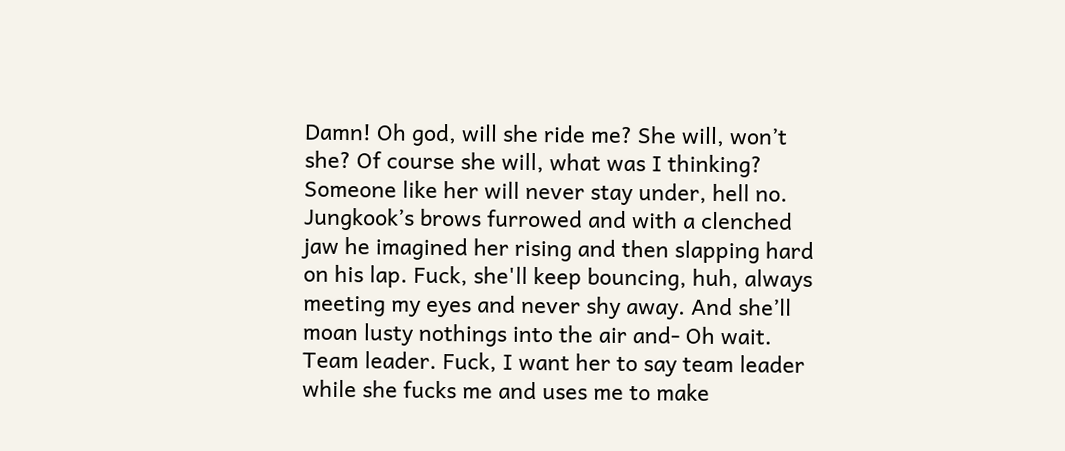Damn! Oh god, will she ride me? She will, won’t she? Of course she will, what was I thinking? Someone like her will never stay under, hell no. Jungkook’s brows furrowed and with a clenched jaw he imagined her rising and then slapping hard on his lap. Fuck, she'll keep bouncing, huh, always meeting my eyes and never shy away. And she’ll moan lusty nothings into the air and- Oh wait. Team leader. Fuck, I want her to say team leader while she fucks me and uses me to make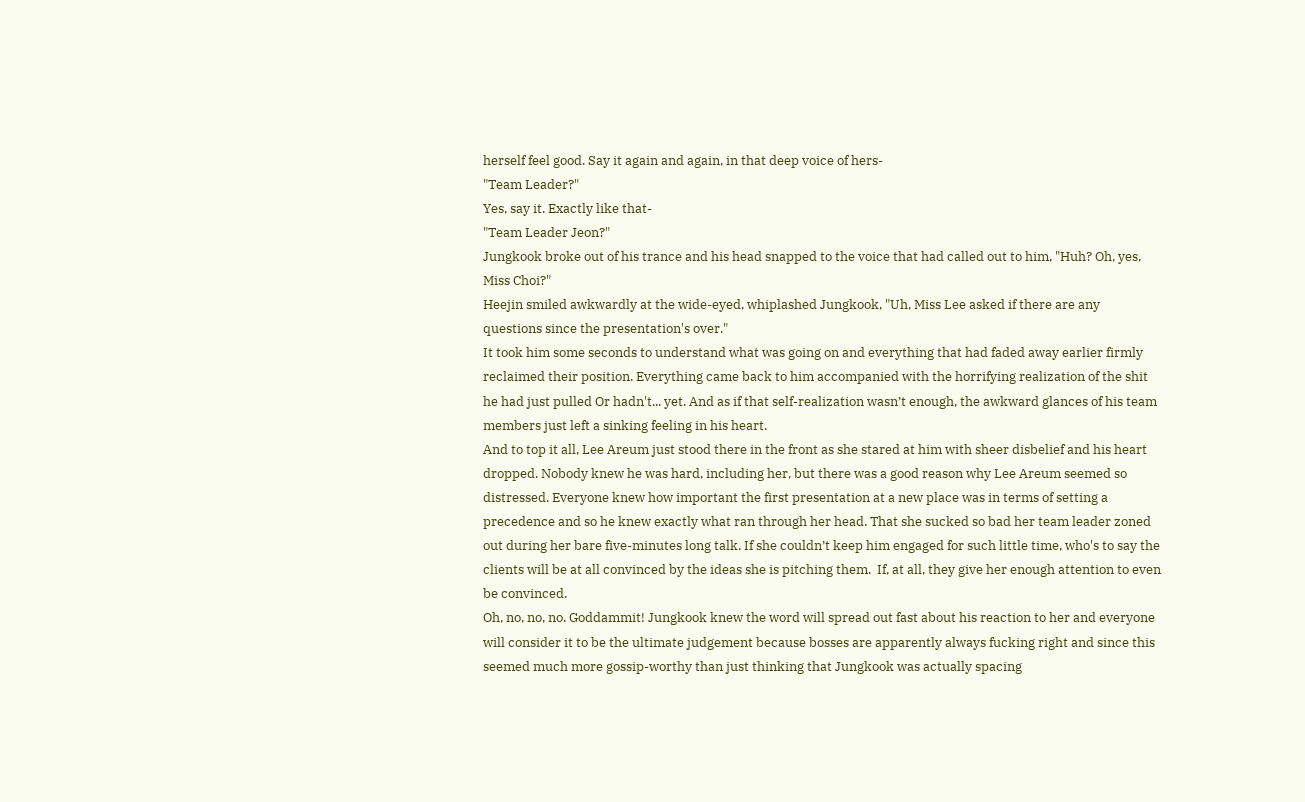herself feel good. Say it again and again, in that deep voice of hers-
"Team Leader?"
Yes, say it. Exactly like that-
"Team Leader Jeon?"
Jungkook broke out of his trance and his head snapped to the voice that had called out to him, "Huh? Oh, yes, Miss Choi?"
Heejin smiled awkwardly at the wide-eyed, whiplashed Jungkook, "Uh, Miss Lee asked if there are any questions since the presentation's over."
It took him some seconds to understand what was going on and everything that had faded away earlier firmly reclaimed their position. Everything came back to him accompanied with the horrifying realization of the shit he had just pulled Or hadn't... yet. And as if that self-realization wasn’t enough, the awkward glances of his team members just left a sinking feeling in his heart.
And to top it all, Lee Areum just stood there in the front as she stared at him with sheer disbelief and his heart dropped. Nobody knew he was hard, including her, but there was a good reason why Lee Areum seemed so distressed. Everyone knew how important the first presentation at a new place was in terms of setting a precedence and so he knew exactly what ran through her head. That she sucked so bad her team leader zoned out during her bare five-minutes long talk. If she couldn’t keep him engaged for such little time, who's to say the clients will be at all convinced by the ideas she is pitching them.  If, at all, they give her enough attention to even be convinced.
Oh, no, no, no. Goddammit! Jungkook knew the word will spread out fast about his reaction to her and everyone will consider it to be the ultimate judgement because bosses are apparently always fucking right and since this seemed much more gossip-worthy than just thinking that Jungkook was actually spacing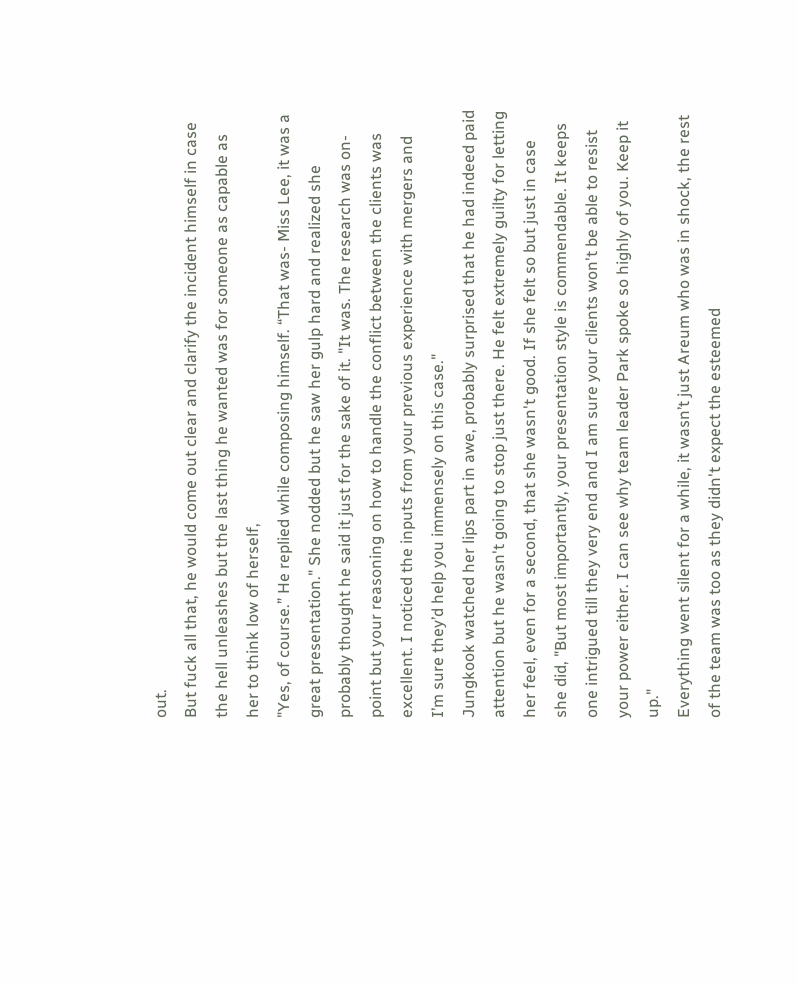out.
But fuck all that, he would come out clear and clarify the incident himself in case the hell unleashes but the last thing he wanted was for someone as capable as her to think low of herself,
"Yes, of course.” He replied while composing himself. “That was- Miss Lee, it was a great presentation." She nodded but he saw her gulp hard and realized she probably thought he said it just for the sake of it. "It was. The research was on-point but your reasoning on how to handle the conflict between the clients was excellent. I noticed the inputs from your previous experience with mergers and I’m sure they’d help you immensely on this case."
Jungkook watched her lips part in awe, probably surprised that he had indeed paid attention but he wasn't going to stop just there. He felt extremely guilty for letting her feel, even for a second, that she wasn't good. If she felt so but just in case she did, "But most importantly, your presentation style is commendable. It keeps one intrigued till they very end and I am sure your clients won't be able to resist your power either. I can see why team leader Park spoke so highly of you. Keep it up."
Everything went silent for a while, it wasn’t just Areum who was in shock, the rest of the team was too as they didn't expect the esteemed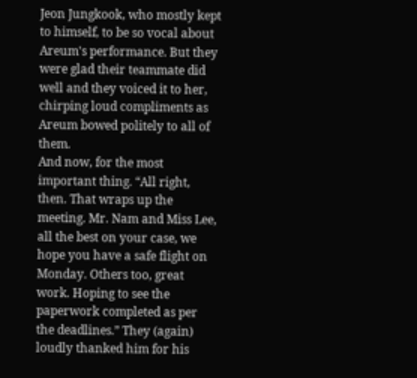Jeon Jungkook, who mostly kept to himself, to be so vocal about Areum's performance. But they were glad their teammate did well and they voiced it to her, chirping loud compliments as Areum bowed politely to all of them.
And now, for the most important thing. “All right, then. That wraps up the meeting. Mr. Nam and Miss Lee, all the best on your case, we hope you have a safe flight on Monday. Others too, great work. Hoping to see the paperwork completed as per the deadlines.” They (again) loudly thanked him for his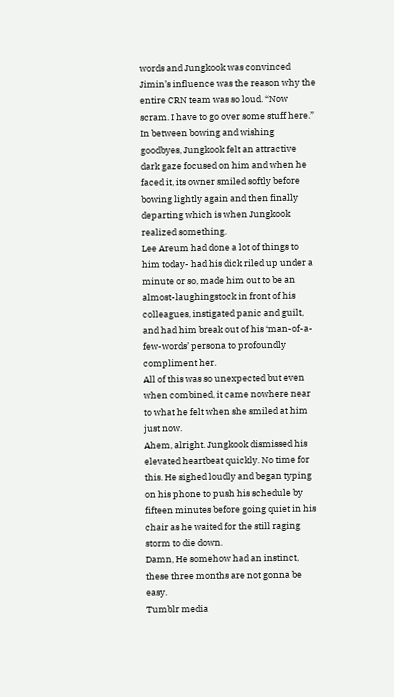words and Jungkook was convinced Jimin’s influence was the reason why the entire CRN team was so loud. “Now scram. I have to go over some stuff here.”
In between bowing and wishing goodbyes, Jungkook felt an attractive dark gaze focused on him and when he faced it, its owner smiled softly before bowing lightly again and then finally departing which is when Jungkook realized something.
Lee Areum had done a lot of things to him today- had his dick riled up under a minute or so, made him out to be an almost-laughingstock in front of his colleagues, instigated panic and guilt, and had him break out of his ‘man-of-a-few-words’ persona to profoundly compliment her.
All of this was so unexpected but even when combined, it came nowhere near to what he felt when she smiled at him just now.
Ahem, alright. Jungkook dismissed his elevated heartbeat quickly. No time for this. He sighed loudly and began typing on his phone to push his schedule by fifteen minutes before going quiet in his chair as he waited for the still raging storm to die down.
Damn, He somehow had an instinct, these three months are not gonna be easy.
Tumblr media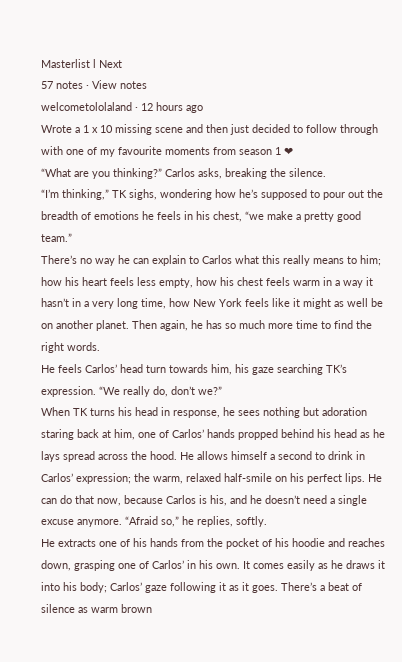Masterlist l Next
57 notes · View notes
welcometololaland · 12 hours ago
Wrote a 1 x 10 missing scene and then just decided to follow through with one of my favourite moments from season 1 ❤
“What are you thinking?” Carlos asks, breaking the silence.
“I’m thinking,” TK sighs, wondering how he’s supposed to pour out the breadth of emotions he feels in his chest, “we make a pretty good team.”
There’s no way he can explain to Carlos what this really means to him; how his heart feels less empty, how his chest feels warm in a way it hasn’t in a very long time, how New York feels like it might as well be on another planet. Then again, he has so much more time to find the right words.
He feels Carlos’ head turn towards him, his gaze searching TK’s expression. “We really do, don’t we?”
When TK turns his head in response, he sees nothing but adoration staring back at him, one of Carlos’ hands propped behind his head as he lays spread across the hood. He allows himself a second to drink in Carlos’ expression; the warm, relaxed half-smile on his perfect lips. He can do that now, because Carlos is his, and he doesn’t need a single excuse anymore. “Afraid so,” he replies, softly.
He extracts one of his hands from the pocket of his hoodie and reaches down, grasping one of Carlos’ in his own. It comes easily as he draws it into his body; Carlos’ gaze following it as it goes. There’s a beat of silence as warm brown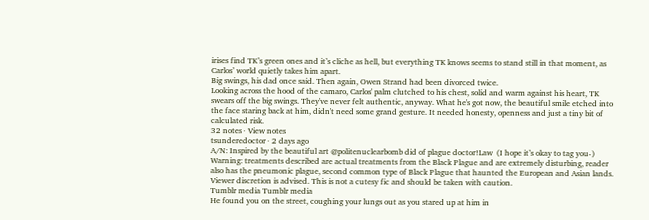irises find TK’s green ones and it’s cliche as hell, but everything TK knows seems to stand still in that moment, as Carlos’ world quietly takes him apart.
Big swings, his dad once said. Then again, Owen Strand had been divorced twice.
Looking across the hood of the camaro, Carlos' palm clutched to his chest, solid and warm against his heart, TK swears off the big swings. They've never felt authentic, anyway. What he's got now, the beautiful smile etched into the face staring back at him, didn't need some grand gesture. It needed honesty, openness and just a tiny bit of calculated risk.
32 notes · View notes
tsunderedoctor · 2 days ago
A/N: Inspired by the beautiful art @politenuclearbomb did of plague doctor!Law  (I hope it’s okay to tag you-)
Warning: treatments described are actual treatments from the Black Plague and are extremely disturbing, reader also has the pneumonic plague, second common type of Black Plague that haunted the European and Asian lands. Viewer discretion is advised. This is not a cutesy fic and should be taken with caution.
Tumblr media Tumblr media
He found you on the street, coughing your lungs out as you stared up at him in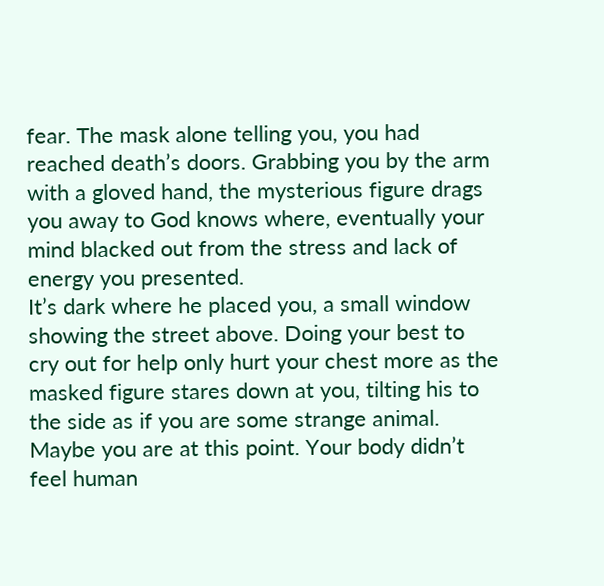fear. The mask alone telling you, you had reached death’s doors. Grabbing you by the arm with a gloved hand, the mysterious figure drags you away to God knows where, eventually your mind blacked out from the stress and lack of energy you presented.
It’s dark where he placed you, a small window showing the street above. Doing your best to cry out for help only hurt your chest more as the masked figure stares down at you, tilting his to the side as if you are some strange animal. Maybe you are at this point. Your body didn’t feel human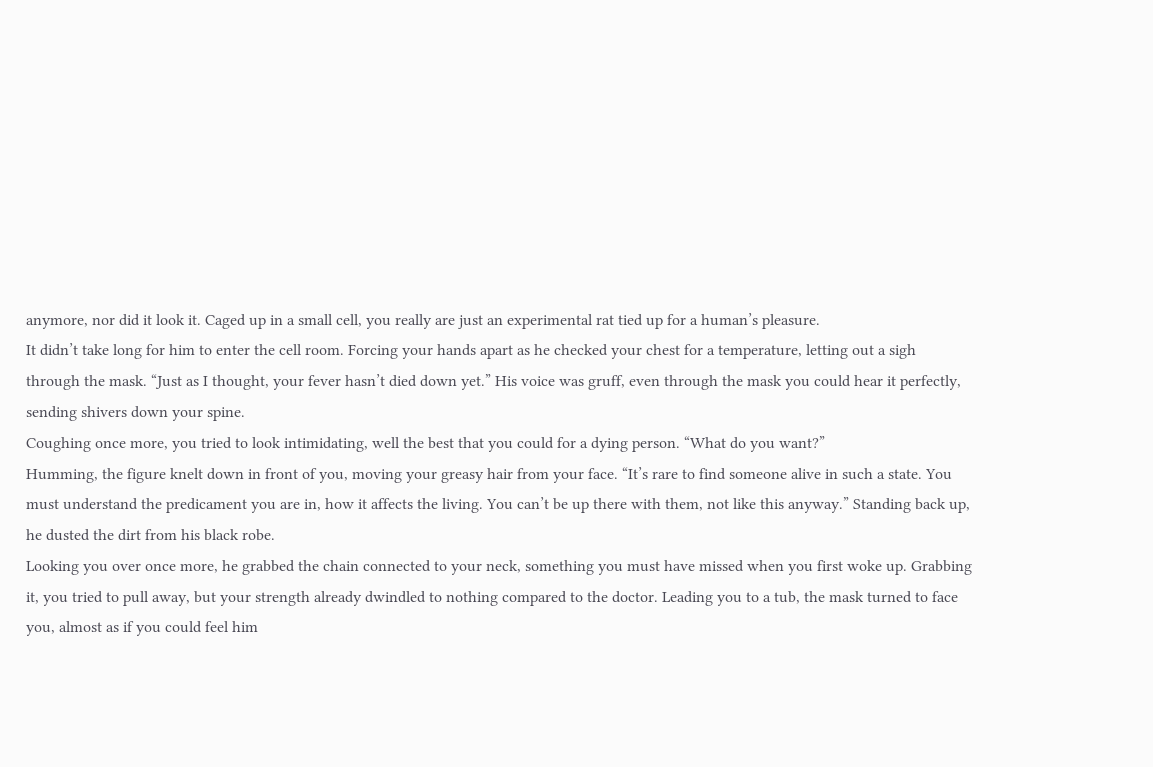anymore, nor did it look it. Caged up in a small cell, you really are just an experimental rat tied up for a human’s pleasure.
It didn’t take long for him to enter the cell room. Forcing your hands apart as he checked your chest for a temperature, letting out a sigh through the mask. “Just as I thought, your fever hasn’t died down yet.” His voice was gruff, even through the mask you could hear it perfectly, sending shivers down your spine.
Coughing once more, you tried to look intimidating, well the best that you could for a dying person. “What do you want?”
Humming, the figure knelt down in front of you, moving your greasy hair from your face. “It’s rare to find someone alive in such a state. You must understand the predicament you are in, how it affects the living. You can’t be up there with them, not like this anyway.” Standing back up, he dusted the dirt from his black robe.
Looking you over once more, he grabbed the chain connected to your neck, something you must have missed when you first woke up. Grabbing it, you tried to pull away, but your strength already dwindled to nothing compared to the doctor. Leading you to a tub, the mask turned to face you, almost as if you could feel him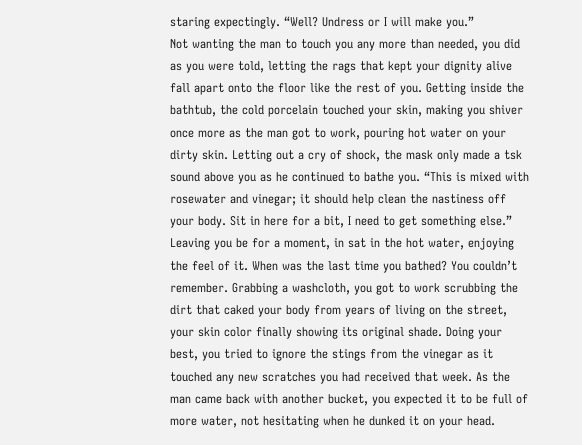staring expectingly. “Well? Undress or I will make you.”
Not wanting the man to touch you any more than needed, you did as you were told, letting the rags that kept your dignity alive fall apart onto the floor like the rest of you. Getting inside the bathtub, the cold porcelain touched your skin, making you shiver once more as the man got to work, pouring hot water on your dirty skin. Letting out a cry of shock, the mask only made a tsk sound above you as he continued to bathe you. “This is mixed with rosewater and vinegar; it should help clean the nastiness off your body. Sit in here for a bit, I need to get something else.”
Leaving you be for a moment, in sat in the hot water, enjoying the feel of it. When was the last time you bathed? You couldn’t remember. Grabbing a washcloth, you got to work scrubbing the dirt that caked your body from years of living on the street, your skin color finally showing its original shade. Doing your best, you tried to ignore the stings from the vinegar as it touched any new scratches you had received that week. As the man came back with another bucket, you expected it to be full of more water, not hesitating when he dunked it on your head.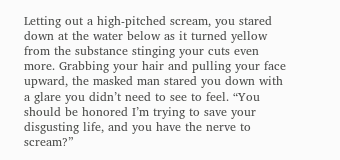Letting out a high-pitched scream, you stared down at the water below as it turned yellow from the substance stinging your cuts even more. Grabbing your hair and pulling your face upward, the masked man stared you down with a glare you didn’t need to see to feel. “You should be honored I’m trying to save your disgusting life, and you have the nerve to scream?”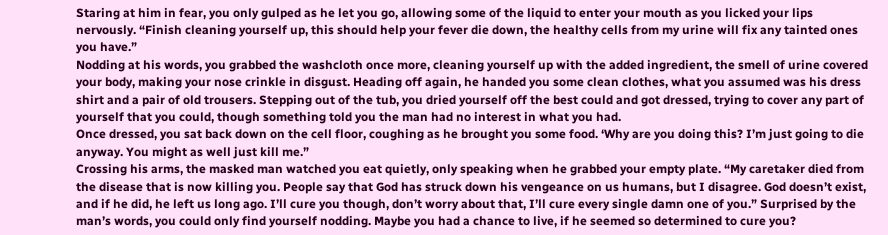Staring at him in fear, you only gulped as he let you go, allowing some of the liquid to enter your mouth as you licked your lips nervously. “Finish cleaning yourself up, this should help your fever die down, the healthy cells from my urine will fix any tainted ones you have.”
Nodding at his words, you grabbed the washcloth once more, cleaning yourself up with the added ingredient, the smell of urine covered your body, making your nose crinkle in disgust. Heading off again, he handed you some clean clothes, what you assumed was his dress shirt and a pair of old trousers. Stepping out of the tub, you dried yourself off the best could and got dressed, trying to cover any part of yourself that you could, though something told you the man had no interest in what you had.
Once dressed, you sat back down on the cell floor, coughing as he brought you some food. ‘Why are you doing this? I’m just going to die anyway. You might as well just kill me.”
Crossing his arms, the masked man watched you eat quietly, only speaking when he grabbed your empty plate. “My caretaker died from the disease that is now killing you. People say that God has struck down his vengeance on us humans, but I disagree. God doesn’t exist, and if he did, he left us long ago. I’ll cure you though, don’t worry about that, I’ll cure every single damn one of you.” Surprised by the man’s words, you could only find yourself nodding. Maybe you had a chance to live, if he seemed so determined to cure you?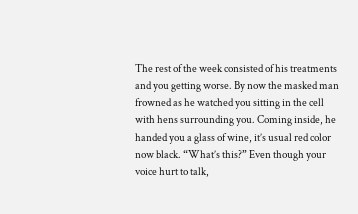The rest of the week consisted of his treatments and you getting worse. By now the masked man frowned as he watched you sitting in the cell with hens surrounding you. Coming inside, he handed you a glass of wine, it’s usual red color now black. “What’s this?” Even though your voice hurt to talk,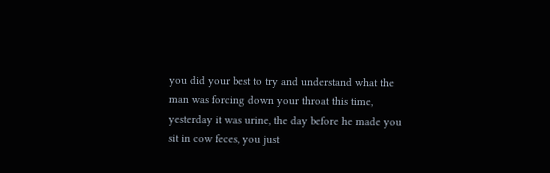you did your best to try and understand what the man was forcing down your throat this time, yesterday it was urine, the day before he made you sit in cow feces, you just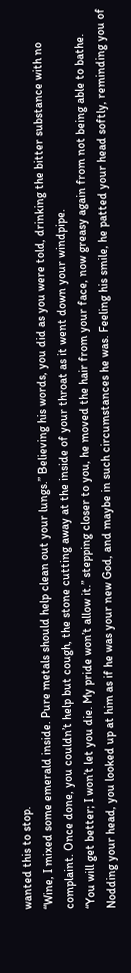wanted this to stop.
“Wine, I mixed some emerald inside. Pure metals should help clean out your lungs.” Believing his words, you did as you were told, drinking the bitter substance with no complaint. Once done, you couldn’t help but cough, the stone cutting away at the inside of your throat as it went down your windpipe.
“You will get better; I won’t let you die. My pride won’t allow it.” stepping closer to you, he moved the hair from your face, now greasy again from not being able to bathe. Nodding your head, you looked up at him as if he was your new God, and maybe in such circumstances he was. Feeling his smile, he patted your head softly, reminding you of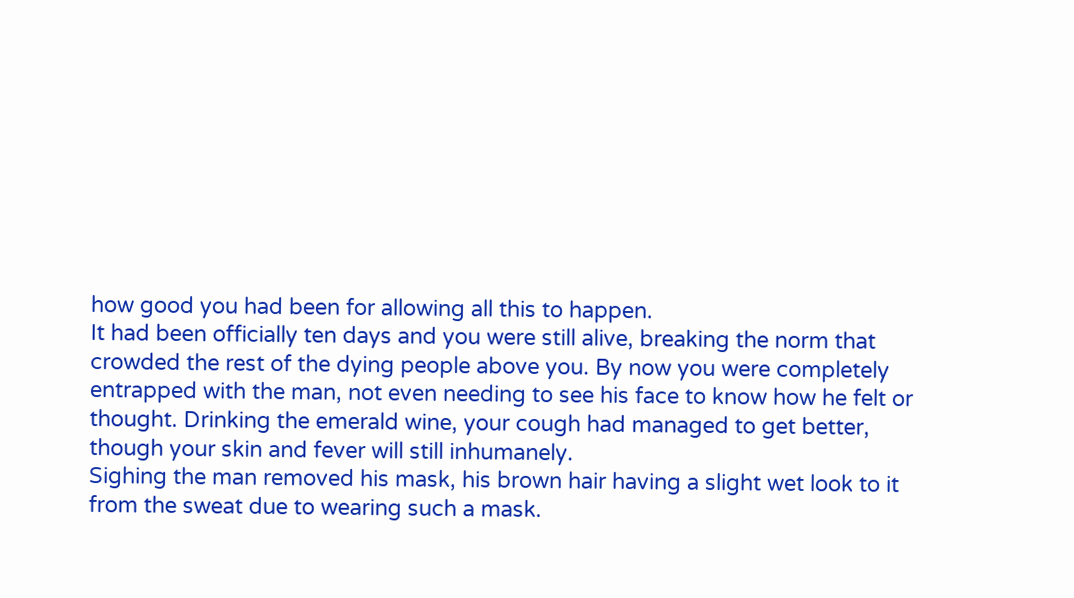how good you had been for allowing all this to happen.
It had been officially ten days and you were still alive, breaking the norm that crowded the rest of the dying people above you. By now you were completely entrapped with the man, not even needing to see his face to know how he felt or thought. Drinking the emerald wine, your cough had managed to get better, though your skin and fever will still inhumanely.
Sighing the man removed his mask, his brown hair having a slight wet look to it from the sweat due to wearing such a mask.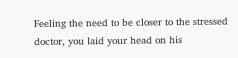Feeling the need to be closer to the stressed doctor, you laid your head on his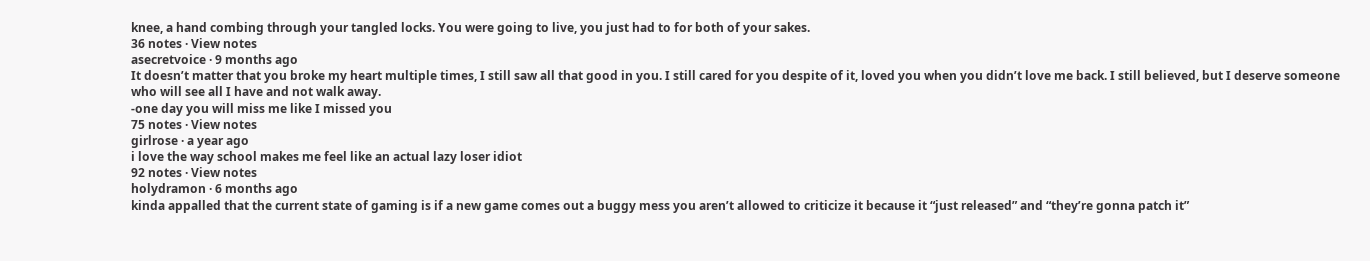knee, a hand combing through your tangled locks. You were going to live, you just had to for both of your sakes.
36 notes · View notes
asecretvoice · 9 months ago
It doesn’t matter that you broke my heart multiple times, I still saw all that good in you. I still cared for you despite of it, loved you when you didn’t love me back. I still believed, but I deserve someone who will see all I have and not walk away.
-one day you will miss me like I missed you
75 notes · View notes
girlrose · a year ago
i love the way school makes me feel like an actual lazy loser idiot
92 notes · View notes
holydramon · 6 months ago
kinda appalled that the current state of gaming is if a new game comes out a buggy mess you aren’t allowed to criticize it because it “just released” and “they’re gonna patch it”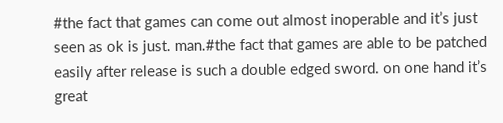#the fact that games can come out almost inoperable and it’s just seen as ok is just. man.#the fact that games are able to be patched easily after release is such a double edged sword. on one hand it’s great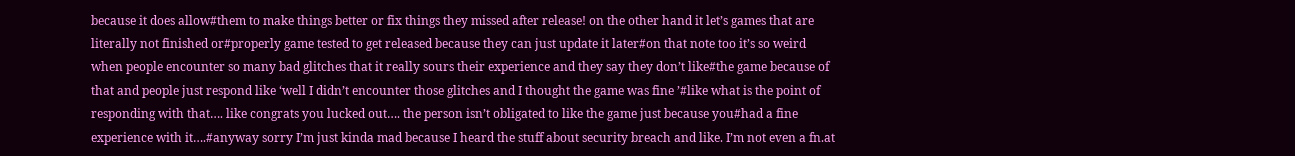because it does allow#them to make things better or fix things they missed after release! on the other hand it let’s games that are literally not finished or#properly game tested to get released because they can just update it later#on that note too it’s so weird when people encounter so many bad glitches that it really sours their experience and they say they don’t like#the game because of that and people just respond like ‘well I didn’t encounter those glitches and I thought the game was fine ’#like what is the point of responding with that…. like congrats you lucked out…. the person isn’t obligated to like the game just because you#had a fine experience with it….#anyway sorry I’m just kinda mad because I heard the stuff about security breach and like. I’m not even a fn.at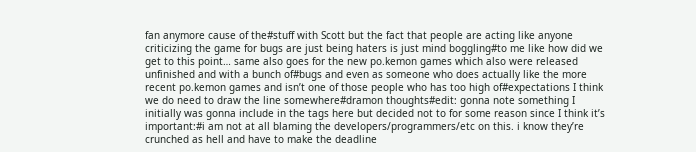fan anymore cause of the#stuff with Scott but the fact that people are acting like anyone criticizing the game for bugs are just being haters is just mind boggling#to me like how did we get to this point… same also goes for the new po.kemon games which also were released unfinished and with a bunch of#bugs and even as someone who does actually like the more recent po.kemon games and isn’t one of those people who has too high of#expectations I think we do need to draw the line somewhere#dramon thoughts#edit: gonna note something I initially was gonna include in the tags here but decided not to for some reason since I think it’s important:#i am not at all blaming the developers/programmers/etc on this. i know they’re crunched as hell and have to make the deadline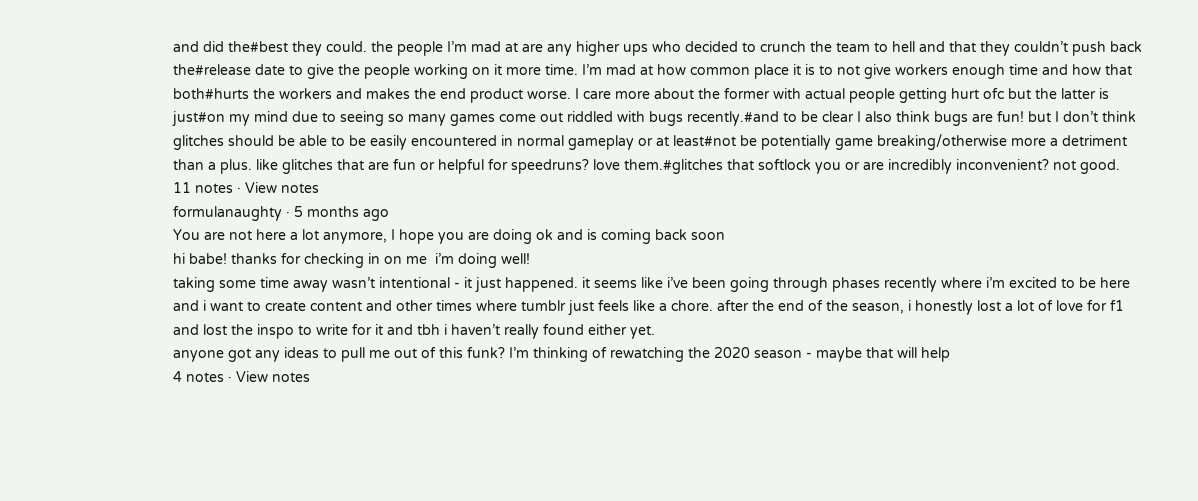and did the#best they could. the people I’m mad at are any higher ups who decided to crunch the team to hell and that they couldn’t push back the#release date to give the people working on it more time. I’m mad at how common place it is to not give workers enough time and how that both#hurts the workers and makes the end product worse. I care more about the former with actual people getting hurt ofc but the latter is just#on my mind due to seeing so many games come out riddled with bugs recently.#and to be clear I also think bugs are fun! but I don’t think glitches should be able to be easily encountered in normal gameplay or at least#not be potentially game breaking/otherwise more a detriment than a plus. like glitches that are fun or helpful for speedruns? love them.#glitches that softlock you or are incredibly inconvenient? not good.
11 notes · View notes
formulanaughty · 5 months ago
You are not here a lot anymore, I hope you are doing ok and is coming back soon
hi babe! thanks for checking in on me  i’m doing well!
taking some time away wasn’t intentional - it just happened. it seems like i’ve been going through phases recently where i’m excited to be here and i want to create content and other times where tumblr just feels like a chore. after the end of the season, i honestly lost a lot of love for f1 and lost the inspo to write for it and tbh i haven’t really found either yet.
anyone got any ideas to pull me out of this funk? I’m thinking of rewatching the 2020 season - maybe that will help
4 notes · View notes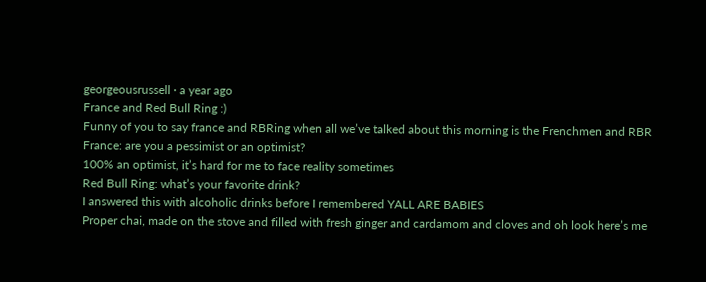georgeousrussell · a year ago
France and Red Bull Ring :)
Funny of you to say france and RBRing when all we’ve talked about this morning is the Frenchmen and RBR
France: are you a pessimist or an optimist?
100% an optimist, it’s hard for me to face reality sometimes
Red Bull Ring: what’s your favorite drink?
I answered this with alcoholic drinks before I remembered YALL ARE BABIES
Proper chai, made on the stove and filled with fresh ginger and cardamom and cloves and oh look here’s me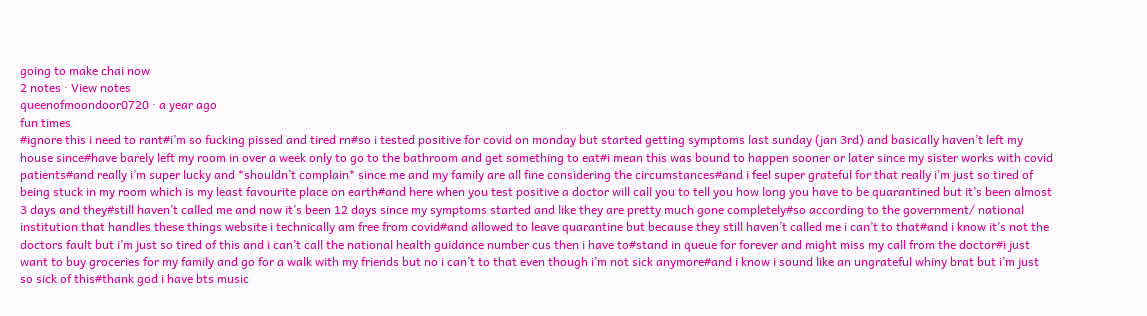going to make chai now
2 notes · View notes
queenofmoondoor0720 · a year ago
fun times
#ignore this i need to rant#i’m so fucking pissed and tired rn#so i tested positive for covid on monday but started getting symptoms last sunday (jan 3rd) and basically haven’t left my house since#have barely left my room in over a week only to go to the bathroom and get something to eat#i mean this was bound to happen sooner or later since my sister works with covid patients#and really i’m super lucky and *shouldn’t complain* since me and my family are all fine considering the circumstances#and i feel super grateful for that really i’m just so tired of being stuck in my room which is my least favourite place on earth#and here when you test positive a doctor will call you to tell you how long you have to be quarantined but it’s been almost 3 days and they#still haven’t called me and now it’s been 12 days since my symptoms started and like they are pretty much gone completely#so according to the government/ national institution that handles these things website i technically am free from covid#and allowed to leave quarantine but because they still haven’t called me i can’t to that#and i know it’s not the doctors fault but i’m just so tired of this and i can’t call the national health guidance number cus then i have to#stand in queue for forever and might miss my call from the doctor#i just want to buy groceries for my family and go for a walk with my friends but no i can’t to that even though i’m not sick anymore#and i know i sound like an ungrateful whiny brat but i’m just so sick of this#thank god i have bts music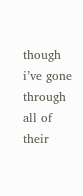though i’ve gone through all of their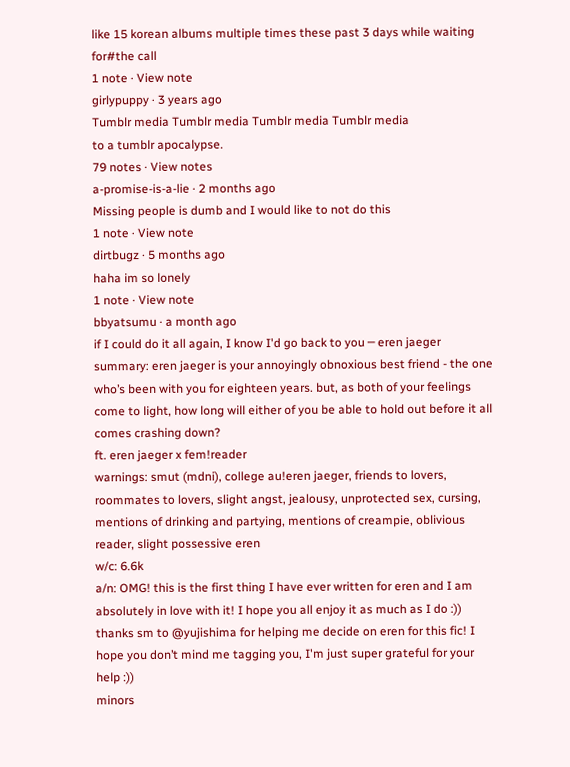like 15 korean albums multiple times these past 3 days while waiting for#the call
1 note · View note
girlypuppy · 3 years ago
Tumblr media Tumblr media Tumblr media Tumblr media
to a tumblr apocalypse.
79 notes · View notes
a-promise-is-a-lie · 2 months ago
Missing people is dumb and I would like to not do this
1 note · View note
dirtbugz · 5 months ago
haha im so lonely
1 note · View note
bbyatsumu · a month ago
if I could do it all again, I know I'd go back to you ─ eren jaeger
summary: eren jaeger is your annoyingly obnoxious best friend - the one who’s been with you for eighteen years. but, as both of your feelings come to light, how long will either of you be able to hold out before it all comes crashing down?
ft. eren jaeger x fem!reader
warnings: smut (mdni), college au!eren jaeger, friends to lovers, roommates to lovers, slight angst, jealousy, unprotected sex, cursing, mentions of drinking and partying, mentions of creampie, oblivious reader, slight possessive eren
w/c: 6.6k
a/n: OMG! this is the first thing I have ever written for eren and I am absolutely in love with it! I hope you all enjoy it as much as I do :)) thanks sm to @yujishima for helping me decide on eren for this fic! I hope you don’t mind me tagging you, I'm just super grateful for your help :))
minors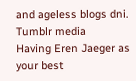and ageless blogs dni.
Tumblr media
Having Eren Jaeger as your best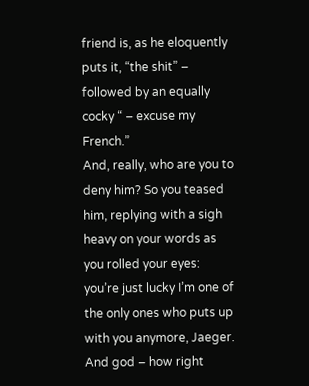friend is, as he eloquently puts it, “the shit” – followed by an equally cocky “ – excuse my French.”
And, really, who are you to deny him? So you teased him, replying with a sigh heavy on your words as you rolled your eyes: you’re just lucky I’m one of the only ones who puts up with you anymore, Jaeger.
And god – how right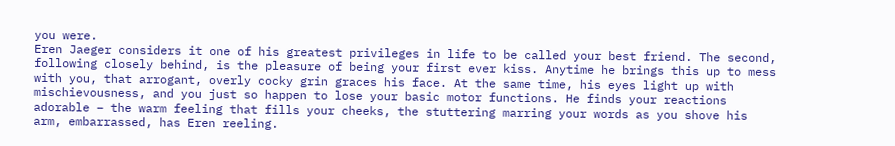you were.
Eren Jaeger considers it one of his greatest privileges in life to be called your best friend. The second, following closely behind, is the pleasure of being your first ever kiss. Anytime he brings this up to mess with you, that arrogant, overly cocky grin graces his face. At the same time, his eyes light up with mischievousness, and you just so happen to lose your basic motor functions. He finds your reactions adorable – the warm feeling that fills your cheeks, the stuttering marring your words as you shove his arm, embarrassed, has Eren reeling.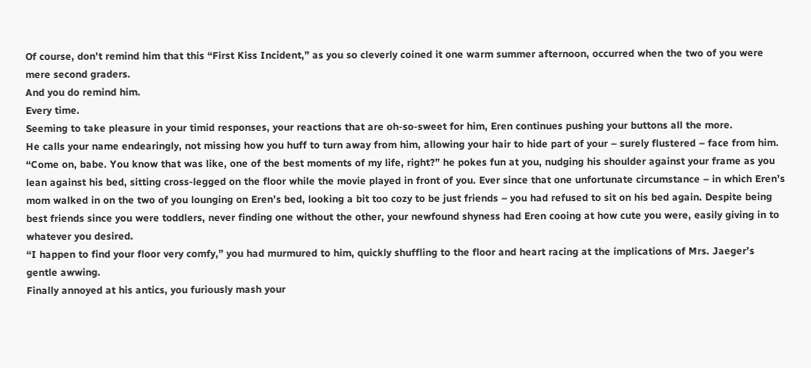Of course, don’t remind him that this “First Kiss Incident,” as you so cleverly coined it one warm summer afternoon, occurred when the two of you were mere second graders.
And you do remind him.
Every time.
Seeming to take pleasure in your timid responses, your reactions that are oh-so-sweet for him, Eren continues pushing your buttons all the more.
He calls your name endearingly, not missing how you huff to turn away from him, allowing your hair to hide part of your – surely flustered – face from him.
“Come on, babe. You know that was like, one of the best moments of my life, right?” he pokes fun at you, nudging his shoulder against your frame as you lean against his bed, sitting cross-legged on the floor while the movie played in front of you. Ever since that one unfortunate circumstance – in which Eren’s mom walked in on the two of you lounging on Eren’s bed, looking a bit too cozy to be just friends – you had refused to sit on his bed again. Despite being best friends since you were toddlers, never finding one without the other, your newfound shyness had Eren cooing at how cute you were, easily giving in to whatever you desired.
“I happen to find your floor very comfy,” you had murmured to him, quickly shuffling to the floor and heart racing at the implications of Mrs. Jaeger’s gentle awwing.
Finally annoyed at his antics, you furiously mash your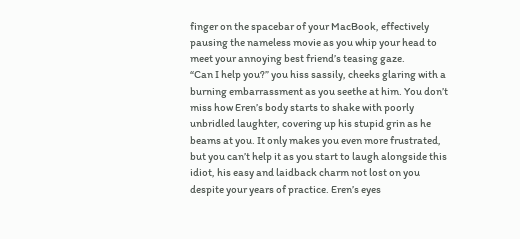finger on the spacebar of your MacBook, effectively pausing the nameless movie as you whip your head to meet your annoying best friend’s teasing gaze.
“Can I help you?” you hiss sassily, cheeks glaring with a burning embarrassment as you seethe at him. You don’t miss how Eren’s body starts to shake with poorly unbridled laughter, covering up his stupid grin as he beams at you. It only makes you even more frustrated, but you can’t help it as you start to laugh alongside this idiot, his easy and laidback charm not lost on you despite your years of practice. Eren’s eyes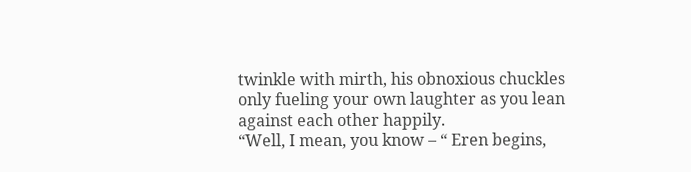twinkle with mirth, his obnoxious chuckles only fueling your own laughter as you lean against each other happily.
“Well, I mean, you know – “ Eren begins,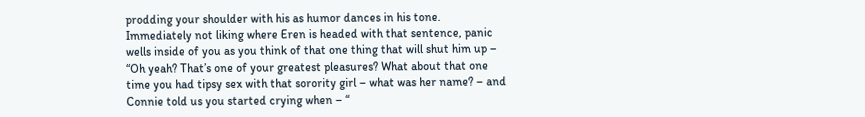prodding your shoulder with his as humor dances in his tone.
Immediately not liking where Eren is headed with that sentence, panic wells inside of you as you think of that one thing that will shut him up –
“Oh yeah? That’s one of your greatest pleasures? What about that one time you had tipsy sex with that sorority girl – what was her name? – and Connie told us you started crying when – “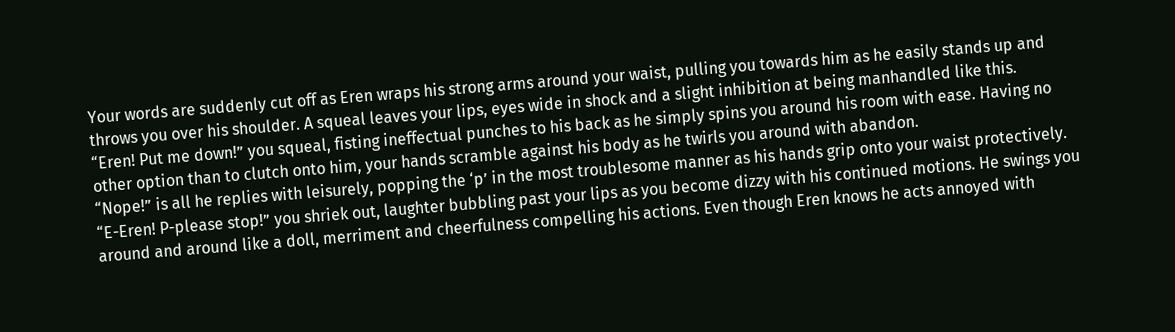Your words are suddenly cut off as Eren wraps his strong arms around your waist, pulling you towards him as he easily stands up and throws you over his shoulder. A squeal leaves your lips, eyes wide in shock and a slight inhibition at being manhandled like this.
“Eren! Put me down!” you squeal, fisting ineffectual punches to his back as he simply spins you around his room with ease. Having no other option than to clutch onto him, your hands scramble against his body as he twirls you around with abandon.
“Nope!” is all he replies with leisurely, popping the ‘p’ in the most troublesome manner as his hands grip onto your waist protectively.
“E-Eren! P-please stop!” you shriek out, laughter bubbling past your lips as you become dizzy with his continued motions. He swings you around and around like a doll, merriment and cheerfulness compelling his actions. Even though Eren knows he acts annoyed with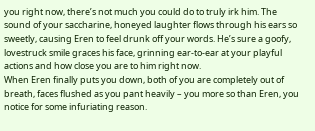you right now, there’s not much you could do to truly irk him. The sound of your saccharine, honeyed laughter flows through his ears so sweetly, causing Eren to feel drunk off your words. He’s sure a goofy, lovestruck smile graces his face, grinning ear-to-ear at your playful actions and how close you are to him right now.
When Eren finally puts you down, both of you are completely out of breath, faces flushed as you pant heavily – you more so than Eren, you notice for some infuriating reason.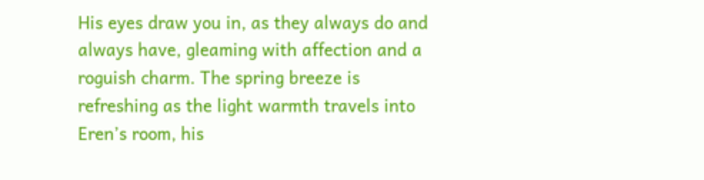His eyes draw you in, as they always do and always have, gleaming with affection and a roguish charm. The spring breeze is refreshing as the light warmth travels into Eren’s room, his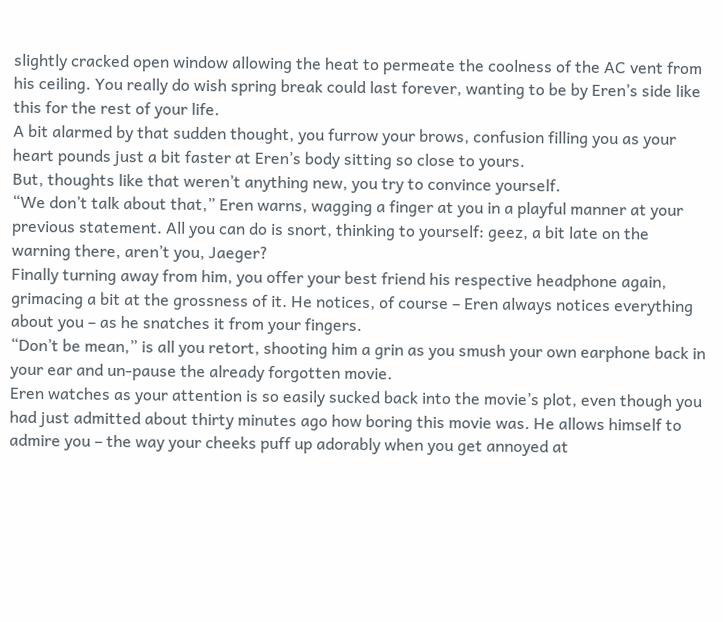slightly cracked open window allowing the heat to permeate the coolness of the AC vent from his ceiling. You really do wish spring break could last forever, wanting to be by Eren’s side like this for the rest of your life.
A bit alarmed by that sudden thought, you furrow your brows, confusion filling you as your heart pounds just a bit faster at Eren’s body sitting so close to yours.
But, thoughts like that weren’t anything new, you try to convince yourself.
“We don’t talk about that,” Eren warns, wagging a finger at you in a playful manner at your previous statement. All you can do is snort, thinking to yourself: geez, a bit late on the warning there, aren’t you, Jaeger?
Finally turning away from him, you offer your best friend his respective headphone again, grimacing a bit at the grossness of it. He notices, of course – Eren always notices everything about you – as he snatches it from your fingers.
“Don’t be mean,” is all you retort, shooting him a grin as you smush your own earphone back in your ear and un-pause the already forgotten movie.
Eren watches as your attention is so easily sucked back into the movie’s plot, even though you had just admitted about thirty minutes ago how boring this movie was. He allows himself to admire you – the way your cheeks puff up adorably when you get annoyed at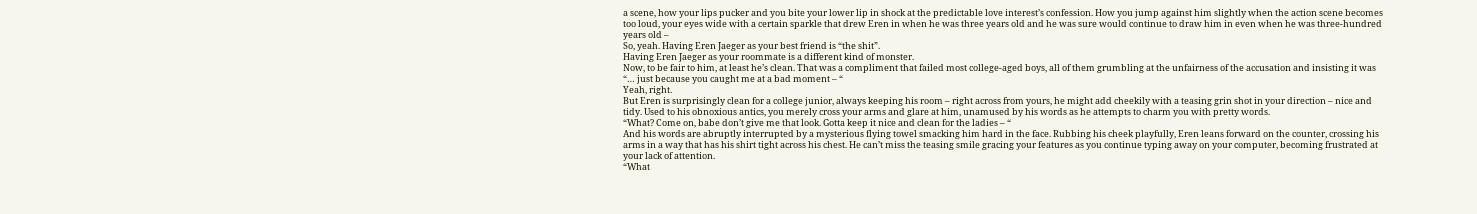a scene, how your lips pucker and you bite your lower lip in shock at the predictable love interest’s confession. How you jump against him slightly when the action scene becomes too loud, your eyes wide with a certain sparkle that drew Eren in when he was three years old and he was sure would continue to draw him in even when he was three-hundred years old –
So, yeah. Having Eren Jaeger as your best friend is “the shit”.
Having Eren Jaeger as your roommate is a different kind of monster.
Now, to be fair to him, at least he’s clean. That was a compliment that failed most college-aged boys, all of them grumbling at the unfairness of the accusation and insisting it was “… just because you caught me at a bad moment – “
Yeah, right.
But Eren is surprisingly clean for a college junior, always keeping his room – right across from yours, he might add cheekily with a teasing grin shot in your direction – nice and tidy. Used to his obnoxious antics, you merely cross your arms and glare at him, unamused by his words as he attempts to charm you with pretty words.
“What? Come on, babe don’t give me that look. Gotta keep it nice and clean for the ladies – “
And his words are abruptly interrupted by a mysterious flying towel smacking him hard in the face. Rubbing his cheek playfully, Eren leans forward on the counter, crossing his arms in a way that has his shirt tight across his chest. He can’t miss the teasing smile gracing your features as you continue typing away on your computer, becoming frustrated at your lack of attention.
“What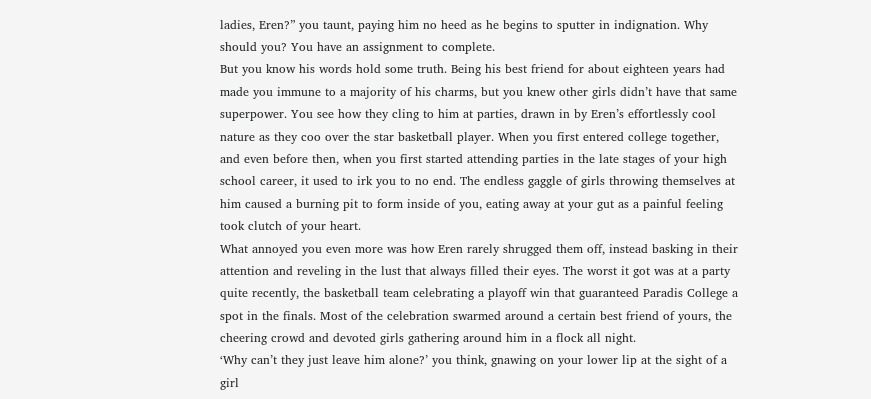ladies, Eren?” you taunt, paying him no heed as he begins to sputter in indignation. Why should you? You have an assignment to complete.
But you know his words hold some truth. Being his best friend for about eighteen years had made you immune to a majority of his charms, but you knew other girls didn’t have that same superpower. You see how they cling to him at parties, drawn in by Eren’s effortlessly cool nature as they coo over the star basketball player. When you first entered college together, and even before then, when you first started attending parties in the late stages of your high school career, it used to irk you to no end. The endless gaggle of girls throwing themselves at him caused a burning pit to form inside of you, eating away at your gut as a painful feeling took clutch of your heart.
What annoyed you even more was how Eren rarely shrugged them off, instead basking in their attention and reveling in the lust that always filled their eyes. The worst it got was at a party quite recently, the basketball team celebrating a playoff win that guaranteed Paradis College a spot in the finals. Most of the celebration swarmed around a certain best friend of yours, the cheering crowd and devoted girls gathering around him in a flock all night.
‘Why can’t they just leave him alone?’ you think, gnawing on your lower lip at the sight of a girl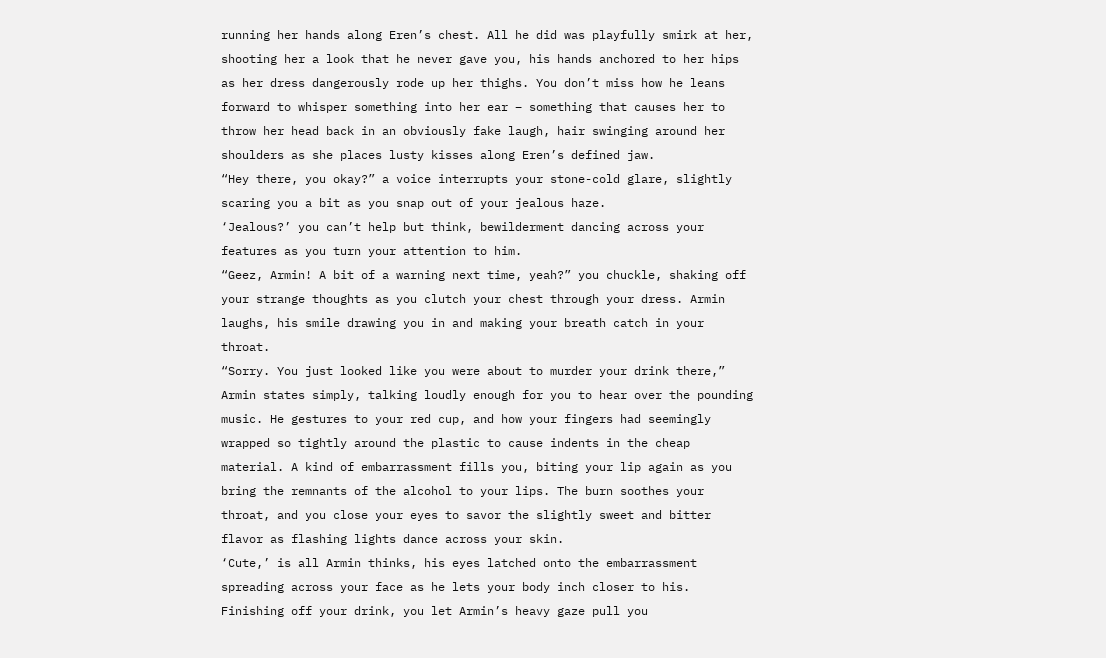running her hands along Eren’s chest. All he did was playfully smirk at her, shooting her a look that he never gave you, his hands anchored to her hips as her dress dangerously rode up her thighs. You don’t miss how he leans forward to whisper something into her ear – something that causes her to throw her head back in an obviously fake laugh, hair swinging around her shoulders as she places lusty kisses along Eren’s defined jaw.
“Hey there, you okay?” a voice interrupts your stone-cold glare, slightly scaring you a bit as you snap out of your jealous haze.
‘Jealous?’ you can’t help but think, bewilderment dancing across your features as you turn your attention to him.
“Geez, Armin! A bit of a warning next time, yeah?” you chuckle, shaking off your strange thoughts as you clutch your chest through your dress. Armin laughs, his smile drawing you in and making your breath catch in your throat.
“Sorry. You just looked like you were about to murder your drink there,” Armin states simply, talking loudly enough for you to hear over the pounding music. He gestures to your red cup, and how your fingers had seemingly wrapped so tightly around the plastic to cause indents in the cheap material. A kind of embarrassment fills you, biting your lip again as you bring the remnants of the alcohol to your lips. The burn soothes your throat, and you close your eyes to savor the slightly sweet and bitter flavor as flashing lights dance across your skin.
‘Cute,’ is all Armin thinks, his eyes latched onto the embarrassment spreading across your face as he lets your body inch closer to his.
Finishing off your drink, you let Armin’s heavy gaze pull you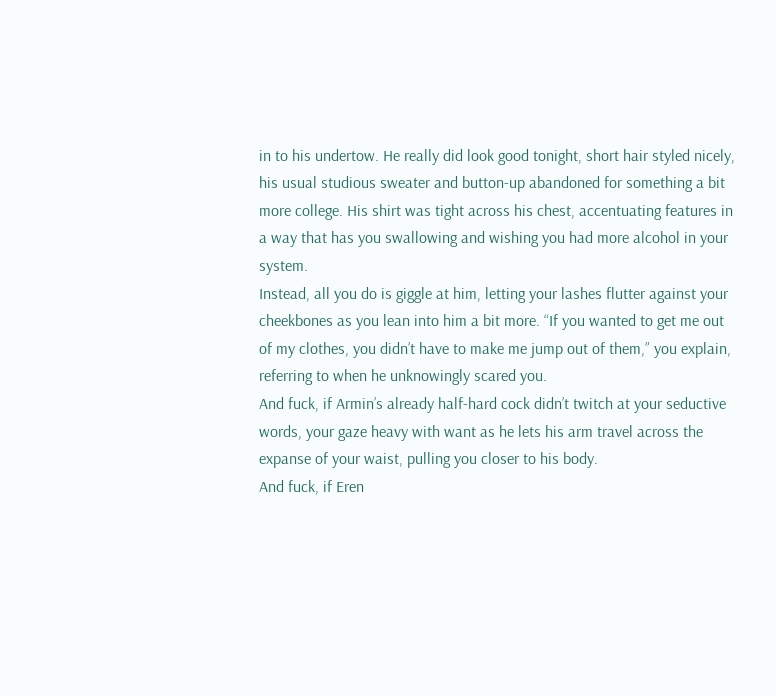in to his undertow. He really did look good tonight, short hair styled nicely, his usual studious sweater and button-up abandoned for something a bit more college. His shirt was tight across his chest, accentuating features in a way that has you swallowing and wishing you had more alcohol in your system.
Instead, all you do is giggle at him, letting your lashes flutter against your cheekbones as you lean into him a bit more. “If you wanted to get me out of my clothes, you didn’t have to make me jump out of them,” you explain, referring to when he unknowingly scared you.
And fuck, if Armin’s already half-hard cock didn’t twitch at your seductive words, your gaze heavy with want as he lets his arm travel across the expanse of your waist, pulling you closer to his body.
And fuck, if Eren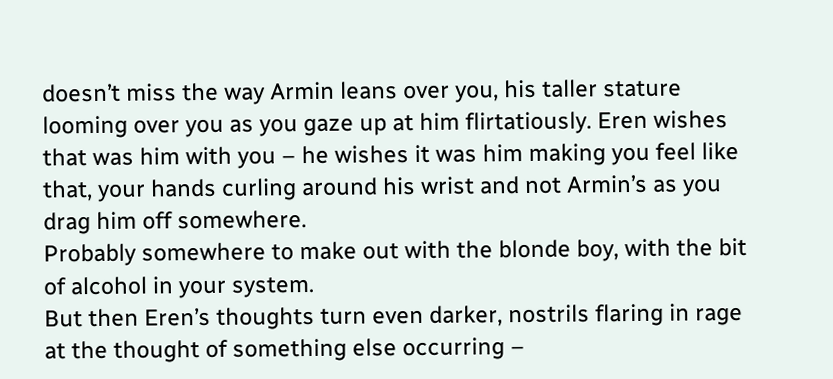doesn’t miss the way Armin leans over you, his taller stature looming over you as you gaze up at him flirtatiously. Eren wishes that was him with you – he wishes it was him making you feel like that, your hands curling around his wrist and not Armin’s as you drag him off somewhere.
Probably somewhere to make out with the blonde boy, with the bit of alcohol in your system.
But then Eren’s thoughts turn even darker, nostrils flaring in rage at the thought of something else occurring –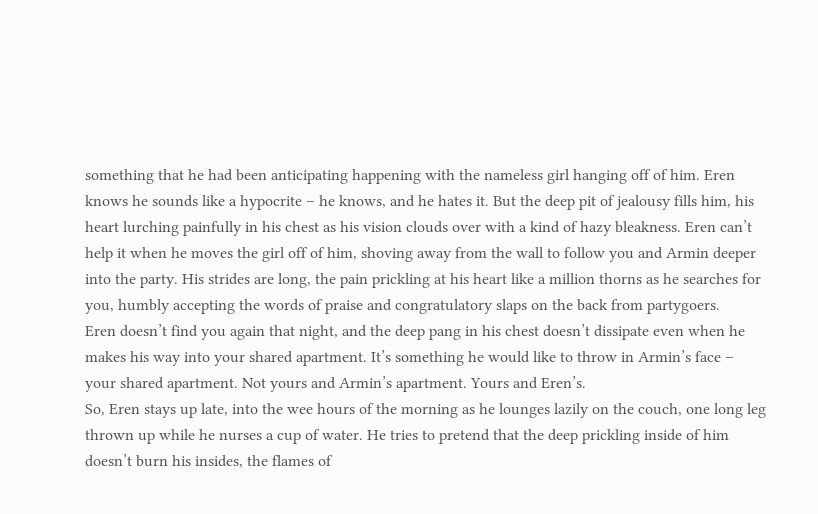something that he had been anticipating happening with the nameless girl hanging off of him. Eren knows he sounds like a hypocrite – he knows, and he hates it. But the deep pit of jealousy fills him, his heart lurching painfully in his chest as his vision clouds over with a kind of hazy bleakness. Eren can’t help it when he moves the girl off of him, shoving away from the wall to follow you and Armin deeper into the party. His strides are long, the pain prickling at his heart like a million thorns as he searches for you, humbly accepting the words of praise and congratulatory slaps on the back from partygoers.
Eren doesn’t find you again that night, and the deep pang in his chest doesn’t dissipate even when he makes his way into your shared apartment. It’s something he would like to throw in Armin’s face – your shared apartment. Not yours and Armin’s apartment. Yours and Eren’s.
So, Eren stays up late, into the wee hours of the morning as he lounges lazily on the couch, one long leg thrown up while he nurses a cup of water. He tries to pretend that the deep prickling inside of him doesn’t burn his insides, the flames of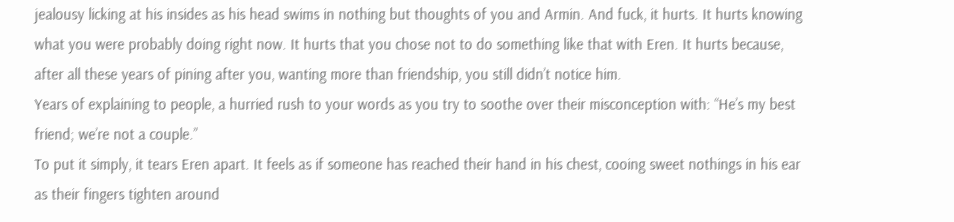jealousy licking at his insides as his head swims in nothing but thoughts of you and Armin. And fuck, it hurts. It hurts knowing what you were probably doing right now. It hurts that you chose not to do something like that with Eren. It hurts because, after all these years of pining after you, wanting more than friendship, you still didn’t notice him.
Years of explaining to people, a hurried rush to your words as you try to soothe over their misconception with: “He’s my best friend; we’re not a couple.”
To put it simply, it tears Eren apart. It feels as if someone has reached their hand in his chest, cooing sweet nothings in his ear as their fingers tighten around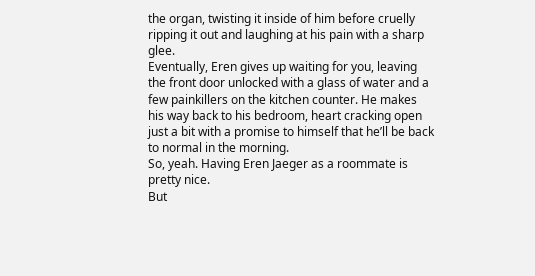the organ, twisting it inside of him before cruelly ripping it out and laughing at his pain with a sharp glee.
Eventually, Eren gives up waiting for you, leaving the front door unlocked with a glass of water and a few painkillers on the kitchen counter. He makes his way back to his bedroom, heart cracking open just a bit with a promise to himself that he’ll be back to normal in the morning.
So, yeah. Having Eren Jaeger as a roommate is pretty nice.
But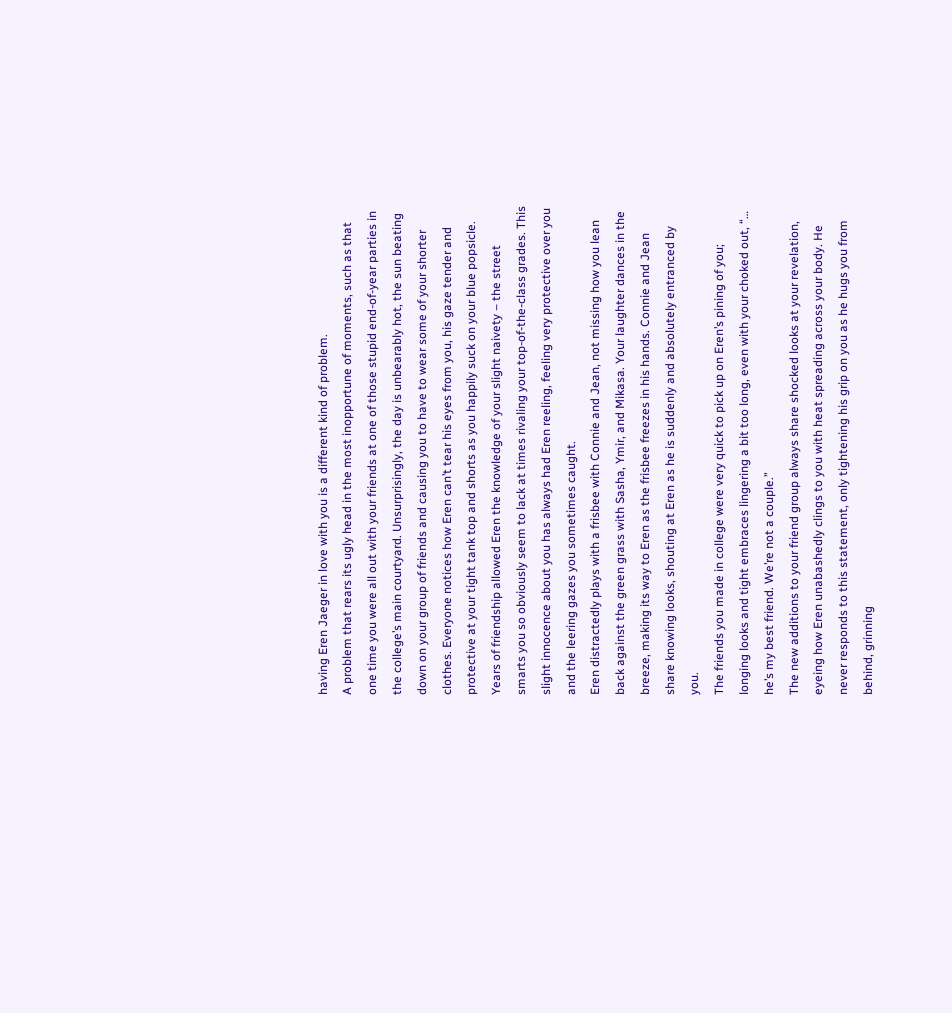having Eren Jaeger in love with you is a different kind of problem.
A problem that rears its ugly head in the most inopportune of moments, such as that one time you were all out with your friends at one of those stupid end-of-year parties in the college’s main courtyard. Unsurprisingly, the day is unbearably hot, the sun beating down on your group of friends and causing you to have to wear some of your shorter clothes. Everyone notices how Eren can’t tear his eyes from you, his gaze tender and protective at your tight tank top and shorts as you happily suck on your blue popsicle. Years of friendship allowed Eren the knowledge of your slight naivety – the street smarts you so obviously seem to lack at times rivaling your top-of-the-class grades. This slight innocence about you has always had Eren reeling, feeling very protective over you and the leering gazes you sometimes caught.
Eren distractedly plays with a frisbee with Connie and Jean, not missing how you lean back against the green grass with Sasha, Ymir, and Mikasa. Your laughter dances in the breeze, making its way to Eren as the frisbee freezes in his hands. Connie and Jean share knowing looks, shouting at Eren as he is suddenly and absolutely entranced by you.
The friends you made in college were very quick to pick up on Eren’s pining of you; longing looks and tight embraces lingering a bit too long, even with your choked out, “… he’s my best friend. We’re not a couple.”
The new additions to your friend group always share shocked looks at your revelation, eyeing how Eren unabashedly clings to you with heat spreading across your body. He never responds to this statement, only tightening his grip on you as he hugs you from behind, grinning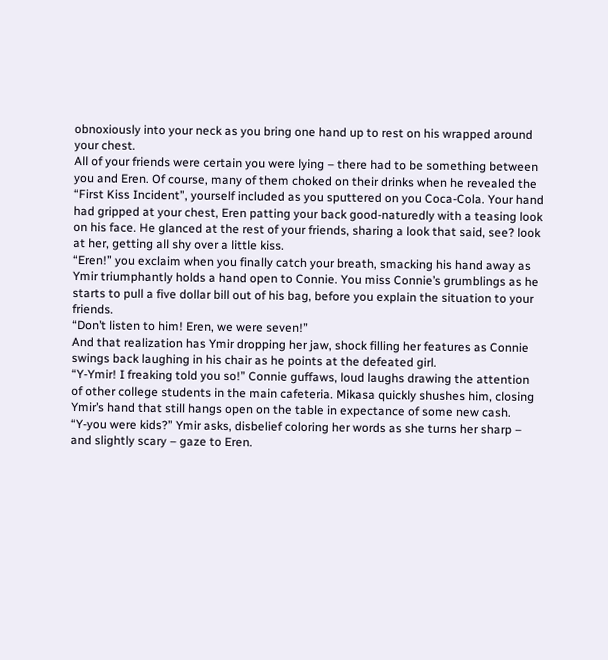obnoxiously into your neck as you bring one hand up to rest on his wrapped around your chest.
All of your friends were certain you were lying – there had to be something between you and Eren. Of course, many of them choked on their drinks when he revealed the “First Kiss Incident”, yourself included as you sputtered on you Coca-Cola. Your hand had gripped at your chest, Eren patting your back good-naturedly with a teasing look on his face. He glanced at the rest of your friends, sharing a look that said, see? look at her, getting all shy over a little kiss.
“Eren!” you exclaim when you finally catch your breath, smacking his hand away as Ymir triumphantly holds a hand open to Connie. You miss Connie’s grumblings as he starts to pull a five dollar bill out of his bag, before you explain the situation to your friends.
“Don’t listen to him! Eren, we were seven!”
And that realization has Ymir dropping her jaw, shock filling her features as Connie swings back laughing in his chair as he points at the defeated girl.
“Y-Ymir! I freaking told you so!” Connie guffaws, loud laughs drawing the attention of other college students in the main cafeteria. Mikasa quickly shushes him, closing Ymir’s hand that still hangs open on the table in expectance of some new cash.
“Y-you were kids?” Ymir asks, disbelief coloring her words as she turns her sharp – and slightly scary – gaze to Eren.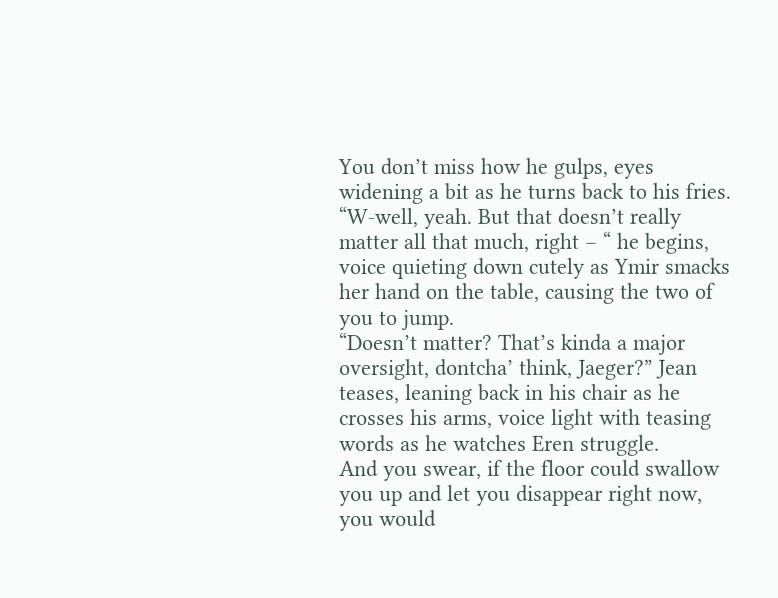You don’t miss how he gulps, eyes widening a bit as he turns back to his fries.
“W-well, yeah. But that doesn’t really matter all that much, right – “ he begins, voice quieting down cutely as Ymir smacks her hand on the table, causing the two of you to jump.
“Doesn’t matter? That’s kinda a major oversight, dontcha’ think, Jaeger?” Jean teases, leaning back in his chair as he crosses his arms, voice light with teasing words as he watches Eren struggle.
And you swear, if the floor could swallow you up and let you disappear right now, you would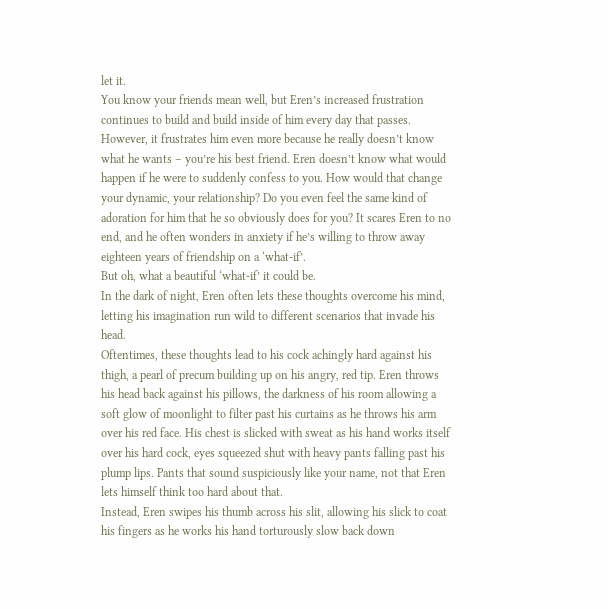let it.
You know your friends mean well, but Eren’s increased frustration continues to build and build inside of him every day that passes. However, it frustrates him even more because he really doesn’t know what he wants – you’re his best friend. Eren doesn’t know what would happen if he were to suddenly confess to you. How would that change your dynamic, your relationship? Do you even feel the same kind of adoration for him that he so obviously does for you? It scares Eren to no end, and he often wonders in anxiety if he’s willing to throw away eighteen years of friendship on a ‘what-if’.
But oh, what a beautiful ‘what-if’ it could be.
In the dark of night, Eren often lets these thoughts overcome his mind, letting his imagination run wild to different scenarios that invade his head.
Oftentimes, these thoughts lead to his cock achingly hard against his thigh, a pearl of precum building up on his angry, red tip. Eren throws his head back against his pillows, the darkness of his room allowing a soft glow of moonlight to filter past his curtains as he throws his arm over his red face. His chest is slicked with sweat as his hand works itself over his hard cock, eyes squeezed shut with heavy pants falling past his plump lips. Pants that sound suspiciously like your name, not that Eren lets himself think too hard about that.
Instead, Eren swipes his thumb across his slit, allowing his slick to coat his fingers as he works his hand torturously slow back down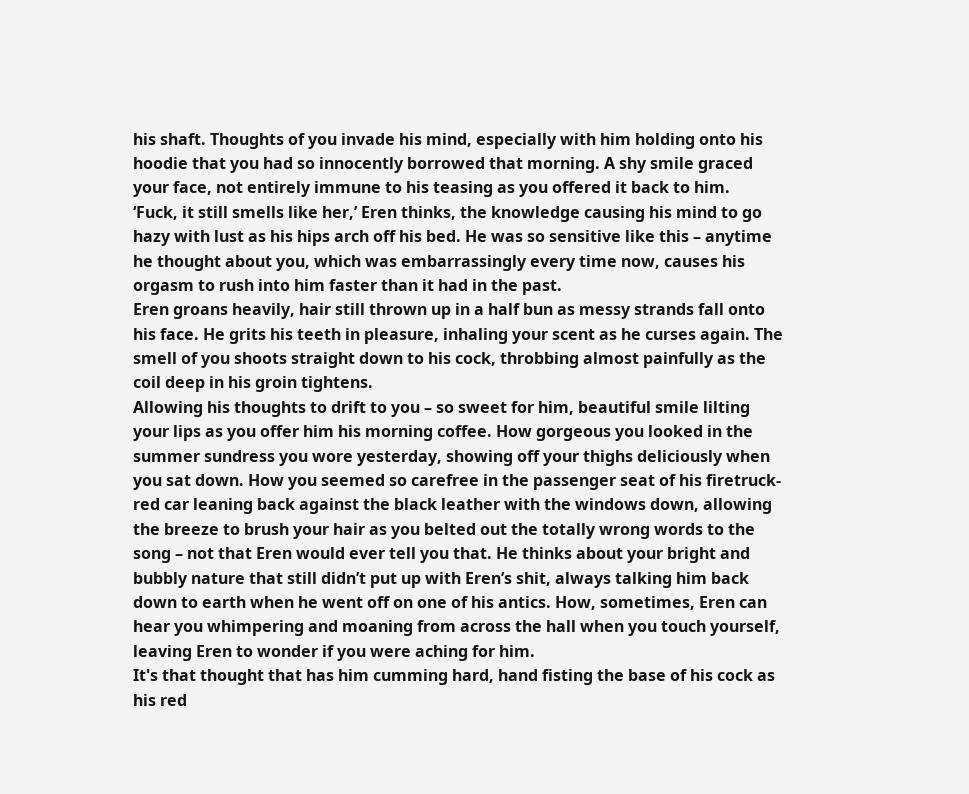his shaft. Thoughts of you invade his mind, especially with him holding onto his hoodie that you had so innocently borrowed that morning. A shy smile graced your face, not entirely immune to his teasing as you offered it back to him.
‘Fuck, it still smells like her,’ Eren thinks, the knowledge causing his mind to go hazy with lust as his hips arch off his bed. He was so sensitive like this – anytime he thought about you, which was embarrassingly every time now, causes his orgasm to rush into him faster than it had in the past.
Eren groans heavily, hair still thrown up in a half bun as messy strands fall onto his face. He grits his teeth in pleasure, inhaling your scent as he curses again. The smell of you shoots straight down to his cock, throbbing almost painfully as the coil deep in his groin tightens.
Allowing his thoughts to drift to you – so sweet for him, beautiful smile lilting your lips as you offer him his morning coffee. How gorgeous you looked in the summer sundress you wore yesterday, showing off your thighs deliciously when you sat down. How you seemed so carefree in the passenger seat of his firetruck-red car leaning back against the black leather with the windows down, allowing the breeze to brush your hair as you belted out the totally wrong words to the song – not that Eren would ever tell you that. He thinks about your bright and bubbly nature that still didn’t put up with Eren’s shit, always talking him back down to earth when he went off on one of his antics. How, sometimes, Eren can hear you whimpering and moaning from across the hall when you touch yourself, leaving Eren to wonder if you were aching for him.
It's that thought that has him cumming hard, hand fisting the base of his cock as his red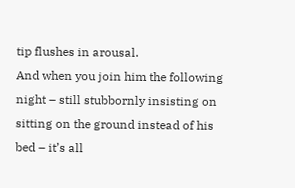tip flushes in arousal.
And when you join him the following night – still stubbornly insisting on sitting on the ground instead of his bed – it’s all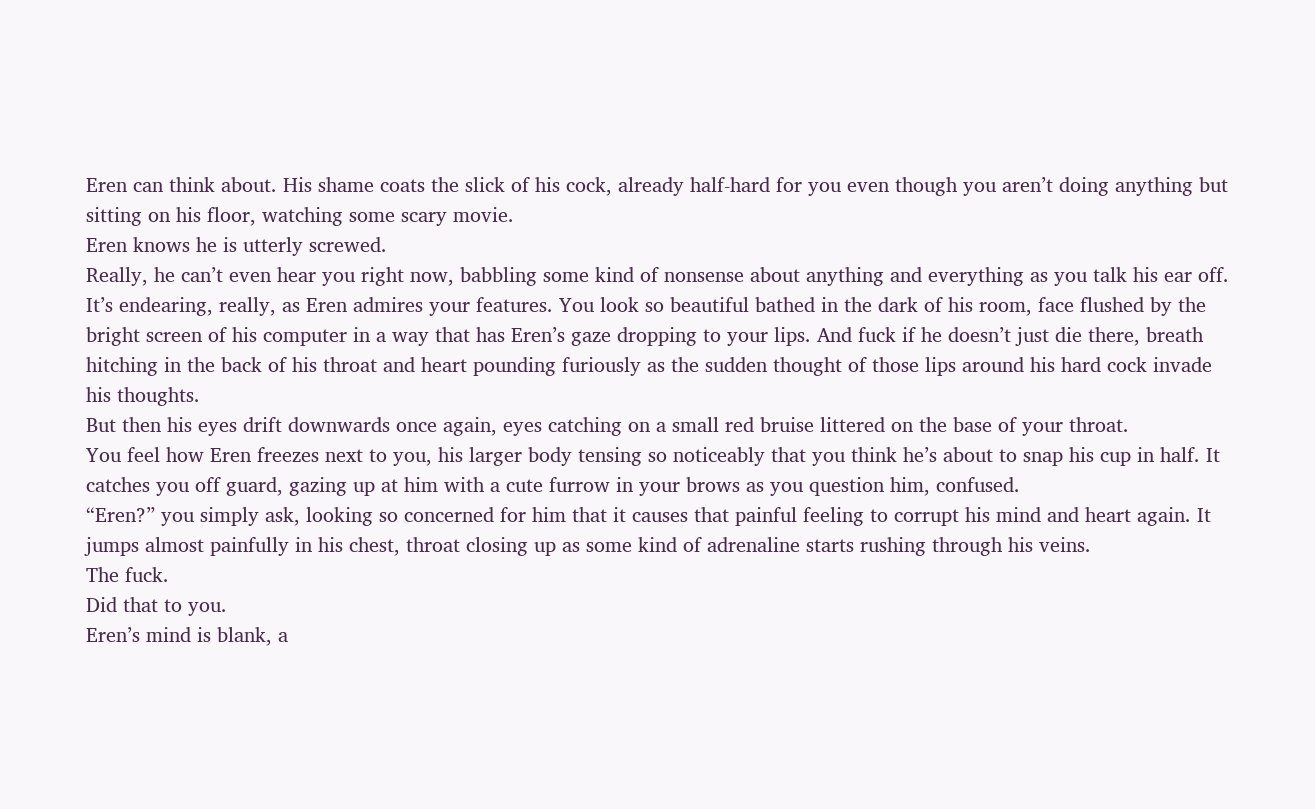Eren can think about. His shame coats the slick of his cock, already half-hard for you even though you aren’t doing anything but sitting on his floor, watching some scary movie.
Eren knows he is utterly screwed.
Really, he can’t even hear you right now, babbling some kind of nonsense about anything and everything as you talk his ear off. It’s endearing, really, as Eren admires your features. You look so beautiful bathed in the dark of his room, face flushed by the bright screen of his computer in a way that has Eren’s gaze dropping to your lips. And fuck if he doesn’t just die there, breath hitching in the back of his throat and heart pounding furiously as the sudden thought of those lips around his hard cock invade his thoughts.
But then his eyes drift downwards once again, eyes catching on a small red bruise littered on the base of your throat.
You feel how Eren freezes next to you, his larger body tensing so noticeably that you think he’s about to snap his cup in half. It catches you off guard, gazing up at him with a cute furrow in your brows as you question him, confused.
“Eren?” you simply ask, looking so concerned for him that it causes that painful feeling to corrupt his mind and heart again. It jumps almost painfully in his chest, throat closing up as some kind of adrenaline starts rushing through his veins.
The fuck.
Did that to you.
Eren’s mind is blank, a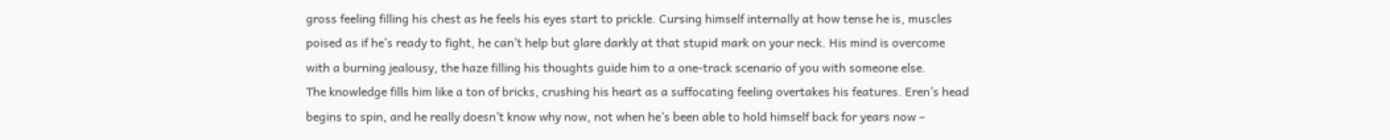gross feeling filling his chest as he feels his eyes start to prickle. Cursing himself internally at how tense he is, muscles poised as if he’s ready to fight, he can’t help but glare darkly at that stupid mark on your neck. His mind is overcome with a burning jealousy, the haze filling his thoughts guide him to a one-track scenario of you with someone else.
The knowledge fills him like a ton of bricks, crushing his heart as a suffocating feeling overtakes his features. Eren’s head begins to spin, and he really doesn’t know why now, not when he’s been able to hold himself back for years now –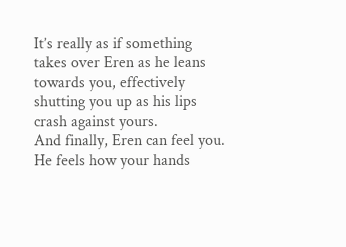It’s really as if something takes over Eren as he leans towards you, effectively shutting you up as his lips crash against yours.
And finally, Eren can feel you. He feels how your hands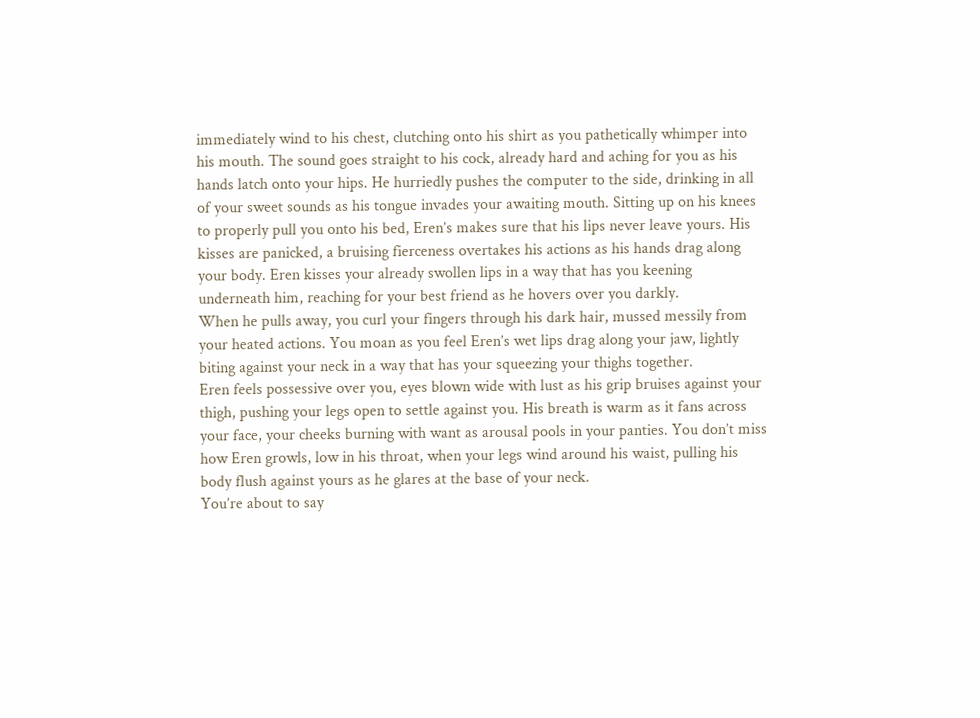immediately wind to his chest, clutching onto his shirt as you pathetically whimper into his mouth. The sound goes straight to his cock, already hard and aching for you as his hands latch onto your hips. He hurriedly pushes the computer to the side, drinking in all of your sweet sounds as his tongue invades your awaiting mouth. Sitting up on his knees to properly pull you onto his bed, Eren’s makes sure that his lips never leave yours. His kisses are panicked, a bruising fierceness overtakes his actions as his hands drag along your body. Eren kisses your already swollen lips in a way that has you keening underneath him, reaching for your best friend as he hovers over you darkly.
When he pulls away, you curl your fingers through his dark hair, mussed messily from your heated actions. You moan as you feel Eren’s wet lips drag along your jaw, lightly biting against your neck in a way that has your squeezing your thighs together.
Eren feels possessive over you, eyes blown wide with lust as his grip bruises against your thigh, pushing your legs open to settle against you. His breath is warm as it fans across your face, your cheeks burning with want as arousal pools in your panties. You don’t miss how Eren growls, low in his throat, when your legs wind around his waist, pulling his body flush against yours as he glares at the base of your neck.
You’re about to say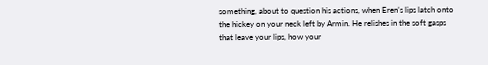something, about to question his actions, when Eren’s lips latch onto the hickey on your neck left by Armin. He relishes in the soft gasps that leave your lips, how your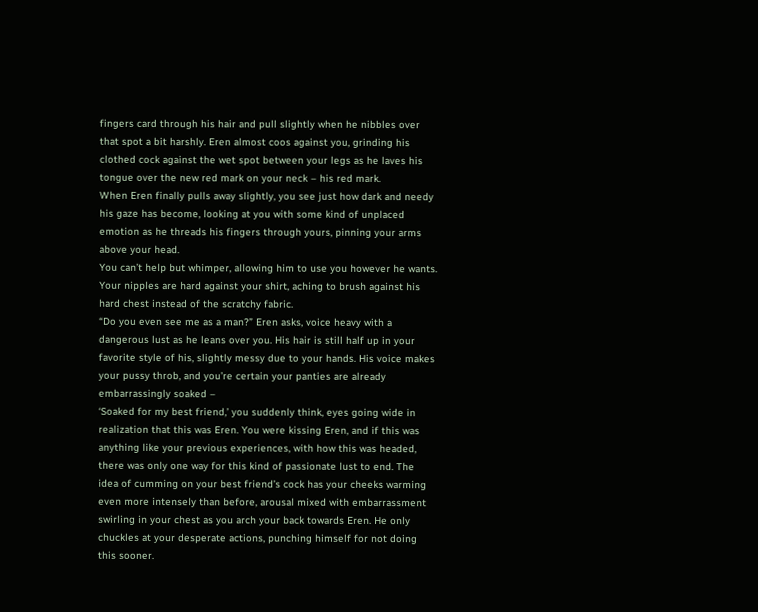fingers card through his hair and pull slightly when he nibbles over that spot a bit harshly. Eren almost coos against you, grinding his clothed cock against the wet spot between your legs as he laves his tongue over the new red mark on your neck – his red mark.
When Eren finally pulls away slightly, you see just how dark and needy his gaze has become, looking at you with some kind of unplaced emotion as he threads his fingers through yours, pinning your arms above your head.
You can’t help but whimper, allowing him to use you however he wants. Your nipples are hard against your shirt, aching to brush against his hard chest instead of the scratchy fabric.
“Do you even see me as a man?” Eren asks, voice heavy with a dangerous lust as he leans over you. His hair is still half up in your favorite style of his, slightly messy due to your hands. His voice makes your pussy throb, and you’re certain your panties are already embarrassingly soaked –
‘Soaked for my best friend,’ you suddenly think, eyes going wide in realization that this was Eren. You were kissing Eren, and if this was anything like your previous experiences, with how this was headed, there was only one way for this kind of passionate lust to end. The idea of cumming on your best friend’s cock has your cheeks warming even more intensely than before, arousal mixed with embarrassment swirling in your chest as you arch your back towards Eren. He only chuckles at your desperate actions, punching himself for not doing this sooner.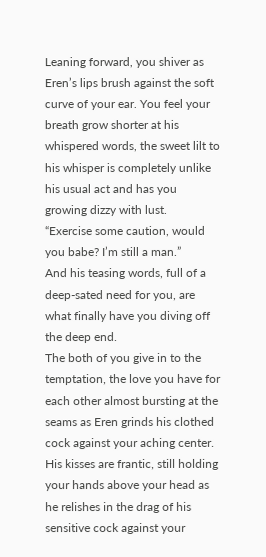Leaning forward, you shiver as Eren’s lips brush against the soft curve of your ear. You feel your breath grow shorter at his whispered words, the sweet lilt to his whisper is completely unlike his usual act and has you growing dizzy with lust.
“Exercise some caution, would you babe? I’m still a man.”
And his teasing words, full of a deep-sated need for you, are what finally have you diving off the deep end.
The both of you give in to the temptation, the love you have for each other almost bursting at the seams as Eren grinds his clothed cock against your aching center. His kisses are frantic, still holding your hands above your head as he relishes in the drag of his sensitive cock against your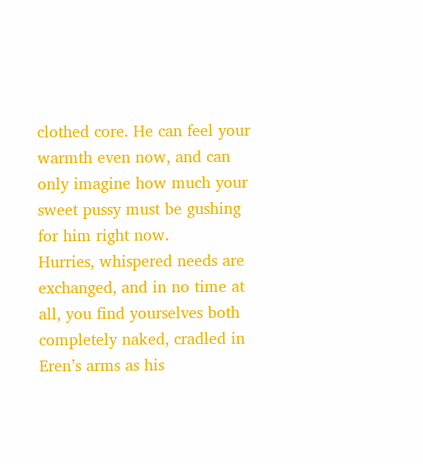clothed core. He can feel your warmth even now, and can only imagine how much your sweet pussy must be gushing for him right now.
Hurries, whispered needs are exchanged, and in no time at all, you find yourselves both completely naked, cradled in Eren’s arms as his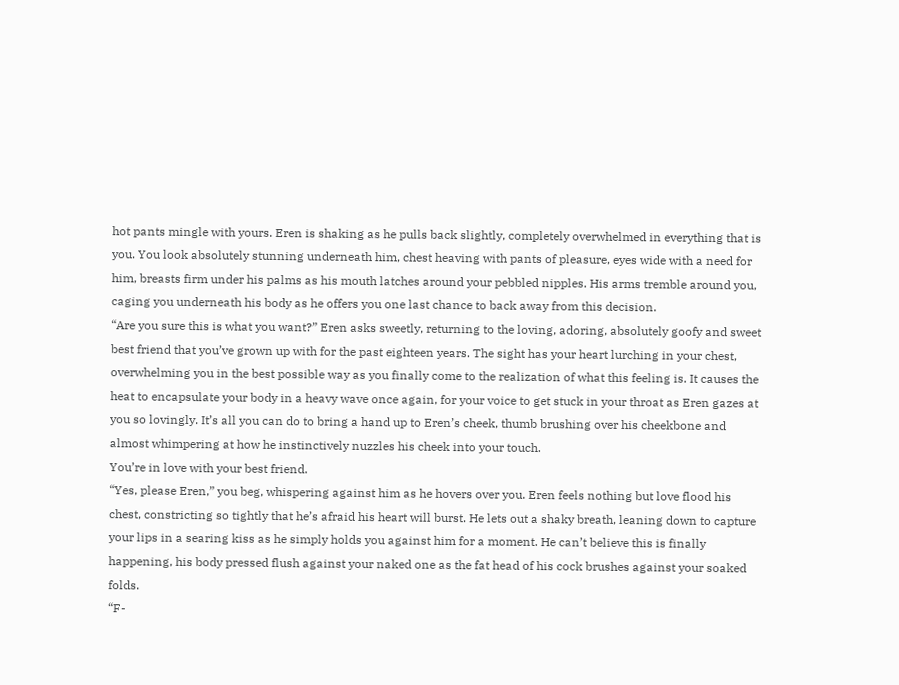hot pants mingle with yours. Eren is shaking as he pulls back slightly, completely overwhelmed in everything that is you. You look absolutely stunning underneath him, chest heaving with pants of pleasure, eyes wide with a need for him, breasts firm under his palms as his mouth latches around your pebbled nipples. His arms tremble around you, caging you underneath his body as he offers you one last chance to back away from this decision.
“Are you sure this is what you want?” Eren asks sweetly, returning to the loving, adoring, absolutely goofy and sweet best friend that you’ve grown up with for the past eighteen years. The sight has your heart lurching in your chest, overwhelming you in the best possible way as you finally come to the realization of what this feeling is. It causes the heat to encapsulate your body in a heavy wave once again, for your voice to get stuck in your throat as Eren gazes at you so lovingly. It’s all you can do to bring a hand up to Eren’s cheek, thumb brushing over his cheekbone and almost whimpering at how he instinctively nuzzles his cheek into your touch.
You’re in love with your best friend.
“Yes, please Eren,” you beg, whispering against him as he hovers over you. Eren feels nothing but love flood his chest, constricting so tightly that he’s afraid his heart will burst. He lets out a shaky breath, leaning down to capture your lips in a searing kiss as he simply holds you against him for a moment. He can’t believe this is finally happening, his body pressed flush against your naked one as the fat head of his cock brushes against your soaked folds.
“F-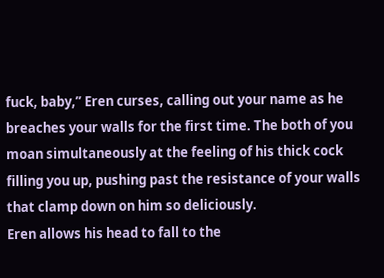fuck, baby,” Eren curses, calling out your name as he breaches your walls for the first time. The both of you moan simultaneously at the feeling of his thick cock filling you up, pushing past the resistance of your walls that clamp down on him so deliciously.
Eren allows his head to fall to the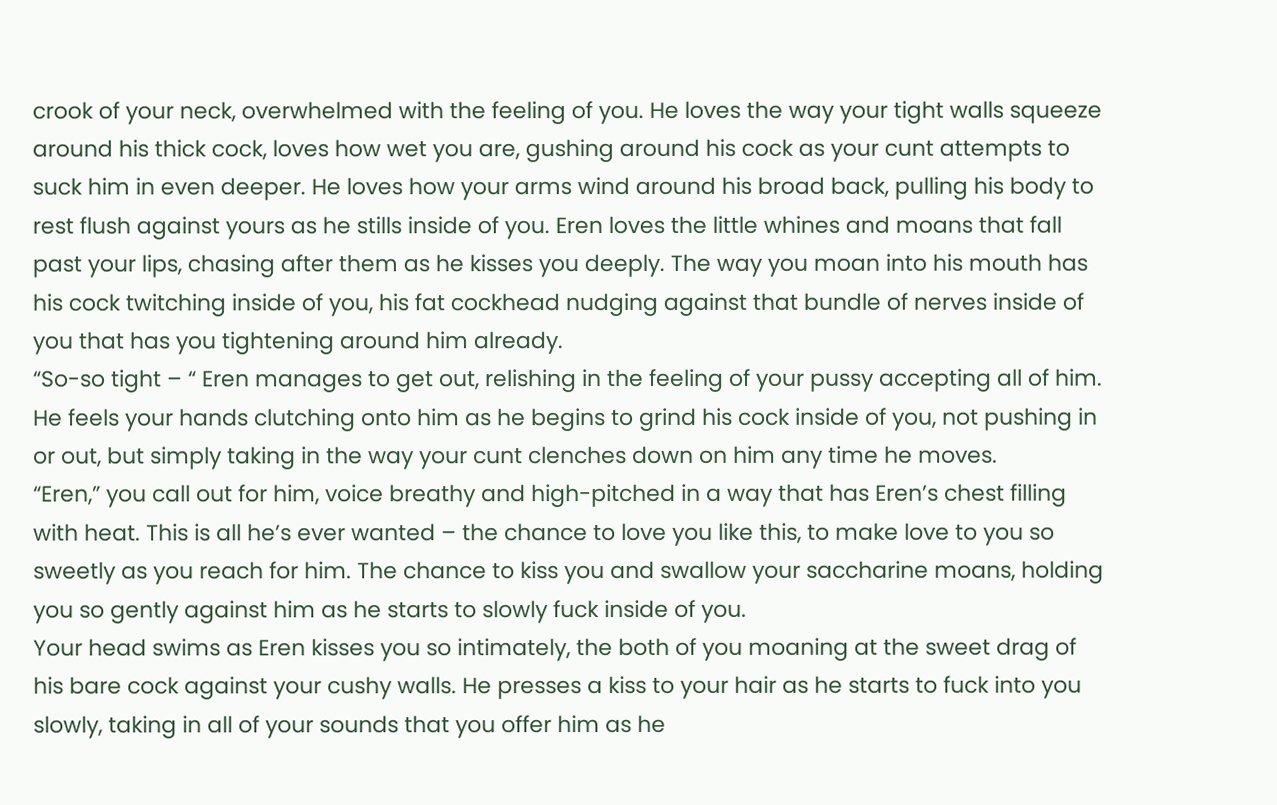crook of your neck, overwhelmed with the feeling of you. He loves the way your tight walls squeeze around his thick cock, loves how wet you are, gushing around his cock as your cunt attempts to suck him in even deeper. He loves how your arms wind around his broad back, pulling his body to rest flush against yours as he stills inside of you. Eren loves the little whines and moans that fall past your lips, chasing after them as he kisses you deeply. The way you moan into his mouth has his cock twitching inside of you, his fat cockhead nudging against that bundle of nerves inside of you that has you tightening around him already.
“So-so tight – “ Eren manages to get out, relishing in the feeling of your pussy accepting all of him. He feels your hands clutching onto him as he begins to grind his cock inside of you, not pushing in or out, but simply taking in the way your cunt clenches down on him any time he moves.
“Eren,” you call out for him, voice breathy and high-pitched in a way that has Eren’s chest filling with heat. This is all he’s ever wanted – the chance to love you like this, to make love to you so sweetly as you reach for him. The chance to kiss you and swallow your saccharine moans, holding you so gently against him as he starts to slowly fuck inside of you.
Your head swims as Eren kisses you so intimately, the both of you moaning at the sweet drag of his bare cock against your cushy walls. He presses a kiss to your hair as he starts to fuck into you slowly, taking in all of your sounds that you offer him as he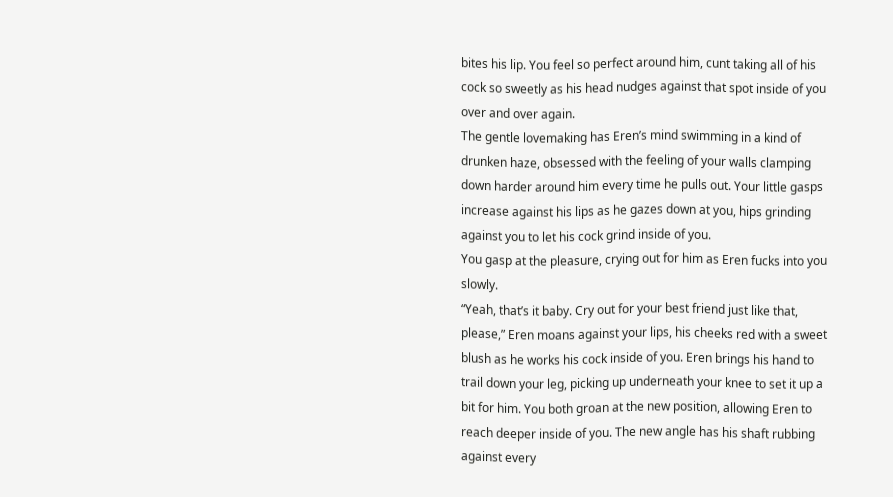bites his lip. You feel so perfect around him, cunt taking all of his cock so sweetly as his head nudges against that spot inside of you over and over again.
The gentle lovemaking has Eren’s mind swimming in a kind of drunken haze, obsessed with the feeling of your walls clamping down harder around him every time he pulls out. Your little gasps increase against his lips as he gazes down at you, hips grinding against you to let his cock grind inside of you.
You gasp at the pleasure, crying out for him as Eren fucks into you slowly.
“Yeah, that’s it baby. Cry out for your best friend just like that, please,” Eren moans against your lips, his cheeks red with a sweet blush as he works his cock inside of you. Eren brings his hand to trail down your leg, picking up underneath your knee to set it up a bit for him. You both groan at the new position, allowing Eren to reach deeper inside of you. The new angle has his shaft rubbing against every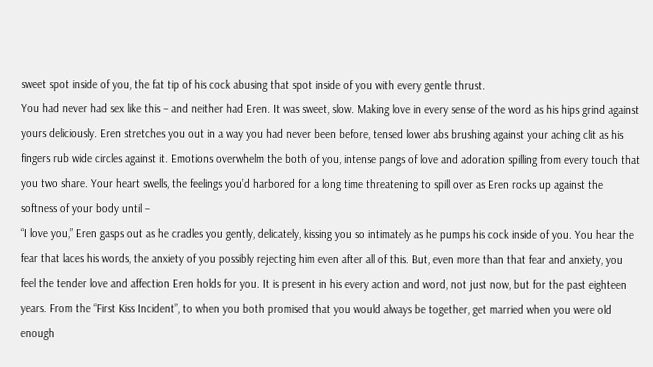sweet spot inside of you, the fat tip of his cock abusing that spot inside of you with every gentle thrust.
You had never had sex like this – and neither had Eren. It was sweet, slow. Making love in every sense of the word as his hips grind against yours deliciously. Eren stretches you out in a way you had never been before, tensed lower abs brushing against your aching clit as his fingers rub wide circles against it. Emotions overwhelm the both of you, intense pangs of love and adoration spilling from every touch that you two share. Your heart swells, the feelings you’d harbored for a long time threatening to spill over as Eren rocks up against the softness of your body until –
“I love you,” Eren gasps out as he cradles you gently, delicately, kissing you so intimately as he pumps his cock inside of you. You hear the fear that laces his words, the anxiety of you possibly rejecting him even after all of this. But, even more than that fear and anxiety, you feel the tender love and affection Eren holds for you. It is present in his every action and word, not just now, but for the past eighteen years. From the “First Kiss Incident”, to when you both promised that you would always be together, get married when you were old enough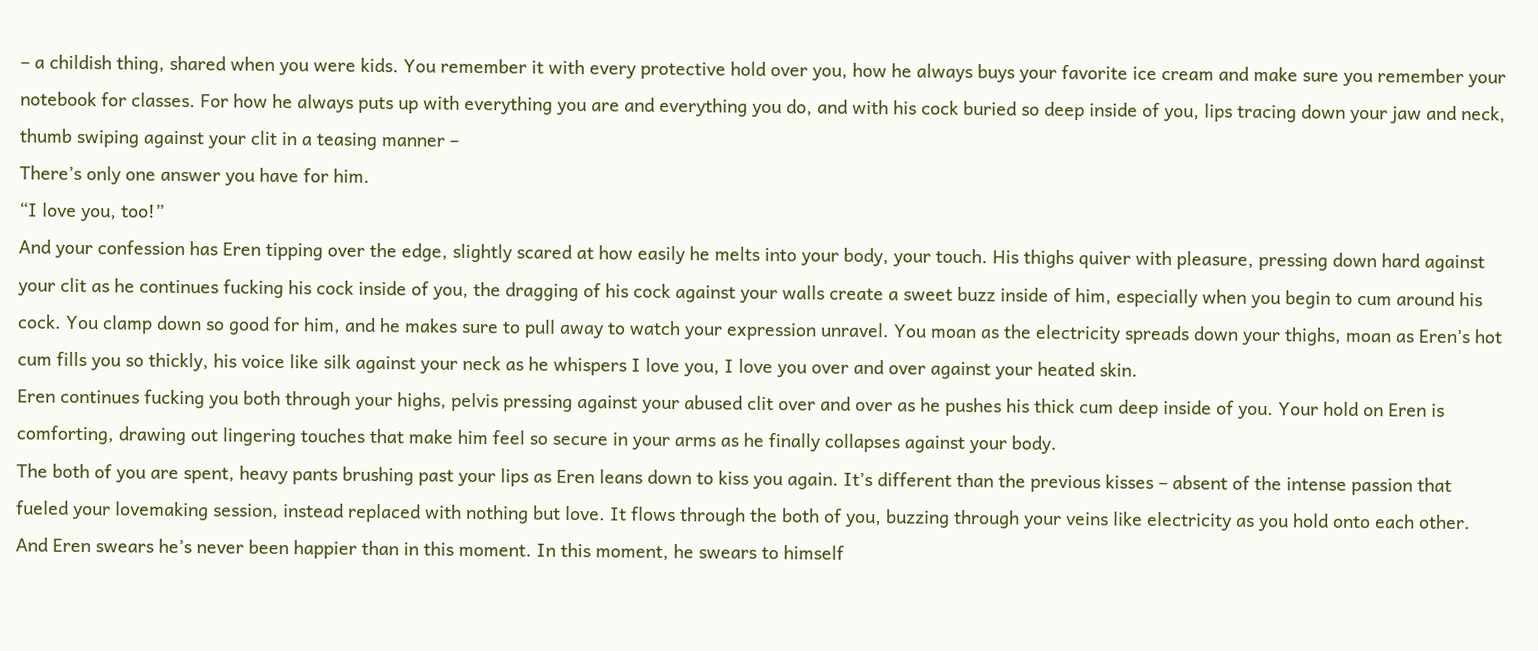– a childish thing, shared when you were kids. You remember it with every protective hold over you, how he always buys your favorite ice cream and make sure you remember your notebook for classes. For how he always puts up with everything you are and everything you do, and with his cock buried so deep inside of you, lips tracing down your jaw and neck, thumb swiping against your clit in a teasing manner –
There’s only one answer you have for him.
“I love you, too!”
And your confession has Eren tipping over the edge, slightly scared at how easily he melts into your body, your touch. His thighs quiver with pleasure, pressing down hard against your clit as he continues fucking his cock inside of you, the dragging of his cock against your walls create a sweet buzz inside of him, especially when you begin to cum around his cock. You clamp down so good for him, and he makes sure to pull away to watch your expression unravel. You moan as the electricity spreads down your thighs, moan as Eren’s hot cum fills you so thickly, his voice like silk against your neck as he whispers I love you, I love you over and over against your heated skin.
Eren continues fucking you both through your highs, pelvis pressing against your abused clit over and over as he pushes his thick cum deep inside of you. Your hold on Eren is comforting, drawing out lingering touches that make him feel so secure in your arms as he finally collapses against your body.
The both of you are spent, heavy pants brushing past your lips as Eren leans down to kiss you again. It’s different than the previous kisses – absent of the intense passion that fueled your lovemaking session, instead replaced with nothing but love. It flows through the both of you, buzzing through your veins like electricity as you hold onto each other.
And Eren swears he’s never been happier than in this moment. In this moment, he swears to himself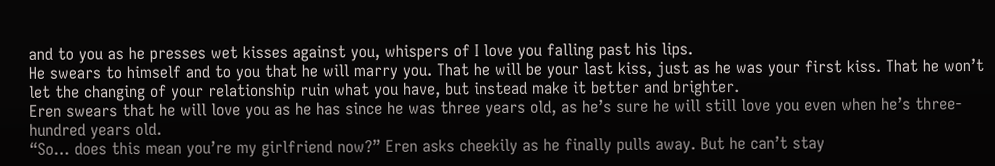and to you as he presses wet kisses against you, whispers of I love you falling past his lips.
He swears to himself and to you that he will marry you. That he will be your last kiss, just as he was your first kiss. That he won’t let the changing of your relationship ruin what you have, but instead make it better and brighter.
Eren swears that he will love you as he has since he was three years old, as he’s sure he will still love you even when he’s three-hundred years old.
“So… does this mean you’re my girlfriend now?” Eren asks cheekily as he finally pulls away. But he can’t stay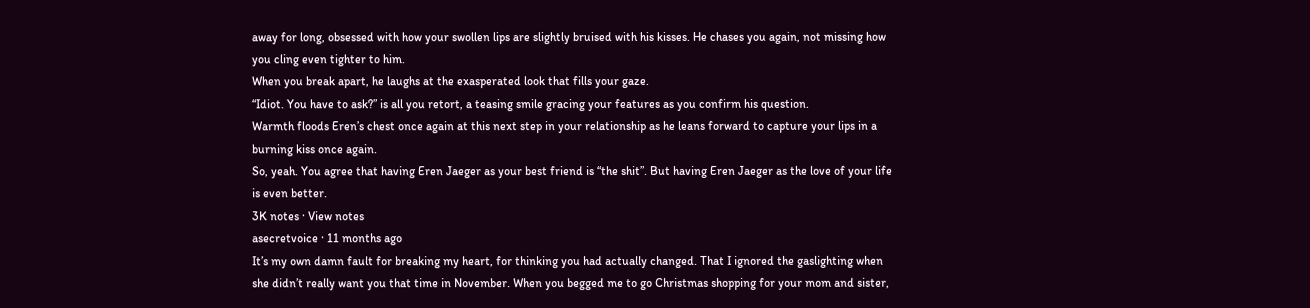away for long, obsessed with how your swollen lips are slightly bruised with his kisses. He chases you again, not missing how you cling even tighter to him.
When you break apart, he laughs at the exasperated look that fills your gaze.
“Idiot. You have to ask?” is all you retort, a teasing smile gracing your features as you confirm his question.
Warmth floods Eren’s chest once again at this next step in your relationship as he leans forward to capture your lips in a burning kiss once again.
So, yeah. You agree that having Eren Jaeger as your best friend is “the shit”. But having Eren Jaeger as the love of your life is even better.
3K notes · View notes
asecretvoice · 11 months ago
It’s my own damn fault for breaking my heart, for thinking you had actually changed. That I ignored the gaslighting when she didn’t really want you that time in November. When you begged me to go Christmas shopping for your mom and sister,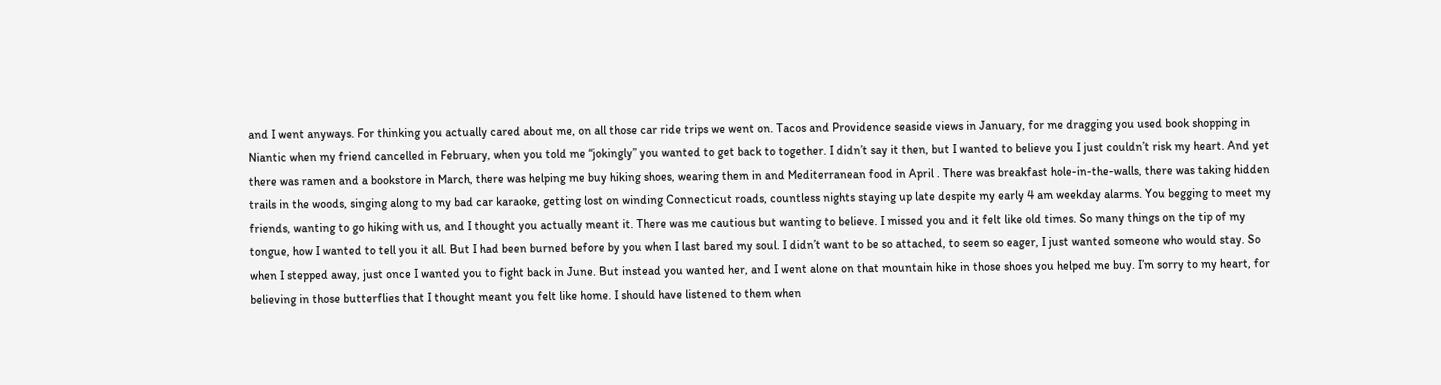and I went anyways. For thinking you actually cared about me, on all those car ride trips we went on. Tacos and Providence seaside views in January, for me dragging you used book shopping in Niantic when my friend cancelled in February, when you told me “jokingly” you wanted to get back to together. I didn’t say it then, but I wanted to believe you I just couldn’t risk my heart. And yet there was ramen and a bookstore in March, there was helping me buy hiking shoes, wearing them in and Mediterranean food in April . There was breakfast hole-in-the-walls, there was taking hidden trails in the woods, singing along to my bad car karaoke, getting lost on winding Connecticut roads, countless nights staying up late despite my early 4 am weekday alarms. You begging to meet my friends, wanting to go hiking with us, and I thought you actually meant it. There was me cautious but wanting to believe. I missed you and it felt like old times. So many things on the tip of my tongue, how I wanted to tell you it all. But I had been burned before by you when I last bared my soul. I didn’t want to be so attached, to seem so eager, I just wanted someone who would stay. So when I stepped away, just once I wanted you to fight back in June. But instead you wanted her, and I went alone on that mountain hike in those shoes you helped me buy. I’m sorry to my heart, for believing in those butterflies that I thought meant you felt like home. I should have listened to them when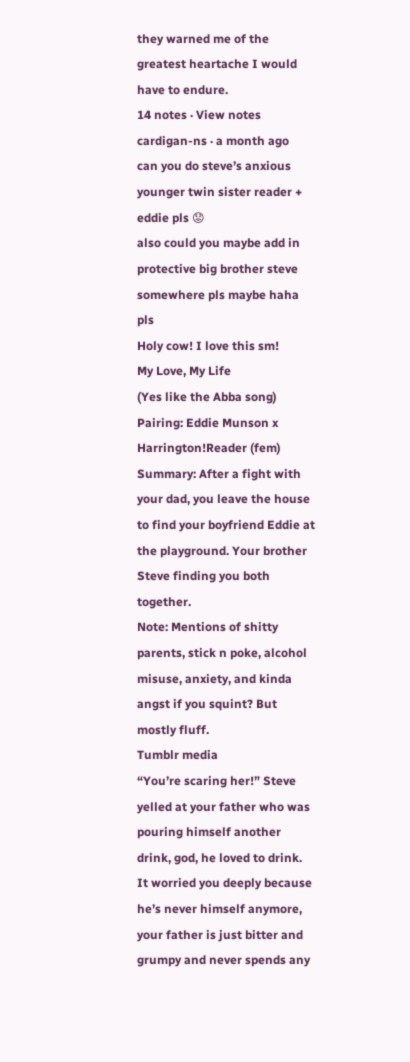they warned me of the greatest heartache I would have to endure.
14 notes · View notes
cardigan-ns · a month ago
can you do steve’s anxious younger twin sister reader + eddie pls 😟
also could you maybe add in protective big brother steve somewhere pls maybe haha pls
Holy cow! I love this sm!
My Love, My Life
(Yes like the Abba song)
Pairing: Eddie Munson x Harrington!Reader (fem)
Summary: After a fight with your dad, you leave the house to find your boyfriend Eddie at the playground. Your brother Steve finding you both together.
Note: Mentions of shitty parents, stick n poke, alcohol misuse, anxiety, and kinda angst if you squint? But mostly fluff.
Tumblr media
“You’re scaring her!” Steve yelled at your father who was pouring himself another drink, god, he loved to drink. It worried you deeply because he’s never himself anymore, your father is just bitter and grumpy and never spends any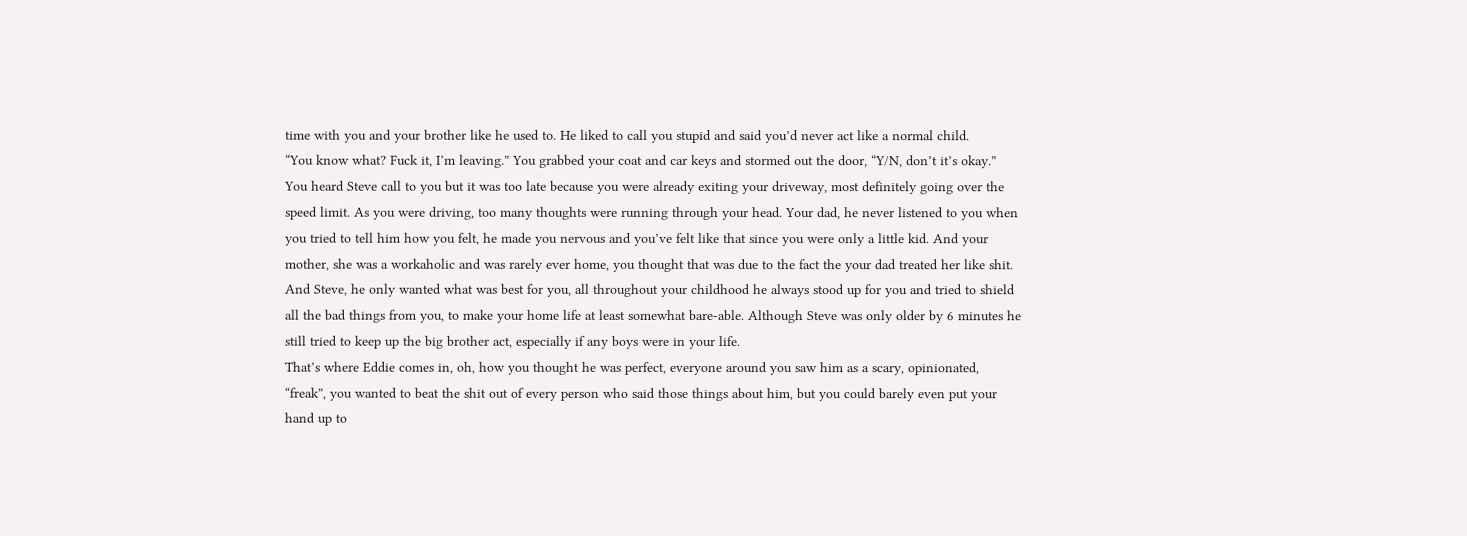time with you and your brother like he used to. He liked to call you stupid and said you’d never act like a normal child.
“You know what? Fuck it, I’m leaving.” You grabbed your coat and car keys and stormed out the door, “Y/N, don’t it’s okay.” You heard Steve call to you but it was too late because you were already exiting your driveway, most definitely going over the speed limit. As you were driving, too many thoughts were running through your head. Your dad, he never listened to you when you tried to tell him how you felt, he made you nervous and you’ve felt like that since you were only a little kid. And your mother, she was a workaholic and was rarely ever home, you thought that was due to the fact the your dad treated her like shit. And Steve, he only wanted what was best for you, all throughout your childhood he always stood up for you and tried to shield all the bad things from you, to make your home life at least somewhat bare-able. Although Steve was only older by 6 minutes he still tried to keep up the big brother act, especially if any boys were in your life.
That’s where Eddie comes in, oh, how you thought he was perfect, everyone around you saw him as a scary, opinionated, “freak”, you wanted to beat the shit out of every person who said those things about him, but you could barely even put your hand up to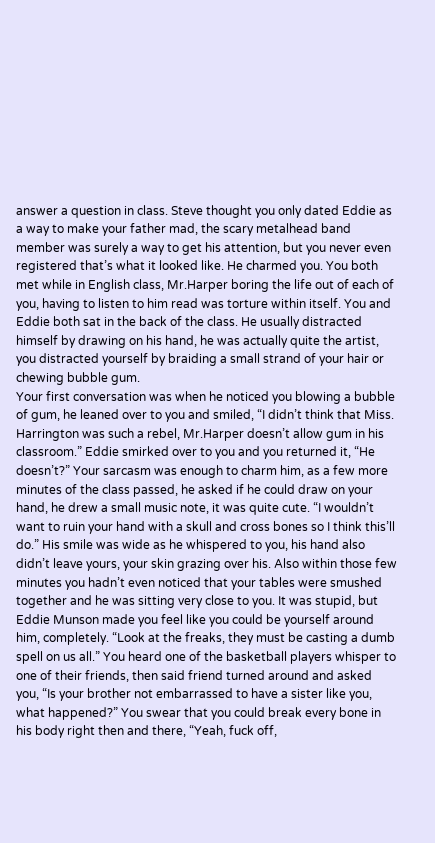answer a question in class. Steve thought you only dated Eddie as a way to make your father mad, the scary metalhead band member was surely a way to get his attention, but you never even registered that’s what it looked like. He charmed you. You both met while in English class, Mr.Harper boring the life out of each of you, having to listen to him read was torture within itself. You and Eddie both sat in the back of the class. He usually distracted himself by drawing on his hand, he was actually quite the artist, you distracted yourself by braiding a small strand of your hair or chewing bubble gum.
Your first conversation was when he noticed you blowing a bubble of gum, he leaned over to you and smiled, “I didn’t think that Miss. Harrington was such a rebel, Mr.Harper doesn’t allow gum in his classroom.” Eddie smirked over to you and you returned it, “He doesn’t?” Your sarcasm was enough to charm him, as a few more minutes of the class passed, he asked if he could draw on your hand, he drew a small music note, it was quite cute. “I wouldn’t want to ruin your hand with a skull and cross bones so I think this’ll do.” His smile was wide as he whispered to you, his hand also didn’t leave yours, your skin grazing over his. Also within those few minutes you hadn’t even noticed that your tables were smushed together and he was sitting very close to you. It was stupid, but Eddie Munson made you feel like you could be yourself around him, completely. “Look at the freaks, they must be casting a dumb spell on us all.” You heard one of the basketball players whisper to one of their friends, then said friend turned around and asked you, “Is your brother not embarrassed to have a sister like you, what happened?” You swear that you could break every bone in his body right then and there, “Yeah, fuck off,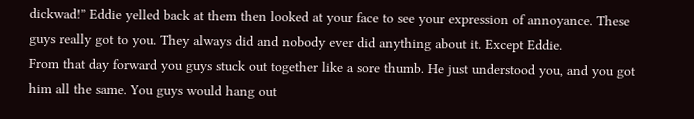dickwad!” Eddie yelled back at them then looked at your face to see your expression of annoyance. These guys really got to you. They always did and nobody ever did anything about it. Except Eddie.
From that day forward you guys stuck out together like a sore thumb. He just understood you, and you got him all the same. You guys would hang out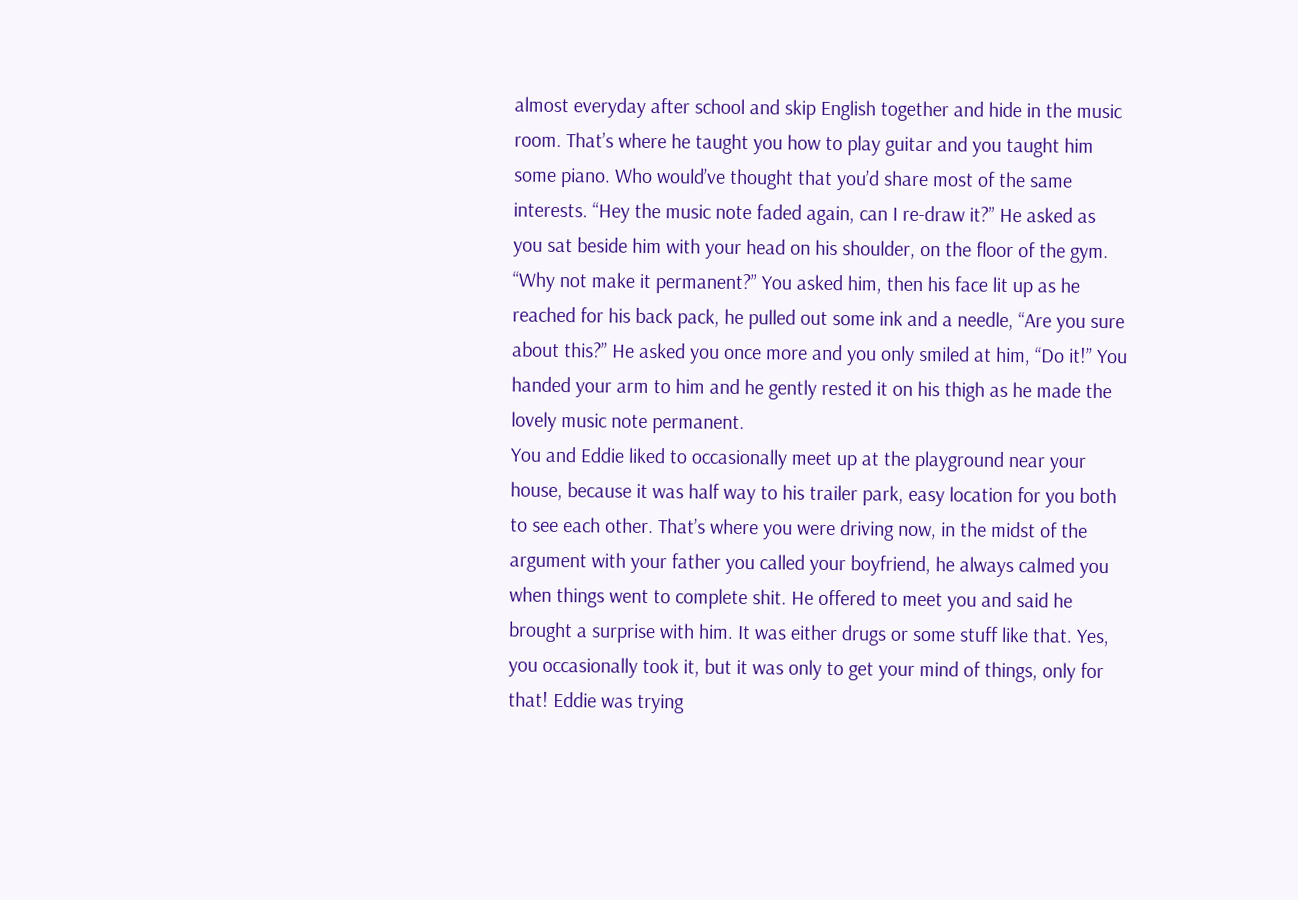almost everyday after school and skip English together and hide in the music room. That’s where he taught you how to play guitar and you taught him some piano. Who would’ve thought that you’d share most of the same interests. “Hey the music note faded again, can I re-draw it?” He asked as you sat beside him with your head on his shoulder, on the floor of the gym. “Why not make it permanent?” You asked him, then his face lit up as he reached for his back pack, he pulled out some ink and a needle, “Are you sure about this?” He asked you once more and you only smiled at him, “Do it!” You handed your arm to him and he gently rested it on his thigh as he made the lovely music note permanent.
You and Eddie liked to occasionally meet up at the playground near your house, because it was half way to his trailer park, easy location for you both to see each other. That’s where you were driving now, in the midst of the argument with your father you called your boyfriend, he always calmed you when things went to complete shit. He offered to meet you and said he brought a surprise with him. It was either drugs or some stuff like that. Yes, you occasionally took it, but it was only to get your mind of things, only for that! Eddie was trying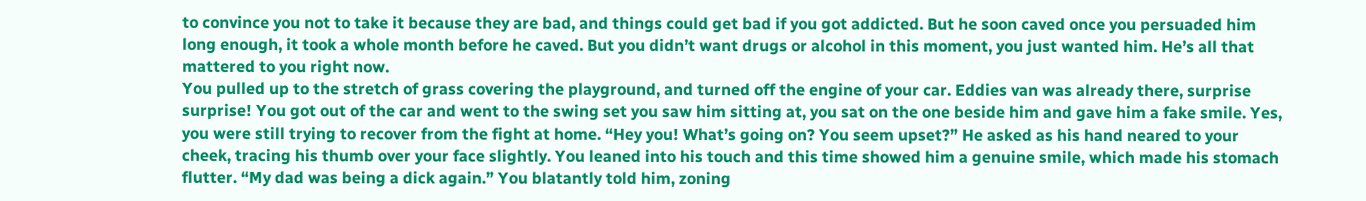to convince you not to take it because they are bad, and things could get bad if you got addicted. But he soon caved once you persuaded him long enough, it took a whole month before he caved. But you didn’t want drugs or alcohol in this moment, you just wanted him. He’s all that mattered to you right now.
You pulled up to the stretch of grass covering the playground, and turned off the engine of your car. Eddies van was already there, surprise surprise! You got out of the car and went to the swing set you saw him sitting at, you sat on the one beside him and gave him a fake smile. Yes, you were still trying to recover from the fight at home. “Hey you! What’s going on? You seem upset?” He asked as his hand neared to your cheek, tracing his thumb over your face slightly. You leaned into his touch and this time showed him a genuine smile, which made his stomach flutter. “My dad was being a dick again.” You blatantly told him, zoning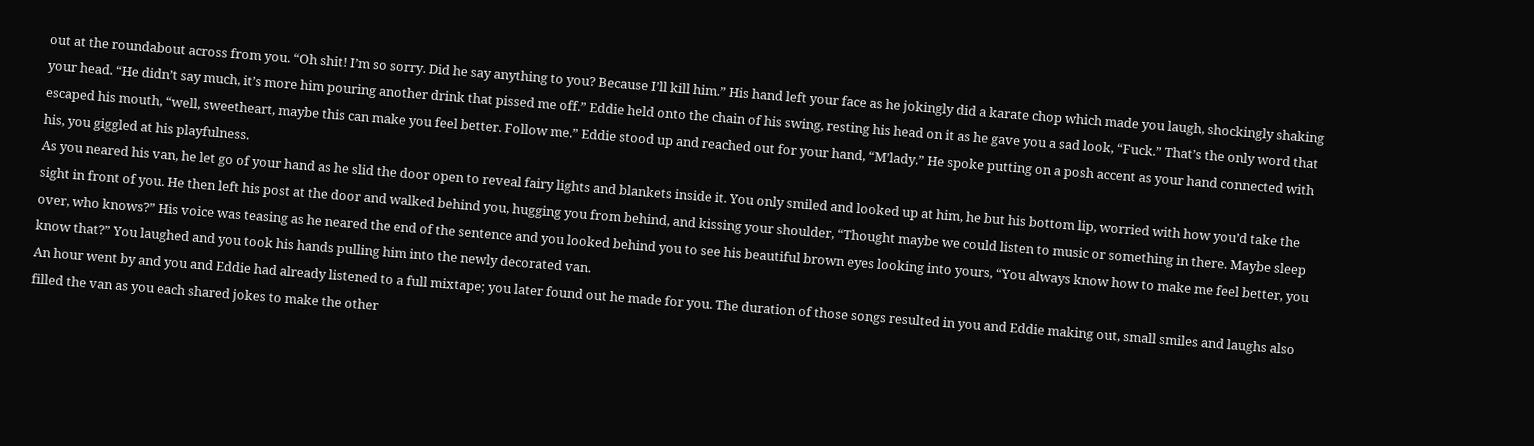out at the roundabout across from you. “Oh shit! I’m so sorry. Did he say anything to you? Because I’ll kill him.” His hand left your face as he jokingly did a karate chop which made you laugh, shockingly shaking your head. “He didn’t say much, it’s more him pouring another drink that pissed me off.” Eddie held onto the chain of his swing, resting his head on it as he gave you a sad look, “Fuck.” That’s the only word that escaped his mouth, “well, sweetheart, maybe this can make you feel better. Follow me.” Eddie stood up and reached out for your hand, “M’lady.” He spoke putting on a posh accent as your hand connected with his, you giggled at his playfulness.
As you neared his van, he let go of your hand as he slid the door open to reveal fairy lights and blankets inside it. You only smiled and looked up at him, he but his bottom lip, worried with how you’d take the sight in front of you. He then left his post at the door and walked behind you, hugging you from behind, and kissing your shoulder, “Thought maybe we could listen to music or something in there. Maybe sleep over, who knows?” His voice was teasing as he neared the end of the sentence and you looked behind you to see his beautiful brown eyes looking into yours, “You always know how to make me feel better, you know that?” You laughed and you took his hands pulling him into the newly decorated van.
An hour went by and you and Eddie had already listened to a full mixtape; you later found out he made for you. The duration of those songs resulted in you and Eddie making out, small smiles and laughs also filled the van as you each shared jokes to make the other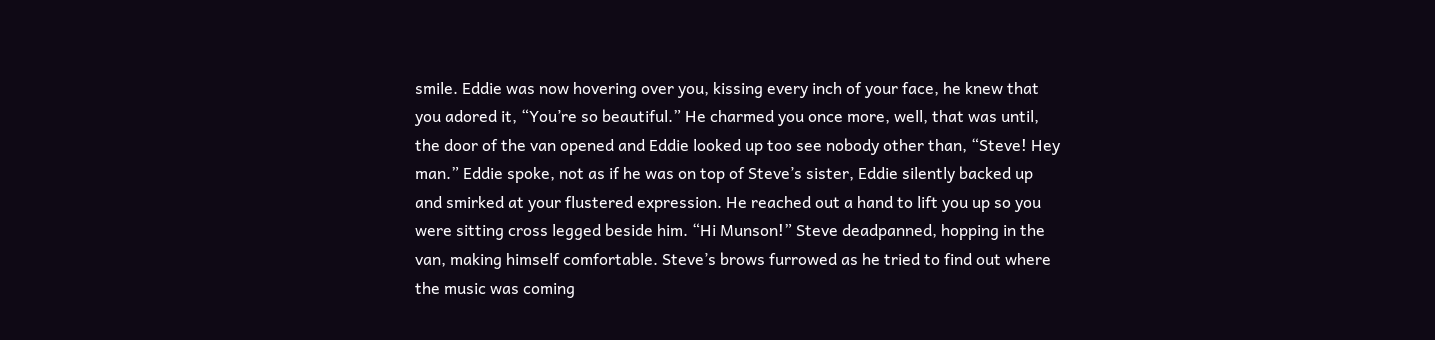smile. Eddie was now hovering over you, kissing every inch of your face, he knew that you adored it, “You’re so beautiful.” He charmed you once more, well, that was until, the door of the van opened and Eddie looked up too see nobody other than, “Steve! Hey man.” Eddie spoke, not as if he was on top of Steve’s sister, Eddie silently backed up and smirked at your flustered expression. He reached out a hand to lift you up so you were sitting cross legged beside him. “Hi Munson!” Steve deadpanned, hopping in the van, making himself comfortable. Steve’s brows furrowed as he tried to find out where the music was coming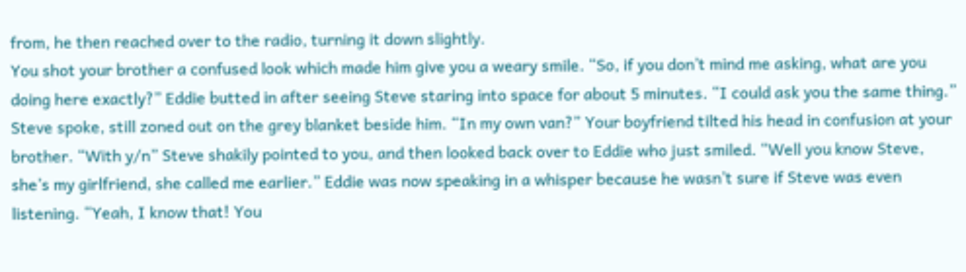from, he then reached over to the radio, turning it down slightly.
You shot your brother a confused look which made him give you a weary smile. “So, if you don’t mind me asking, what are you doing here exactly?” Eddie butted in after seeing Steve staring into space for about 5 minutes. “I could ask you the same thing.” Steve spoke, still zoned out on the grey blanket beside him. “In my own van?” Your boyfriend tilted his head in confusion at your brother. “With y/n” Steve shakily pointed to you, and then looked back over to Eddie who just smiled. “Well you know Steve, she’s my girlfriend, she called me earlier.” Eddie was now speaking in a whisper because he wasn’t sure if Steve was even listening. “Yeah, I know that! You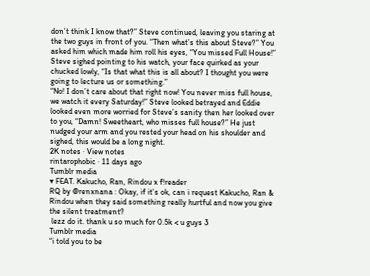don’t think I know that?” Steve continued, leaving you staring at the two guys in front of you. “Then what’s this about Steve?” You asked him which made him roll his eyes, “You missed Full House!” Steve sighed pointing to his watch, your face quirked as your chucked lowly, “Is that what this is all about? I thought you were going to lecture us or something.”
“No! I don’t care about that right now! You never miss full house, we watch it every Saturday!” Steve looked betrayed and Eddie looked even more worried for Steve’s sanity then her looked over to you, “Damn! Sweetheart, who misses full house?” He just nudged your arm and you rested your head on his shoulder and sighed, this would be a long night.
2K notes · View notes
rintarophobic · 11 days ago
Tumblr media
▾ FEAT. Kakucho, Ran, Rindou x f!reader
RQ by @renxnana : Okay, if it’s ok, can i request Kakucho, Ran & Rindou when they said something really hurtful and now you give the silent treatment?
 lezz do it. thank u so much for 0.5k < u guys 3
Tumblr media
“i told you to be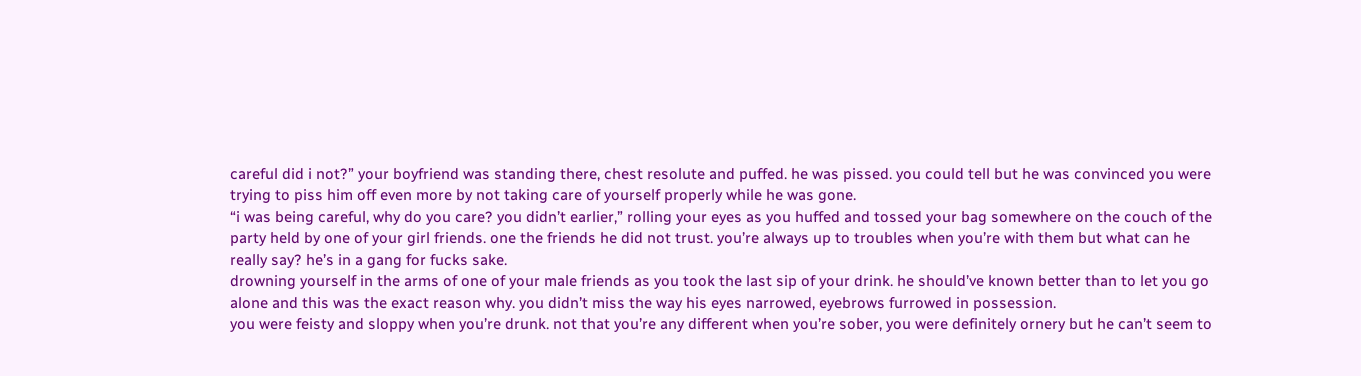careful did i not?” your boyfriend was standing there, chest resolute and puffed. he was pissed. you could tell but he was convinced you were trying to piss him off even more by not taking care of yourself properly while he was gone.
“i was being careful, why do you care? you didn’t earlier,” rolling your eyes as you huffed and tossed your bag somewhere on the couch of the party held by one of your girl friends. one the friends he did not trust. you’re always up to troubles when you’re with them but what can he really say? he’s in a gang for fucks sake.
drowning yourself in the arms of one of your male friends as you took the last sip of your drink. he should’ve known better than to let you go alone and this was the exact reason why. you didn’t miss the way his eyes narrowed, eyebrows furrowed in possession.
you were feisty and sloppy when you’re drunk. not that you’re any different when you’re sober, you were definitely ornery but he can’t seem to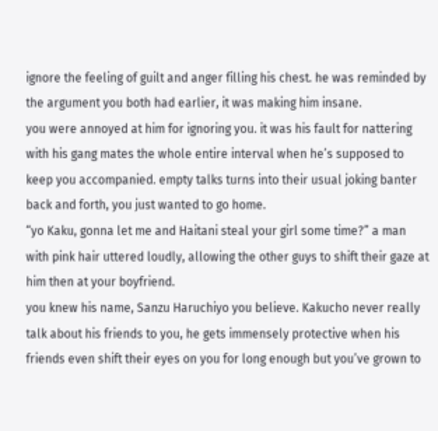ignore the feeling of guilt and anger filling his chest. he was reminded by the argument you both had earlier, it was making him insane.
you were annoyed at him for ignoring you. it was his fault for nattering with his gang mates the whole entire interval when he’s supposed to keep you accompanied. empty talks turns into their usual joking banter back and forth, you just wanted to go home.
“yo Kaku, gonna let me and Haitani steal your girl some time?” a man with pink hair uttered loudly, allowing the other guys to shift their gaze at him then at your boyfriend.
you knew his name, Sanzu Haruchiyo you believe. Kakucho never really talk about his friends to you, he gets immensely protective when his friends even shift their eyes on you for long enough but you’ve grown to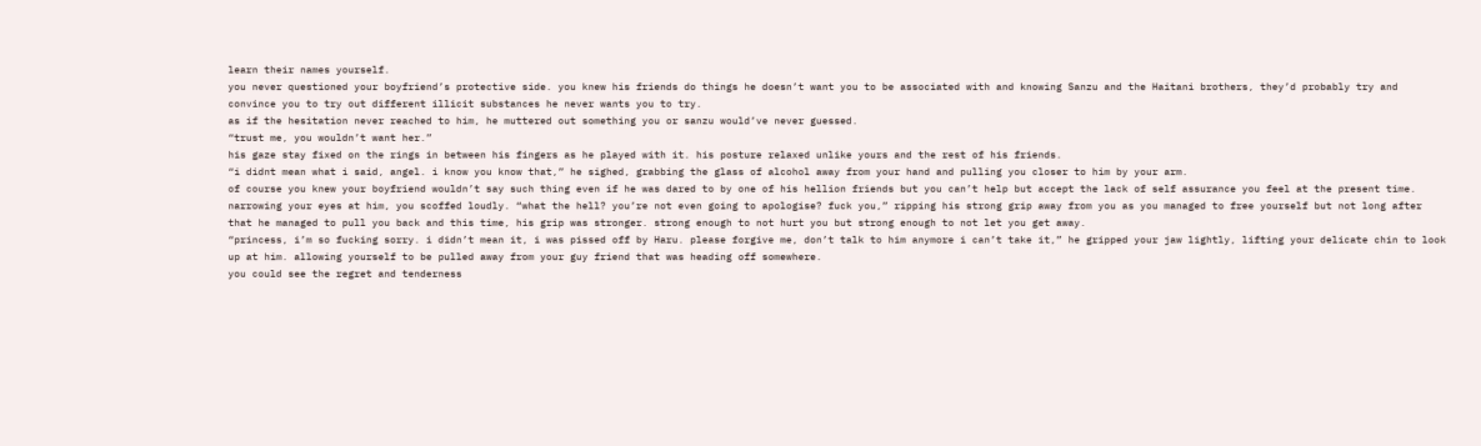learn their names yourself.
you never questioned your boyfriend’s protective side. you knew his friends do things he doesn’t want you to be associated with and knowing Sanzu and the Haitani brothers, they’d probably try and convince you to try out different illicit substances he never wants you to try.
as if the hesitation never reached to him, he muttered out something you or sanzu would’ve never guessed.
“trust me, you wouldn’t want her.”
his gaze stay fixed on the rings in between his fingers as he played with it. his posture relaxed unlike yours and the rest of his friends.
“i didnt mean what i said, angel. i know you know that,” he sighed, grabbing the glass of alcohol away from your hand and pulling you closer to him by your arm.
of course you knew your boyfriend wouldn’t say such thing even if he was dared to by one of his hellion friends but you can’t help but accept the lack of self assurance you feel at the present time.
narrowing your eyes at him, you scoffed loudly. “what the hell? you’re not even going to apologise? fuck you,” ripping his strong grip away from you as you managed to free yourself but not long after that he managed to pull you back and this time, his grip was stronger. strong enough to not hurt you but strong enough to not let you get away.
“princess, i’m so fucking sorry. i didn’t mean it, i was pissed off by Haru. please forgive me, don’t talk to him anymore i can’t take it,” he gripped your jaw lightly, lifting your delicate chin to look up at him. allowing yourself to be pulled away from your guy friend that was heading off somewhere.
you could see the regret and tenderness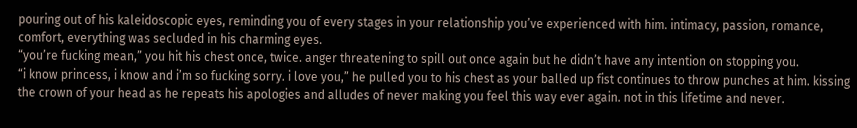pouring out of his kaleidoscopic eyes, reminding you of every stages in your relationship you’ve experienced with him. intimacy, passion, romance, comfort, everything was secluded in his charming eyes.
“you’re fucking mean,” you hit his chest once, twice. anger threatening to spill out once again but he didn’t have any intention on stopping you.
“i know princess, i know and i’m so fucking sorry. i love you,” he pulled you to his chest as your balled up fist continues to throw punches at him. kissing the crown of your head as he repeats his apologies and alludes of never making you feel this way ever again. not in this lifetime and never.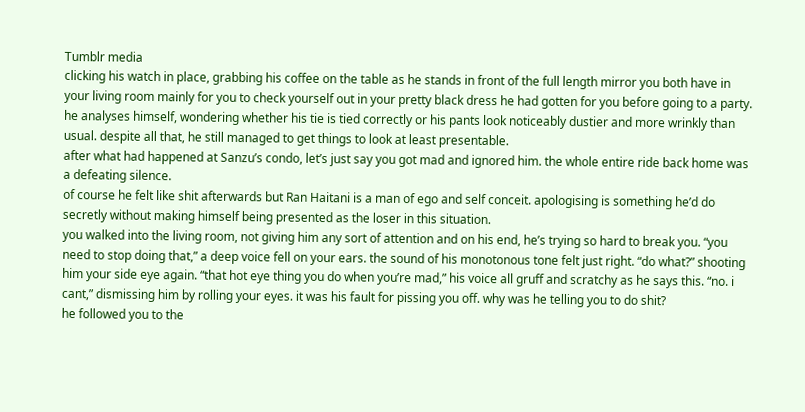Tumblr media
clicking his watch in place, grabbing his coffee on the table as he stands in front of the full length mirror you both have in your living room mainly for you to check yourself out in your pretty black dress he had gotten for you before going to a party.
he analyses himself, wondering whether his tie is tied correctly or his pants look noticeably dustier and more wrinkly than usual. despite all that, he still managed to get things to look at least presentable.
after what had happened at Sanzu’s condo, let’s just say you got mad and ignored him. the whole entire ride back home was a defeating silence.
of course he felt like shit afterwards but Ran Haitani is a man of ego and self conceit. apologising is something he’d do secretly without making himself being presented as the loser in this situation.
you walked into the living room, not giving him any sort of attention and on his end, he’s trying so hard to break you. “you need to stop doing that,” a deep voice fell on your ears. the sound of his monotonous tone felt just right. “do what?” shooting him your side eye again. “that hot eye thing you do when you’re mad,” his voice all gruff and scratchy as he says this. “no. i cant,” dismissing him by rolling your eyes. it was his fault for pissing you off. why was he telling you to do shit?
he followed you to the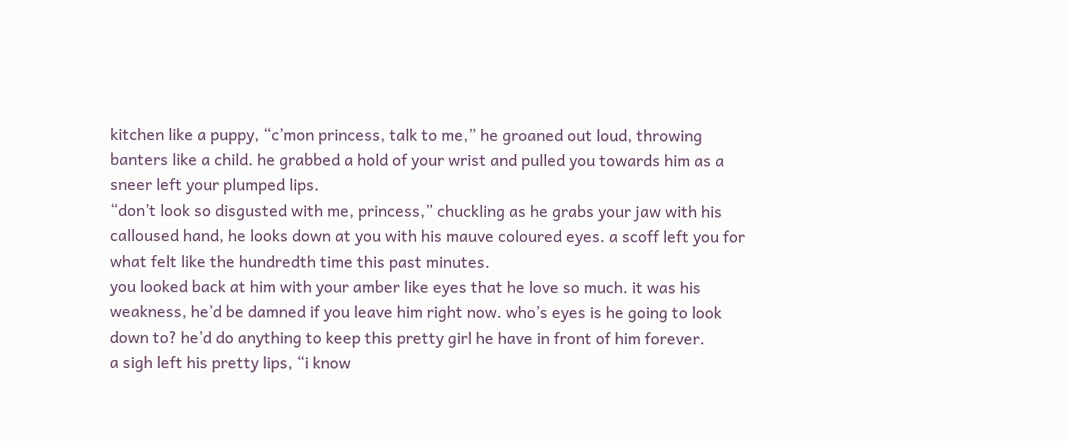kitchen like a puppy, “c’mon princess, talk to me,” he groaned out loud, throwing banters like a child. he grabbed a hold of your wrist and pulled you towards him as a sneer left your plumped lips.
“don’t look so disgusted with me, princess,” chuckling as he grabs your jaw with his calloused hand, he looks down at you with his mauve coloured eyes. a scoff left you for what felt like the hundredth time this past minutes.
you looked back at him with your amber like eyes that he love so much. it was his weakness, he’d be damned if you leave him right now. who’s eyes is he going to look down to? he’d do anything to keep this pretty girl he have in front of him forever.
a sigh left his pretty lips, “i know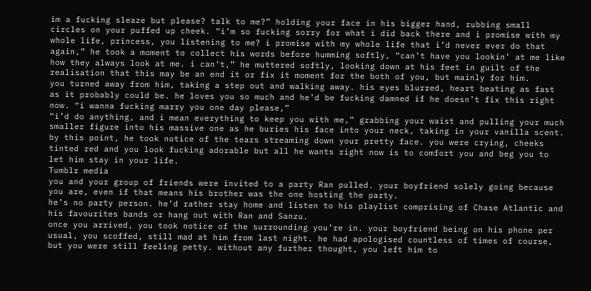im a fucking sleaze but please? talk to me?” holding your face in his bigger hand, rubbing small circles on your puffed up cheek. “i’m so fucking sorry for what i did back there and i promise with my whole life, princess, you listening to me? i promise with my whole life that i’d never ever do that again,” he took a moment to collect his words before humming softly, “can’t have you lookin’ at me like how they always look at me. i can’t,” he muttered softly, looking down at his feet in guilt of the realisation that this may be an end it or fix it moment for the both of you, but mainly for him.
you turned away from him, taking a step out and walking away. his eyes blurred, heart beating as fast as it probably could be. he loves you so much and he’d be fucking damned if he doesn’t fix this right now. “i wanna fucking marry you one day please,”
“i’d do anything, and i mean everything to keep you with me,” grabbing your waist and pulling your much smaller figure into his massive one as he buries his face into your neck, taking in your vanilla scent.
by this point, he took notice of the tears streaming down your pretty face. you were crying, cheeks tinted red and you look fucking adorable but all he wants right now is to comfort you and beg you to let him stay in your life.
Tumblr media
you and your group of friends were invited to a party Ran pulled. your boyfriend solely going because you are, even if that means his brother was the one hosting the party.
he’s no party person. he’d rather stay home and listen to his playlist comprising of Chase Atlantic and his favourites bands or hang out with Ran and Sanzu.
once you arrived, you took notice of the surrounding you’re in. your boyfriend being on his phone per usual, you scoffed, still mad at him from last night. he had apologised countless of times of course, but you were still feeling petty. without any further thought, you left him to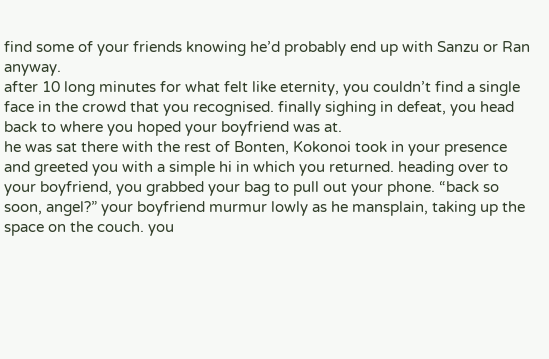find some of your friends knowing he’d probably end up with Sanzu or Ran anyway.
after 10 long minutes for what felt like eternity, you couldn’t find a single face in the crowd that you recognised. finally sighing in defeat, you head back to where you hoped your boyfriend was at.
he was sat there with the rest of Bonten, Kokonoi took in your presence and greeted you with a simple hi in which you returned. heading over to your boyfriend, you grabbed your bag to pull out your phone. “back so soon, angel?” your boyfriend murmur lowly as he mansplain, taking up the space on the couch. you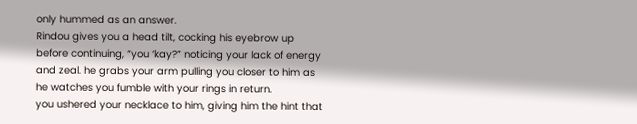only hummed as an answer.
Rindou gives you a head tilt, cocking his eyebrow up before continuing, “you ‘kay?” noticing your lack of energy and zeal. he grabs your arm pulling you closer to him as he watches you fumble with your rings in return.
you ushered your necklace to him, giving him the hint that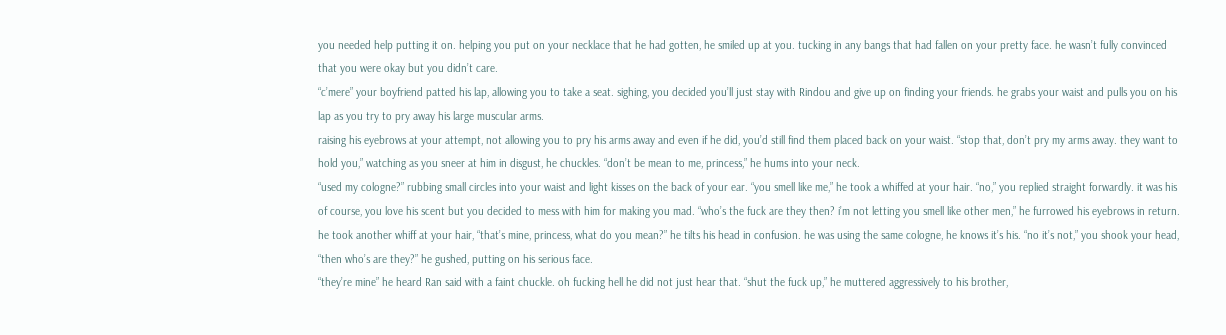you needed help putting it on. helping you put on your necklace that he had gotten, he smiled up at you. tucking in any bangs that had fallen on your pretty face. he wasn’t fully convinced that you were okay but you didn’t care.
“c’mere” your boyfriend patted his lap, allowing you to take a seat. sighing, you decided you’ll just stay with Rindou and give up on finding your friends. he grabs your waist and pulls you on his lap as you try to pry away his large muscular arms.
raising his eyebrows at your attempt, not allowing you to pry his arms away and even if he did, you’d still find them placed back on your waist. “stop that, don’t pry my arms away. they want to hold you,” watching as you sneer at him in disgust, he chuckles. “don’t be mean to me, princess,” he hums into your neck.
“used my cologne?” rubbing small circles into your waist and light kisses on the back of your ear. “you smell like me,” he took a whiffed at your hair. “no,” you replied straight forwardly. it was his of course, you love his scent but you decided to mess with him for making you mad. “who’s the fuck are they then? i’m not letting you smell like other men,” he furrowed his eyebrows in return. he took another whiff at your hair, “that’s mine, princess, what do you mean?” he tilts his head in confusion. he was using the same cologne, he knows it’s his. “no it’s not,” you shook your head, “then who’s are they?” he gushed, putting on his serious face.
“they’re mine” he heard Ran said with a faint chuckle. oh fucking hell he did not just hear that. “shut the fuck up,” he muttered aggressively to his brother,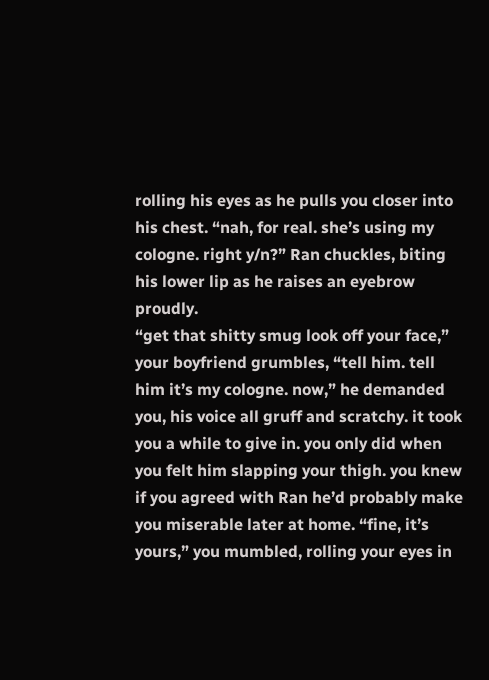rolling his eyes as he pulls you closer into his chest. “nah, for real. she’s using my cologne. right y/n?” Ran chuckles, biting his lower lip as he raises an eyebrow proudly.
“get that shitty smug look off your face,” your boyfriend grumbles, “tell him. tell him it’s my cologne. now,” he demanded you, his voice all gruff and scratchy. it took you a while to give in. you only did when you felt him slapping your thigh. you knew if you agreed with Ran he’d probably make you miserable later at home. “fine, it’s yours,” you mumbled, rolling your eyes in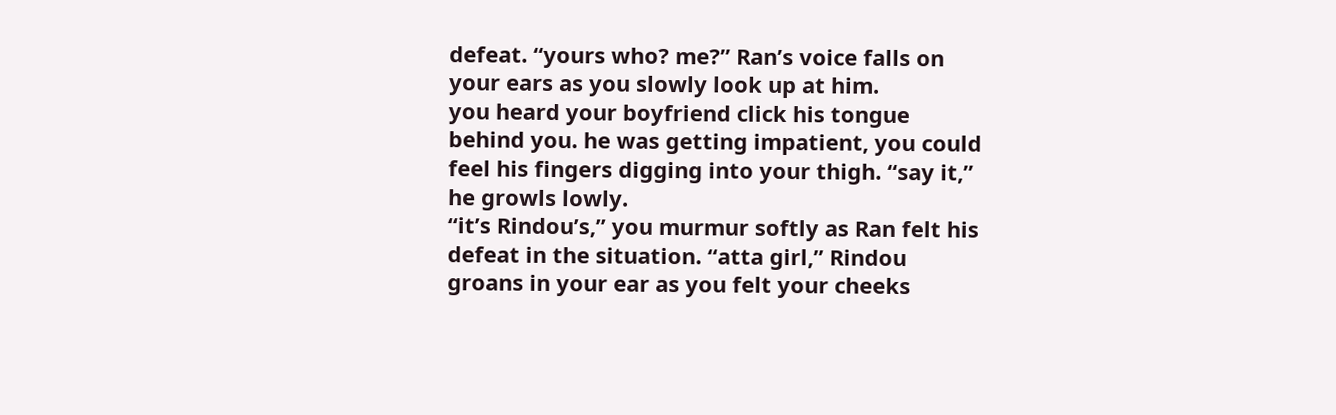defeat. “yours who? me?” Ran’s voice falls on your ears as you slowly look up at him.
you heard your boyfriend click his tongue behind you. he was getting impatient, you could feel his fingers digging into your thigh. “say it,” he growls lowly.
“it’s Rindou’s,” you murmur softly as Ran felt his defeat in the situation. “atta girl,” Rindou groans in your ear as you felt your cheeks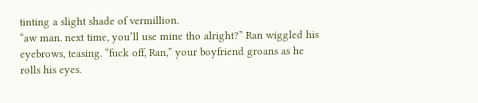tinting a slight shade of vermillion.
“aw man. next time, you’ll use mine tho alright?” Ran wiggled his eyebrows, teasing. “fuck off, Ran,” your boyfriend groans as he rolls his eyes.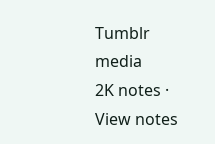Tumblr media
2K notes · View notes